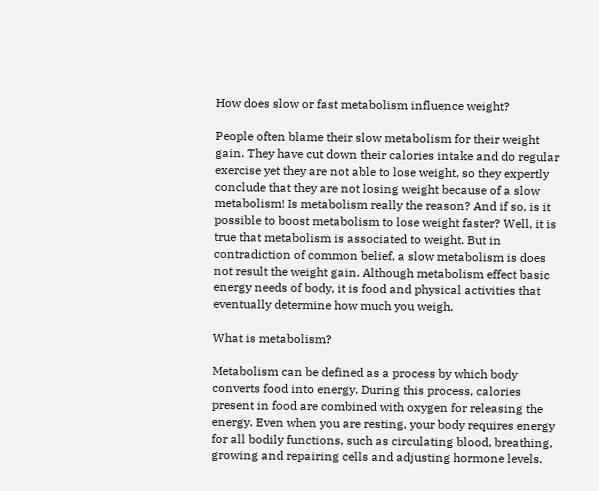How does slow or fast metabolism influence weight?

People often blame their slow metabolism for their weight gain. They have cut down their calories intake and do regular exercise yet they are not able to lose weight, so they expertly conclude that they are not losing weight because of a slow metabolism! Is metabolism really the reason? And if so, is it possible to boost metabolism to lose weight faster? Well, it is true that metabolism is associated to weight. But in contradiction of common belief, a slow metabolism is does not result the weight gain. Although metabolism effect basic energy needs of body, it is food and physical activities that eventually determine how much you weigh.

What is metabolism?

Metabolism can be defined as a process by which body converts food into energy. During this process, calories present in food are combined with oxygen for releasing the energy. Even when you are resting, your body requires energy for all bodily functions, such as circulating blood, breathing, growing and repairing cells and adjusting hormone levels.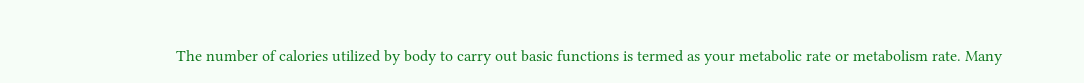The number of calories utilized by body to carry out basic functions is termed as your metabolic rate or metabolism rate. Many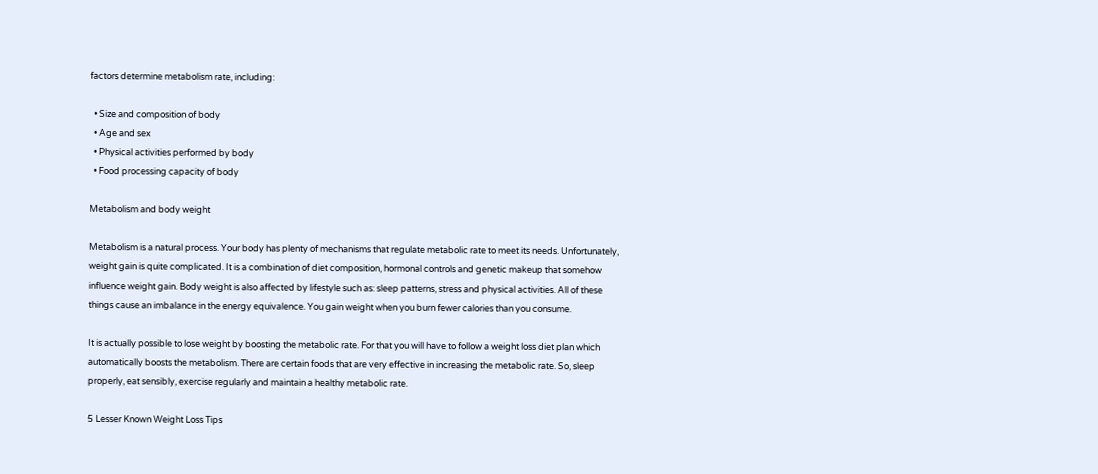factors determine metabolism rate, including:

  • Size and composition of body
  • Age and sex
  • Physical activities performed by body
  • Food processing capacity of body

Metabolism and body weight

Metabolism is a natural process. Your body has plenty of mechanisms that regulate metabolic rate to meet its needs. Unfortunately, weight gain is quite complicated. It is a combination of diet composition, hormonal controls and genetic makeup that somehow influence weight gain. Body weight is also affected by lifestyle such as: sleep patterns, stress and physical activities. All of these things cause an imbalance in the energy equivalence. You gain weight when you burn fewer calories than you consume.

It is actually possible to lose weight by boosting the metabolic rate. For that you will have to follow a weight loss diet plan which automatically boosts the metabolism. There are certain foods that are very effective in increasing the metabolic rate. So, sleep properly, eat sensibly, exercise regularly and maintain a healthy metabolic rate.

5 Lesser Known Weight Loss Tips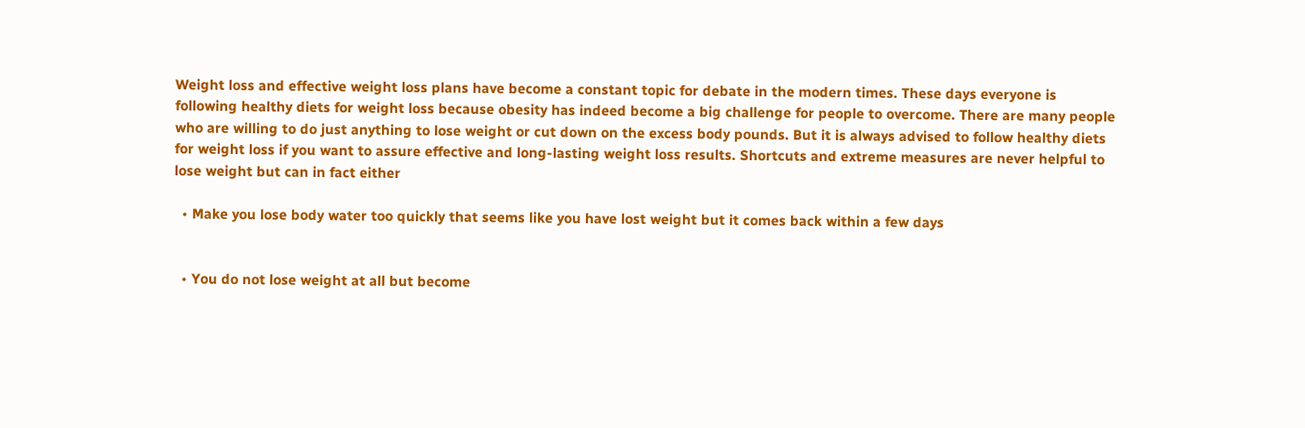Weight loss and effective weight loss plans have become a constant topic for debate in the modern times. These days everyone is following healthy diets for weight loss because obesity has indeed become a big challenge for people to overcome. There are many people who are willing to do just anything to lose weight or cut down on the excess body pounds. But it is always advised to follow healthy diets for weight loss if you want to assure effective and long-lasting weight loss results. Shortcuts and extreme measures are never helpful to lose weight but can in fact either

  • Make you lose body water too quickly that seems like you have lost weight but it comes back within a few days


  • You do not lose weight at all but become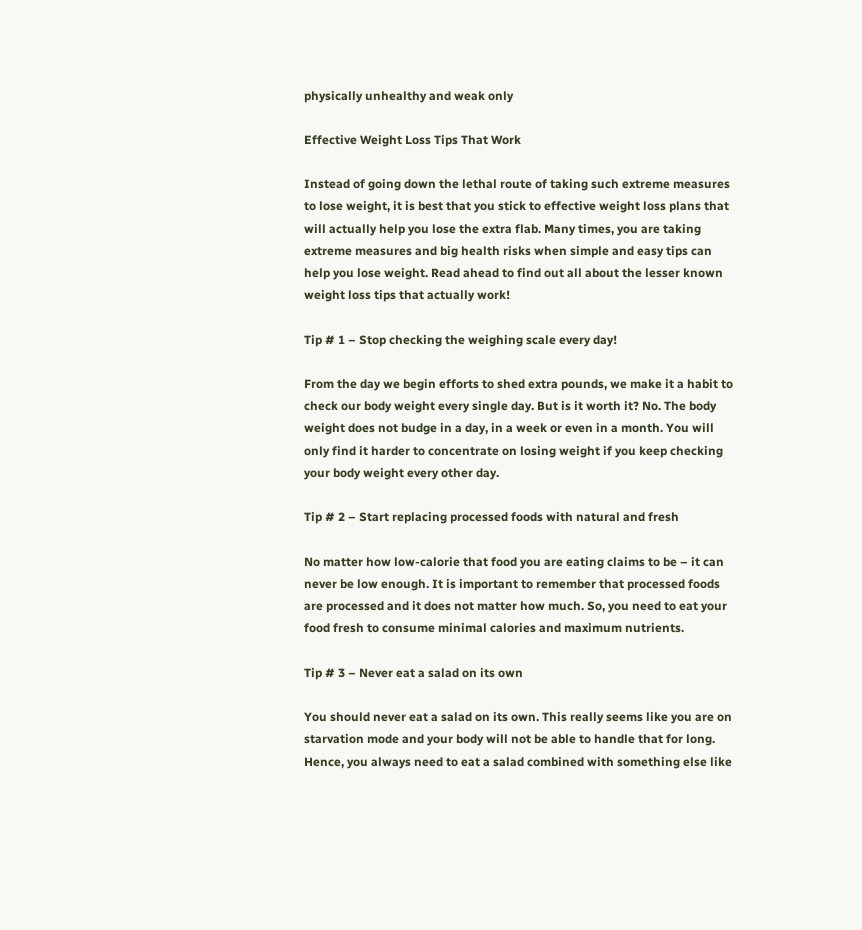physically unhealthy and weak only

Effective Weight Loss Tips That Work

Instead of going down the lethal route of taking such extreme measures to lose weight, it is best that you stick to effective weight loss plans that will actually help you lose the extra flab. Many times, you are taking extreme measures and big health risks when simple and easy tips can help you lose weight. Read ahead to find out all about the lesser known weight loss tips that actually work!

Tip # 1 – Stop checking the weighing scale every day!

From the day we begin efforts to shed extra pounds, we make it a habit to check our body weight every single day. But is it worth it? No. The body weight does not budge in a day, in a week or even in a month. You will only find it harder to concentrate on losing weight if you keep checking your body weight every other day.

Tip # 2 – Start replacing processed foods with natural and fresh

No matter how low-calorie that food you are eating claims to be – it can never be low enough. It is important to remember that processed foods are processed and it does not matter how much. So, you need to eat your food fresh to consume minimal calories and maximum nutrients.

Tip # 3 – Never eat a salad on its own

You should never eat a salad on its own. This really seems like you are on starvation mode and your body will not be able to handle that for long. Hence, you always need to eat a salad combined with something else like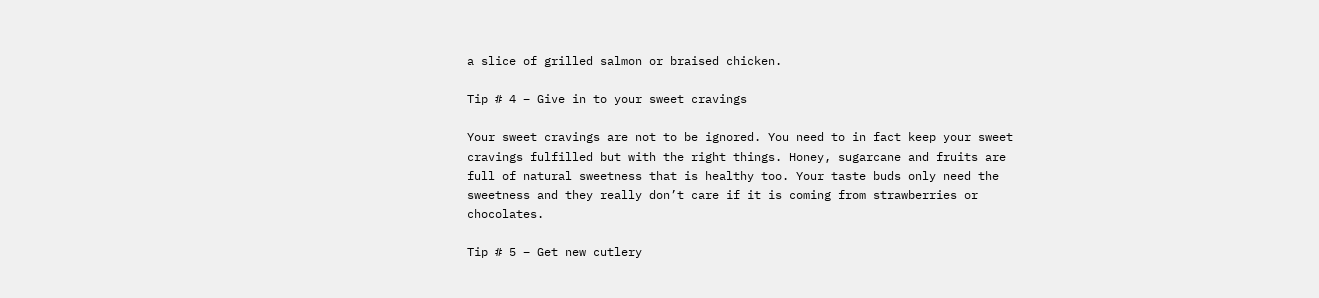a slice of grilled salmon or braised chicken.

Tip # 4 – Give in to your sweet cravings

Your sweet cravings are not to be ignored. You need to in fact keep your sweet cravings fulfilled but with the right things. Honey, sugarcane and fruits are full of natural sweetness that is healthy too. Your taste buds only need the sweetness and they really don’t care if it is coming from strawberries or chocolates.

Tip # 5 – Get new cutlery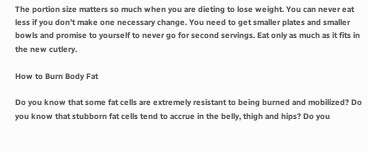The portion size matters so much when you are dieting to lose weight. You can never eat less if you don’t make one necessary change. You need to get smaller plates and smaller bowls and promise to yourself to never go for second servings. Eat only as much as it fits in the new cutlery.

How to Burn Body Fat

Do you know that some fat cells are extremely resistant to being burned and mobilized? Do you know that stubborn fat cells tend to accrue in the belly, thigh and hips? Do you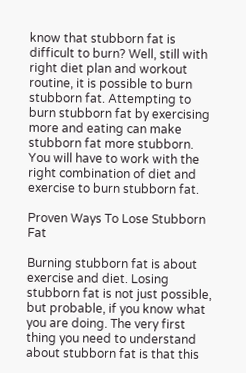know that stubborn fat is difficult to burn? Well, still with right diet plan and workout routine, it is possible to burn stubborn fat. Attempting to burn stubborn fat by exercising more and eating can make stubborn fat more stubborn. You will have to work with the right combination of diet and exercise to burn stubborn fat.

Proven Ways To Lose Stubborn Fat

Burning stubborn fat is about exercise and diet. Losing stubborn fat is not just possible, but probable, if you know what you are doing. The very first thing you need to understand about stubborn fat is that this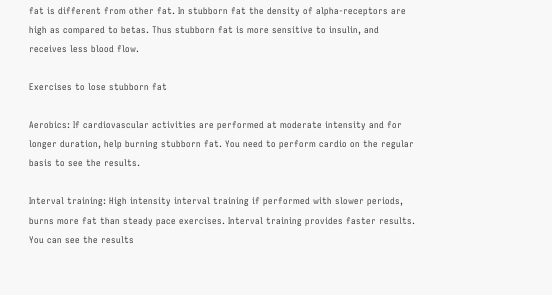fat is different from other fat. In stubborn fat the density of alpha-receptors are high as compared to betas. Thus stubborn fat is more sensitive to insulin, and receives less blood flow.

Exercises to lose stubborn fat

Aerobics: If cardiovascular activities are performed at moderate intensity and for longer duration, help burning stubborn fat. You need to perform cardio on the regular basis to see the results.

Interval training: High intensity interval training if performed with slower periods, burns more fat than steady pace exercises. Interval training provides faster results. You can see the results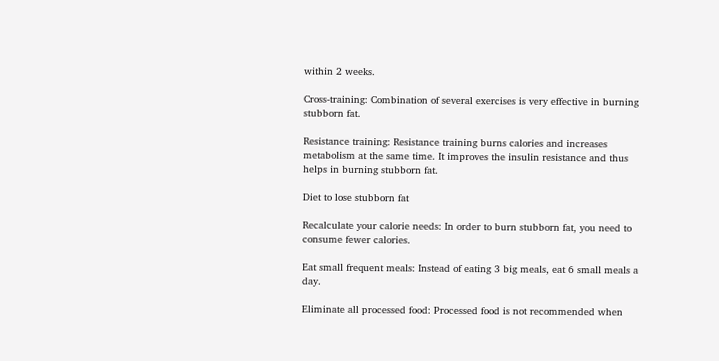within 2 weeks.

Cross-training: Combination of several exercises is very effective in burning stubborn fat.

Resistance training: Resistance training burns calories and increases metabolism at the same time. It improves the insulin resistance and thus helps in burning stubborn fat.

Diet to lose stubborn fat

Recalculate your calorie needs: In order to burn stubborn fat, you need to consume fewer calories.

Eat small frequent meals: Instead of eating 3 big meals, eat 6 small meals a day.

Eliminate all processed food: Processed food is not recommended when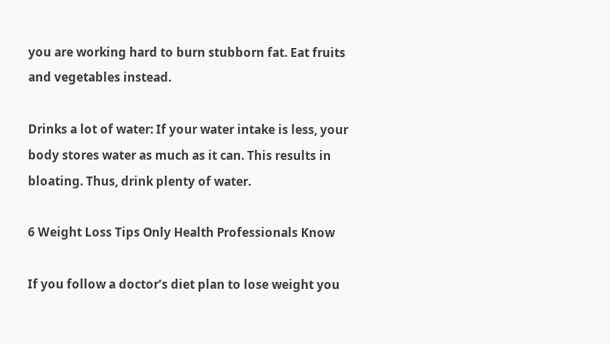you are working hard to burn stubborn fat. Eat fruits and vegetables instead.

Drinks a lot of water: If your water intake is less, your body stores water as much as it can. This results in bloating. Thus, drink plenty of water.

6 Weight Loss Tips Only Health Professionals Know

If you follow a doctor’s diet plan to lose weight you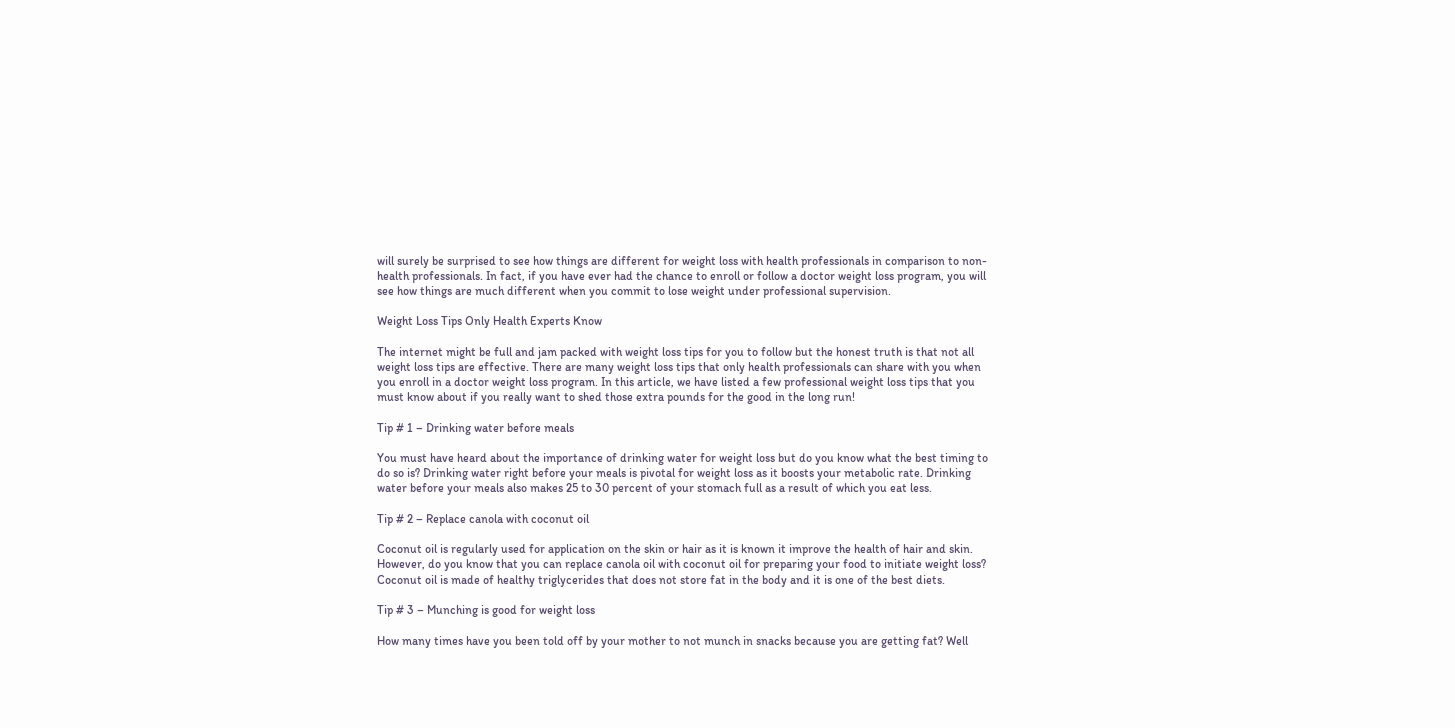will surely be surprised to see how things are different for weight loss with health professionals in comparison to non-health professionals. In fact, if you have ever had the chance to enroll or follow a doctor weight loss program, you will see how things are much different when you commit to lose weight under professional supervision.

Weight Loss Tips Only Health Experts Know

The internet might be full and jam packed with weight loss tips for you to follow but the honest truth is that not all weight loss tips are effective. There are many weight loss tips that only health professionals can share with you when you enroll in a doctor weight loss program. In this article, we have listed a few professional weight loss tips that you must know about if you really want to shed those extra pounds for the good in the long run!

Tip # 1 – Drinking water before meals

You must have heard about the importance of drinking water for weight loss but do you know what the best timing to do so is? Drinking water right before your meals is pivotal for weight loss as it boosts your metabolic rate. Drinking water before your meals also makes 25 to 30 percent of your stomach full as a result of which you eat less.

Tip # 2 – Replace canola with coconut oil

Coconut oil is regularly used for application on the skin or hair as it is known it improve the health of hair and skin. However, do you know that you can replace canola oil with coconut oil for preparing your food to initiate weight loss? Coconut oil is made of healthy triglycerides that does not store fat in the body and it is one of the best diets.

Tip # 3 – Munching is good for weight loss

How many times have you been told off by your mother to not munch in snacks because you are getting fat? Well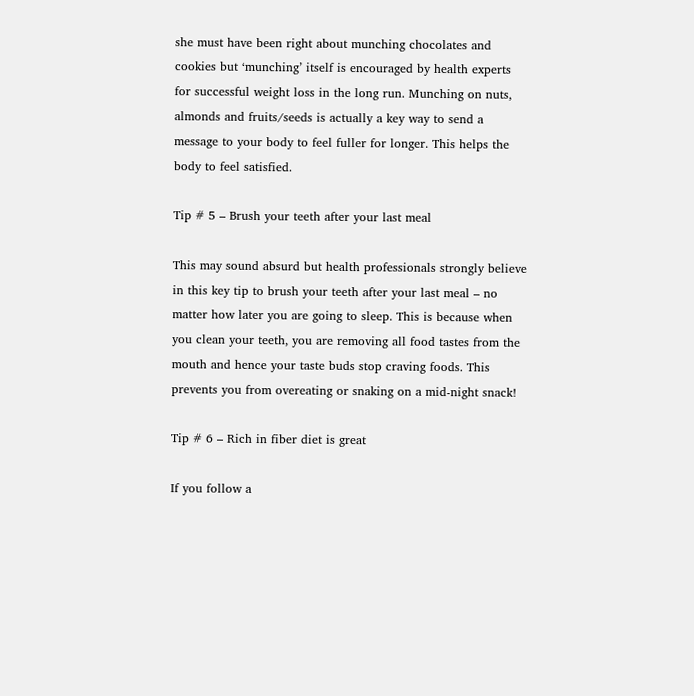she must have been right about munching chocolates and cookies but ‘munching’ itself is encouraged by health experts for successful weight loss in the long run. Munching on nuts, almonds and fruits/seeds is actually a key way to send a message to your body to feel fuller for longer. This helps the body to feel satisfied.

Tip # 5 – Brush your teeth after your last meal

This may sound absurd but health professionals strongly believe in this key tip to brush your teeth after your last meal – no matter how later you are going to sleep. This is because when you clean your teeth, you are removing all food tastes from the mouth and hence your taste buds stop craving foods. This prevents you from overeating or snaking on a mid-night snack!

Tip # 6 – Rich in fiber diet is great

If you follow a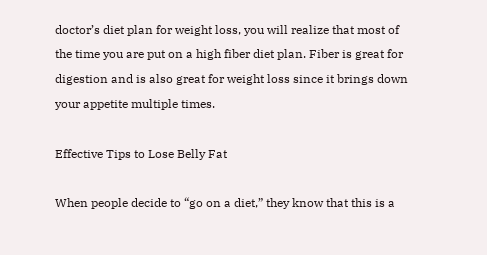doctor’s diet plan for weight loss, you will realize that most of the time you are put on a high fiber diet plan. Fiber is great for digestion and is also great for weight loss since it brings down your appetite multiple times.

Effective Tips to Lose Belly Fat

When people decide to “go on a diet,” they know that this is a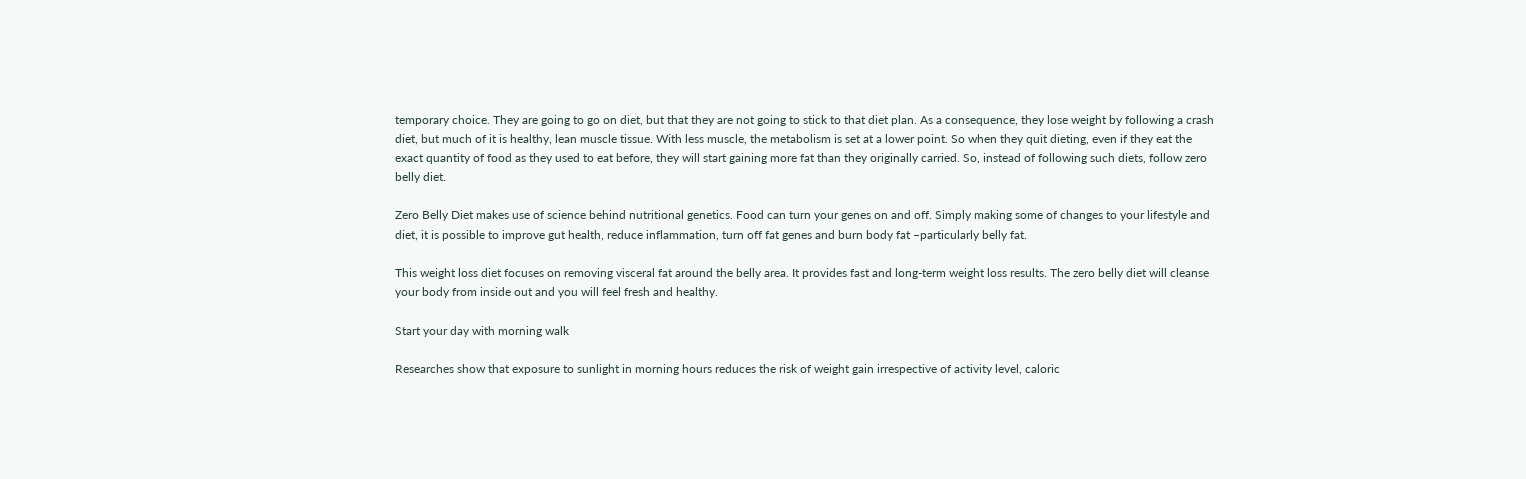temporary choice. They are going to go on diet, but that they are not going to stick to that diet plan. As a consequence, they lose weight by following a crash diet, but much of it is healthy, lean muscle tissue. With less muscle, the metabolism is set at a lower point. So when they quit dieting, even if they eat the exact quantity of food as they used to eat before, they will start gaining more fat than they originally carried. So, instead of following such diets, follow zero belly diet.

Zero Belly Diet makes use of science behind nutritional genetics. Food can turn your genes on and off. Simply making some of changes to your lifestyle and diet, it is possible to improve gut health, reduce inflammation, turn off fat genes and burn body fat –particularly belly fat.

This weight loss diet focuses on removing visceral fat around the belly area. It provides fast and long-term weight loss results. The zero belly diet will cleanse your body from inside out and you will feel fresh and healthy.

Start your day with morning walk

Researches show that exposure to sunlight in morning hours reduces the risk of weight gain irrespective of activity level, caloric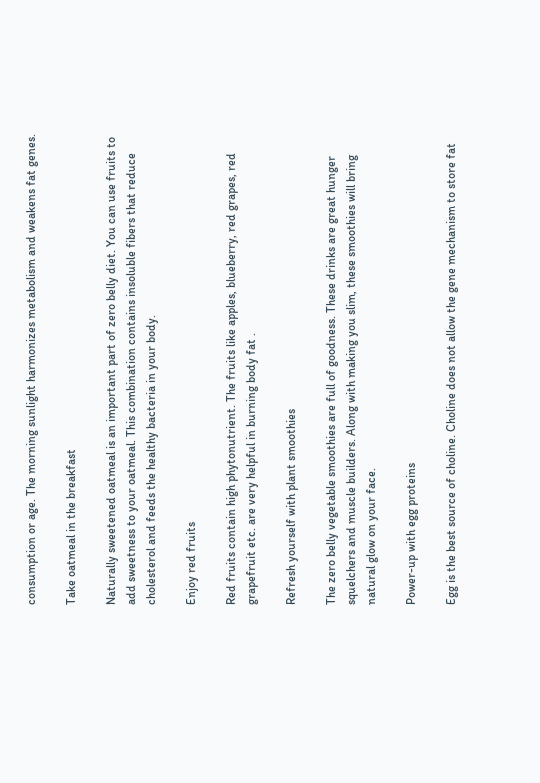consumption or age. The morning sunlight harmonizes metabolism and weakens fat genes.

Take oatmeal in the breakfast

Naturally sweetened oatmeal is an important part of zero belly diet. You can use fruits to add sweetness to your oatmeal. This combination contains insoluble fibers that reduce cholesterol and feeds the healthy bacteria in your body.

Enjoy red fruits

Red fruits contain high phytonutrient. The fruits like apples, blueberry, red grapes, red grapefruit etc. are very helpful in burning body fat .

Refresh yourself with plant smoothies

The zero belly vegetable smoothies are full of goodness. These drinks are great hunger squelchers and muscle builders. Along with making you slim, these smoothies will bring natural glow on your face.

Power-up with egg proteins

Egg is the best source of choline. Choline does not allow the gene mechanism to store fat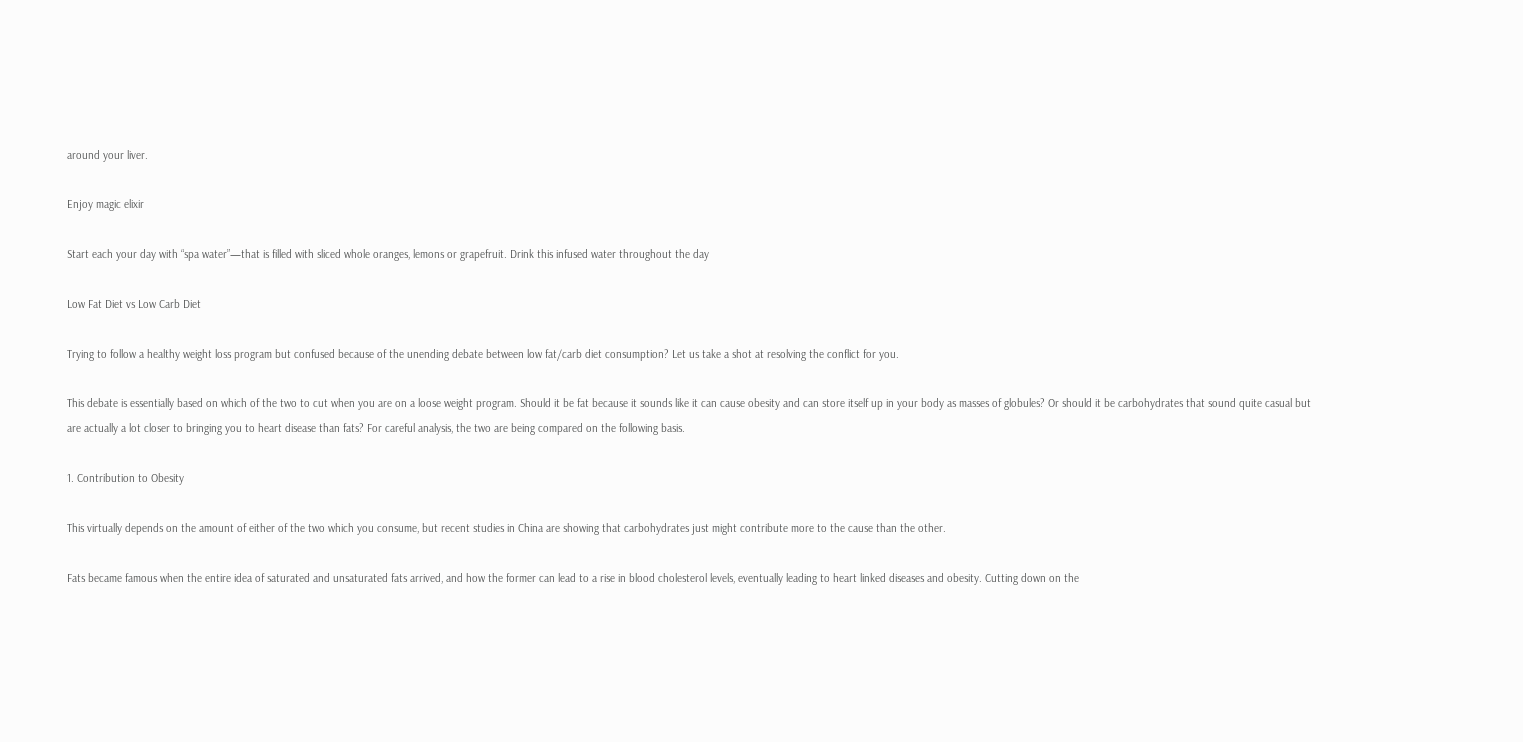around your liver.

Enjoy magic elixir

Start each your day with “spa water”—that is filled with sliced whole oranges, lemons or grapefruit. Drink this infused water throughout the day

Low Fat Diet vs Low Carb Diet

Trying to follow a healthy weight loss program but confused because of the unending debate between low fat/carb diet consumption? Let us take a shot at resolving the conflict for you.

This debate is essentially based on which of the two to cut when you are on a loose weight program. Should it be fat because it sounds like it can cause obesity and can store itself up in your body as masses of globules? Or should it be carbohydrates that sound quite casual but are actually a lot closer to bringing you to heart disease than fats? For careful analysis, the two are being compared on the following basis.

1. Contribution to Obesity

This virtually depends on the amount of either of the two which you consume, but recent studies in China are showing that carbohydrates just might contribute more to the cause than the other.

Fats became famous when the entire idea of saturated and unsaturated fats arrived, and how the former can lead to a rise in blood cholesterol levels, eventually leading to heart linked diseases and obesity. Cutting down on the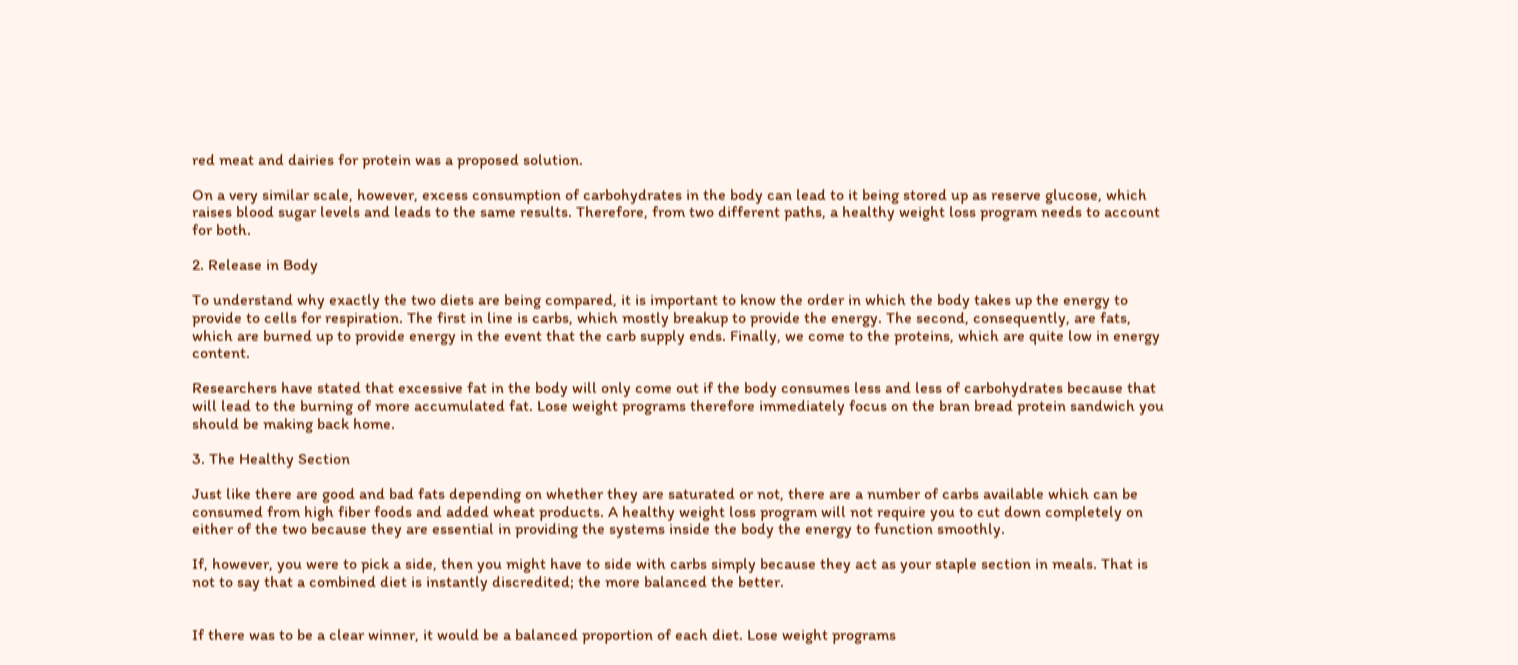red meat and dairies for protein was a proposed solution.

On a very similar scale, however, excess consumption of carbohydrates in the body can lead to it being stored up as reserve glucose, which raises blood sugar levels and leads to the same results. Therefore, from two different paths, a healthy weight loss program needs to account for both.

2. Release in Body

To understand why exactly the two diets are being compared, it is important to know the order in which the body takes up the energy to provide to cells for respiration. The first in line is carbs, which mostly breakup to provide the energy. The second, consequently, are fats, which are burned up to provide energy in the event that the carb supply ends. Finally, we come to the proteins, which are quite low in energy content.

Researchers have stated that excessive fat in the body will only come out if the body consumes less and less of carbohydrates because that will lead to the burning of more accumulated fat. Lose weight programs therefore immediately focus on the bran bread protein sandwich you should be making back home.

3. The Healthy Section

Just like there are good and bad fats depending on whether they are saturated or not, there are a number of carbs available which can be consumed from high fiber foods and added wheat products. A healthy weight loss program will not require you to cut down completely on either of the two because they are essential in providing the systems inside the body the energy to function smoothly.

If, however, you were to pick a side, then you might have to side with carbs simply because they act as your staple section in meals. That is not to say that a combined diet is instantly discredited; the more balanced the better.


If there was to be a clear winner, it would be a balanced proportion of each diet. Lose weight programs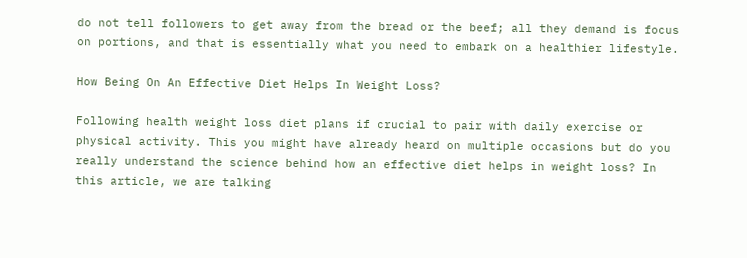do not tell followers to get away from the bread or the beef; all they demand is focus on portions, and that is essentially what you need to embark on a healthier lifestyle.

How Being On An Effective Diet Helps In Weight Loss?

Following health weight loss diet plans if crucial to pair with daily exercise or physical activity. This you might have already heard on multiple occasions but do you really understand the science behind how an effective diet helps in weight loss? In this article, we are talking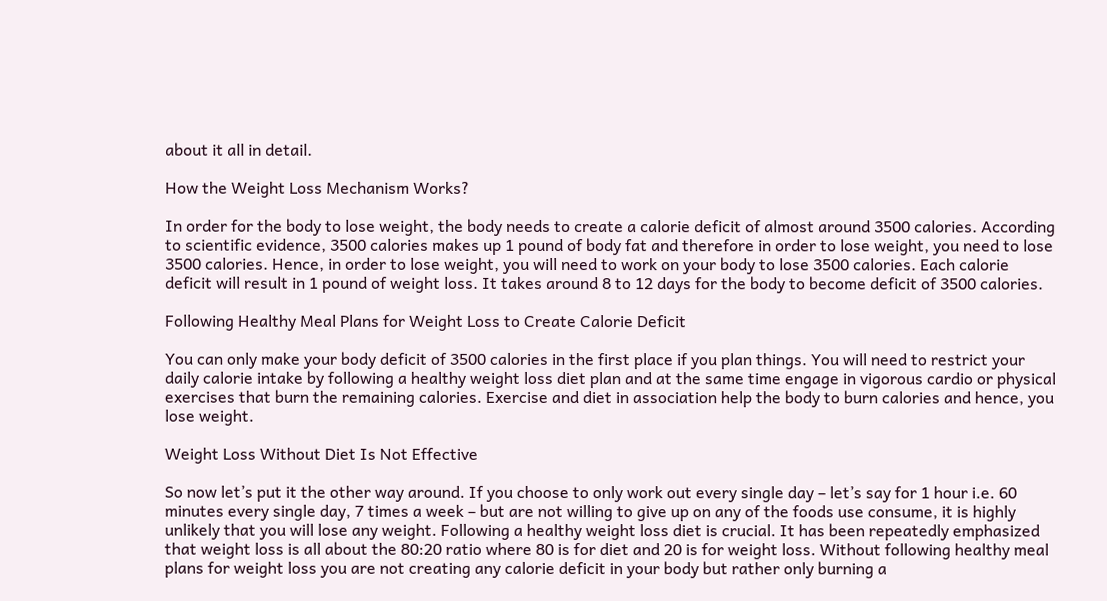about it all in detail.

How the Weight Loss Mechanism Works?

In order for the body to lose weight, the body needs to create a calorie deficit of almost around 3500 calories. According to scientific evidence, 3500 calories makes up 1 pound of body fat and therefore in order to lose weight, you need to lose 3500 calories. Hence, in order to lose weight, you will need to work on your body to lose 3500 calories. Each calorie deficit will result in 1 pound of weight loss. It takes around 8 to 12 days for the body to become deficit of 3500 calories.

Following Healthy Meal Plans for Weight Loss to Create Calorie Deficit

You can only make your body deficit of 3500 calories in the first place if you plan things. You will need to restrict your daily calorie intake by following a healthy weight loss diet plan and at the same time engage in vigorous cardio or physical exercises that burn the remaining calories. Exercise and diet in association help the body to burn calories and hence, you lose weight.

Weight Loss Without Diet Is Not Effective

So now let’s put it the other way around. If you choose to only work out every single day – let’s say for 1 hour i.e. 60 minutes every single day, 7 times a week – but are not willing to give up on any of the foods use consume, it is highly unlikely that you will lose any weight. Following a healthy weight loss diet is crucial. It has been repeatedly emphasized that weight loss is all about the 80:20 ratio where 80 is for diet and 20 is for weight loss. Without following healthy meal plans for weight loss you are not creating any calorie deficit in your body but rather only burning a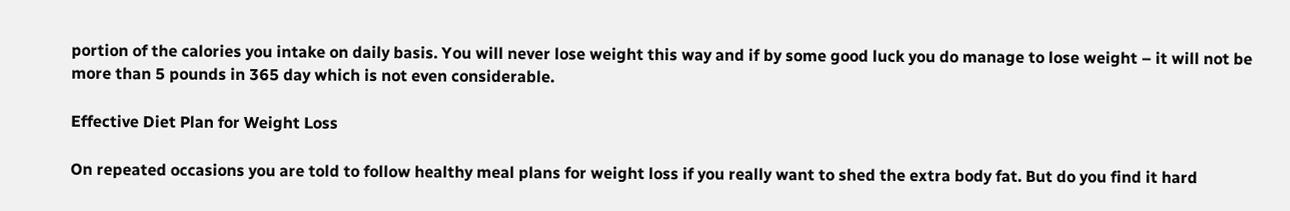portion of the calories you intake on daily basis. You will never lose weight this way and if by some good luck you do manage to lose weight – it will not be more than 5 pounds in 365 day which is not even considerable.

Effective Diet Plan for Weight Loss

On repeated occasions you are told to follow healthy meal plans for weight loss if you really want to shed the extra body fat. But do you find it hard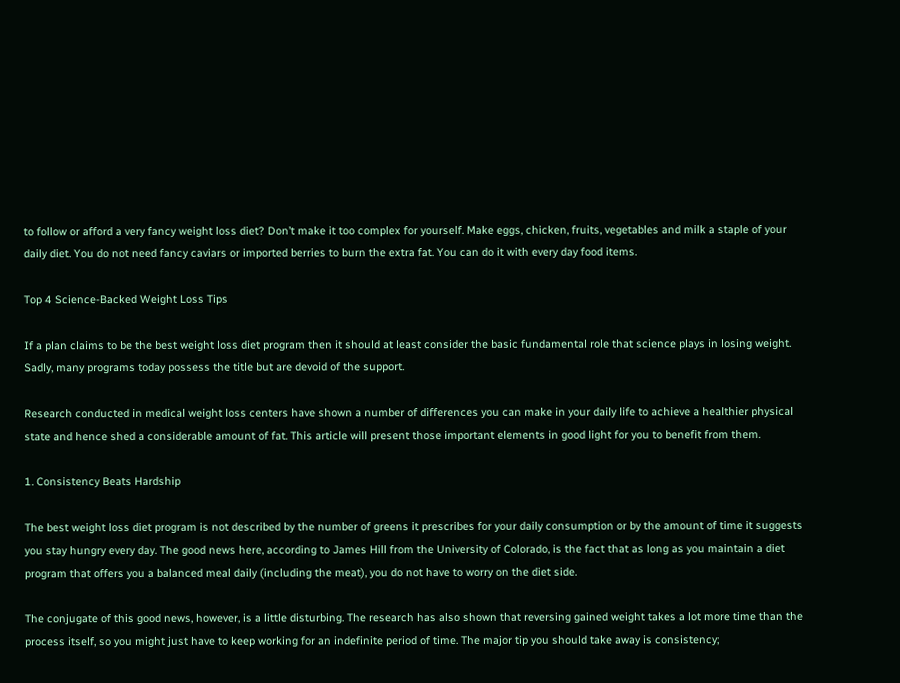to follow or afford a very fancy weight loss diet? Don’t make it too complex for yourself. Make eggs, chicken, fruits, vegetables and milk a staple of your daily diet. You do not need fancy caviars or imported berries to burn the extra fat. You can do it with every day food items.

Top 4 Science-Backed Weight Loss Tips

If a plan claims to be the best weight loss diet program then it should at least consider the basic fundamental role that science plays in losing weight. Sadly, many programs today possess the title but are devoid of the support.

Research conducted in medical weight loss centers have shown a number of differences you can make in your daily life to achieve a healthier physical state and hence shed a considerable amount of fat. This article will present those important elements in good light for you to benefit from them.

1. Consistency Beats Hardship

The best weight loss diet program is not described by the number of greens it prescribes for your daily consumption or by the amount of time it suggests you stay hungry every day. The good news here, according to James Hill from the University of Colorado, is the fact that as long as you maintain a diet program that offers you a balanced meal daily (including the meat), you do not have to worry on the diet side.

The conjugate of this good news, however, is a little disturbing. The research has also shown that reversing gained weight takes a lot more time than the process itself, so you might just have to keep working for an indefinite period of time. The major tip you should take away is consistency;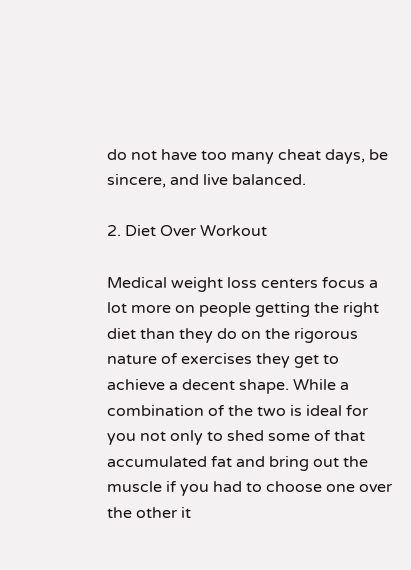do not have too many cheat days, be sincere, and live balanced.

2. Diet Over Workout

Medical weight loss centers focus a lot more on people getting the right diet than they do on the rigorous nature of exercises they get to achieve a decent shape. While a combination of the two is ideal for you not only to shed some of that accumulated fat and bring out the muscle if you had to choose one over the other it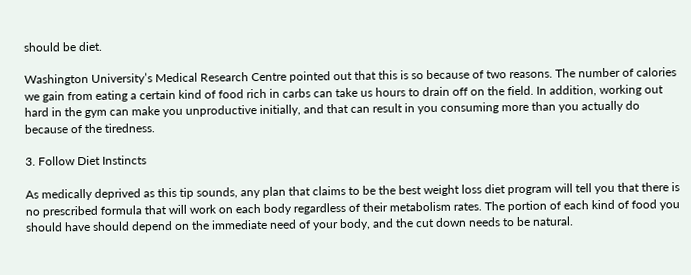should be diet.

Washington University’s Medical Research Centre pointed out that this is so because of two reasons. The number of calories we gain from eating a certain kind of food rich in carbs can take us hours to drain off on the field. In addition, working out hard in the gym can make you unproductive initially, and that can result in you consuming more than you actually do because of the tiredness.

3. Follow Diet Instincts

As medically deprived as this tip sounds, any plan that claims to be the best weight loss diet program will tell you that there is no prescribed formula that will work on each body regardless of their metabolism rates. The portion of each kind of food you should have should depend on the immediate need of your body, and the cut down needs to be natural.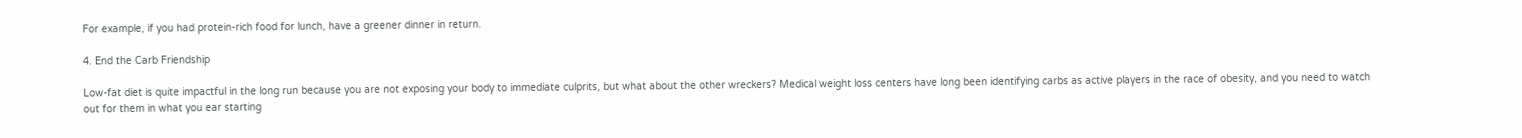For example, if you had protein-rich food for lunch, have a greener dinner in return.

4. End the Carb Friendship

Low-fat diet is quite impactful in the long run because you are not exposing your body to immediate culprits, but what about the other wreckers? Medical weight loss centers have long been identifying carbs as active players in the race of obesity, and you need to watch out for them in what you ear starting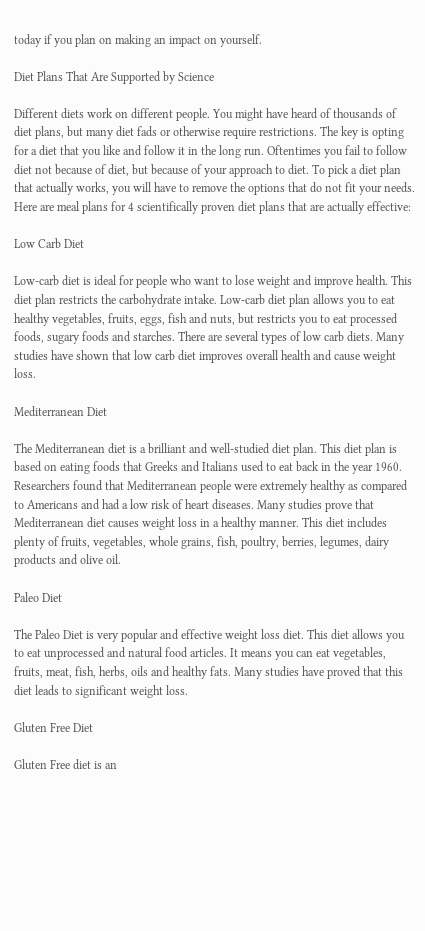today if you plan on making an impact on yourself.

Diet Plans That Are Supported by Science

Different diets work on different people. You might have heard of thousands of diet plans, but many diet fads or otherwise require restrictions. The key is opting for a diet that you like and follow it in the long run. Oftentimes you fail to follow diet not because of diet, but because of your approach to diet. To pick a diet plan that actually works, you will have to remove the options that do not fit your needs. Here are meal plans for 4 scientifically proven diet plans that are actually effective:

Low Carb Diet

Low-carb diet is ideal for people who want to lose weight and improve health. This diet plan restricts the carbohydrate intake. Low-carb diet plan allows you to eat healthy vegetables, fruits, eggs, fish and nuts, but restricts you to eat processed foods, sugary foods and starches. There are several types of low carb diets. Many studies have shown that low carb diet improves overall health and cause weight loss.

Mediterranean Diet

The Mediterranean diet is a brilliant and well-studied diet plan. This diet plan is based on eating foods that Greeks and Italians used to eat back in the year 1960. Researchers found that Mediterranean people were extremely healthy as compared to Americans and had a low risk of heart diseases. Many studies prove that Mediterranean diet causes weight loss in a healthy manner. This diet includes plenty of fruits, vegetables, whole grains, fish, poultry, berries, legumes, dairy products and olive oil.

Paleo Diet

The Paleo Diet is very popular and effective weight loss diet. This diet allows you to eat unprocessed and natural food articles. It means you can eat vegetables, fruits, meat, fish, herbs, oils and healthy fats. Many studies have proved that this diet leads to significant weight loss.

Gluten Free Diet

Gluten Free diet is an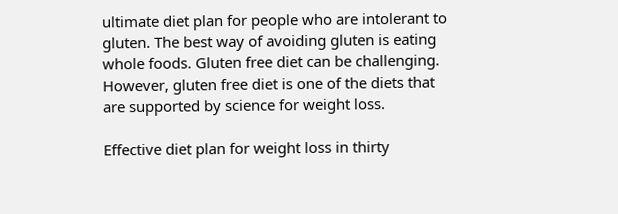ultimate diet plan for people who are intolerant to gluten. The best way of avoiding gluten is eating whole foods. Gluten free diet can be challenging. However, gluten free diet is one of the diets that are supported by science for weight loss.

Effective diet plan for weight loss in thirty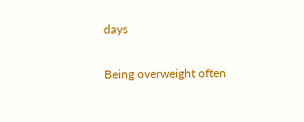days

Being overweight often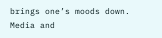brings one’s moods down. Media and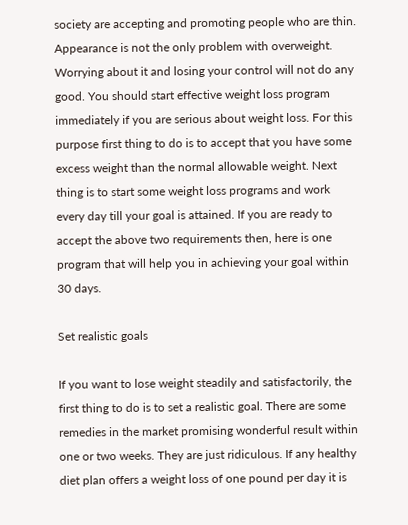society are accepting and promoting people who are thin. Appearance is not the only problem with overweight. Worrying about it and losing your control will not do any good. You should start effective weight loss program immediately if you are serious about weight loss. For this purpose first thing to do is to accept that you have some excess weight than the normal allowable weight. Next thing is to start some weight loss programs and work every day till your goal is attained. If you are ready to accept the above two requirements then, here is one program that will help you in achieving your goal within 30 days.

Set realistic goals

If you want to lose weight steadily and satisfactorily, the first thing to do is to set a realistic goal. There are some remedies in the market promising wonderful result within one or two weeks. They are just ridiculous. If any healthy diet plan offers a weight loss of one pound per day it is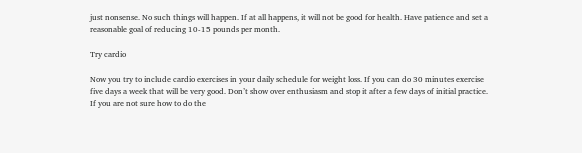just nonsense. No such things will happen. If at all happens, it will not be good for health. Have patience and set a reasonable goal of reducing 10-15 pounds per month.

Try cardio

Now you try to include cardio exercises in your daily schedule for weight loss. If you can do 30 minutes exercise five days a week that will be very good. Don’t show over enthusiasm and stop it after a few days of initial practice. If you are not sure how to do the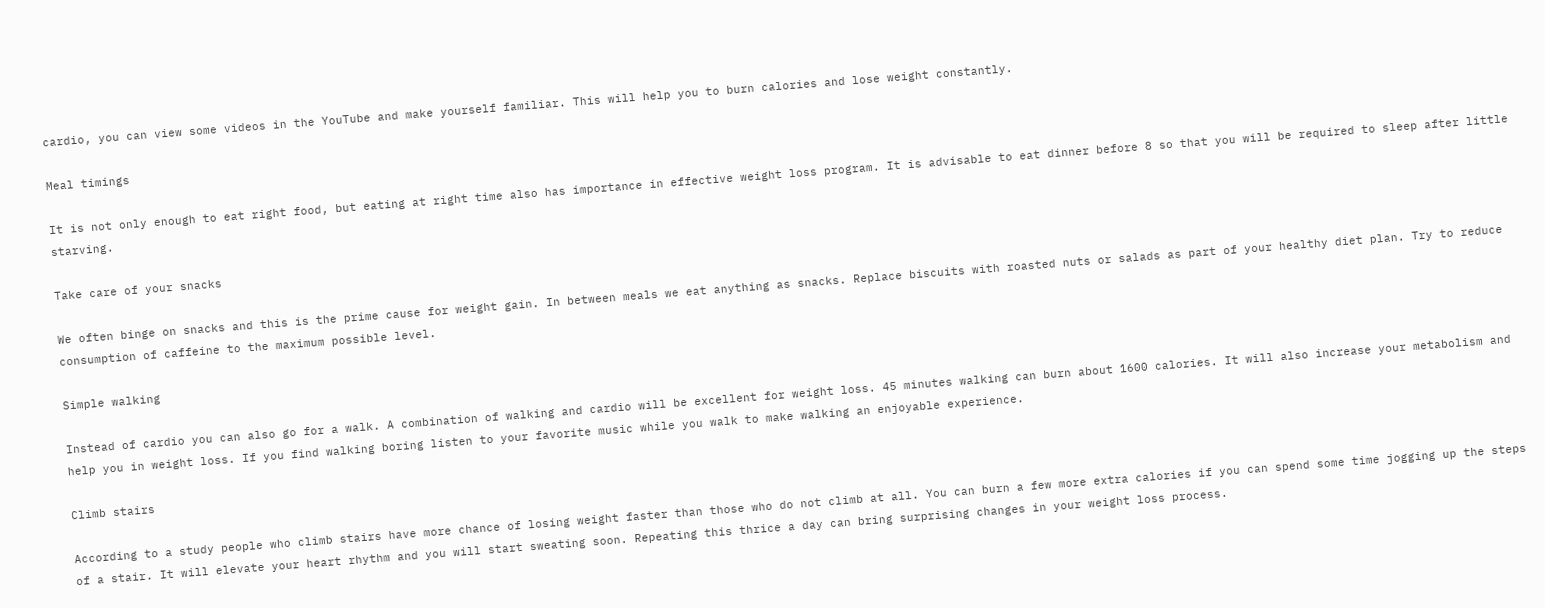cardio, you can view some videos in the YouTube and make yourself familiar. This will help you to burn calories and lose weight constantly.

Meal timings

It is not only enough to eat right food, but eating at right time also has importance in effective weight loss program. It is advisable to eat dinner before 8 so that you will be required to sleep after little starving.

Take care of your snacks

We often binge on snacks and this is the prime cause for weight gain. In between meals we eat anything as snacks. Replace biscuits with roasted nuts or salads as part of your healthy diet plan. Try to reduce consumption of caffeine to the maximum possible level.

Simple walking

Instead of cardio you can also go for a walk. A combination of walking and cardio will be excellent for weight loss. 45 minutes walking can burn about 1600 calories. It will also increase your metabolism and help you in weight loss. If you find walking boring listen to your favorite music while you walk to make walking an enjoyable experience.

Climb stairs

According to a study people who climb stairs have more chance of losing weight faster than those who do not climb at all. You can burn a few more extra calories if you can spend some time jogging up the steps of a stair. It will elevate your heart rhythm and you will start sweating soon. Repeating this thrice a day can bring surprising changes in your weight loss process.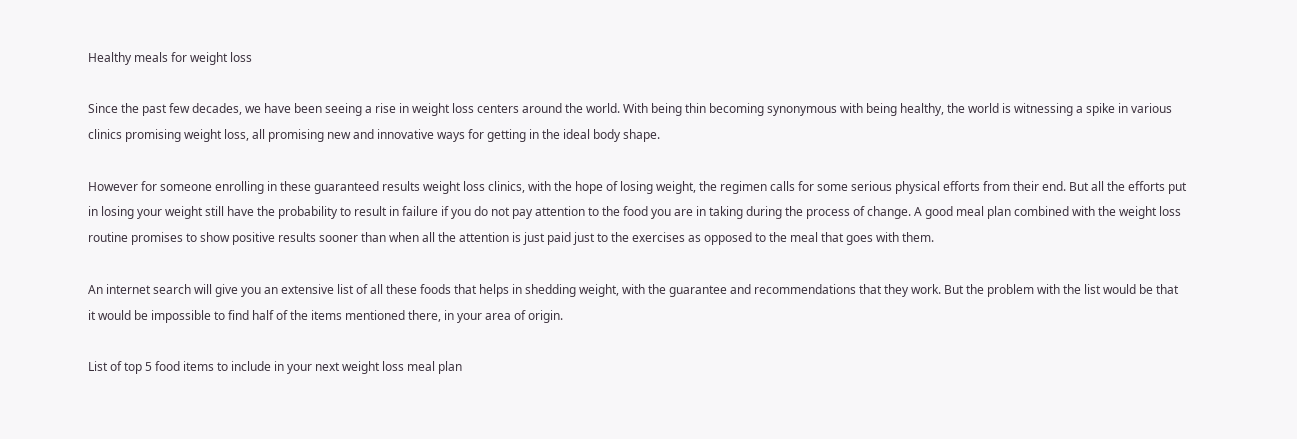Healthy meals for weight loss

Since the past few decades, we have been seeing a rise in weight loss centers around the world. With being thin becoming synonymous with being healthy, the world is witnessing a spike in various clinics promising weight loss, all promising new and innovative ways for getting in the ideal body shape.

However for someone enrolling in these guaranteed results weight loss clinics, with the hope of losing weight, the regimen calls for some serious physical efforts from their end. But all the efforts put in losing your weight still have the probability to result in failure if you do not pay attention to the food you are in taking during the process of change. A good meal plan combined with the weight loss routine promises to show positive results sooner than when all the attention is just paid just to the exercises as opposed to the meal that goes with them.

An internet search will give you an extensive list of all these foods that helps in shedding weight, with the guarantee and recommendations that they work. But the problem with the list would be that it would be impossible to find half of the items mentioned there, in your area of origin.

List of top 5 food items to include in your next weight loss meal plan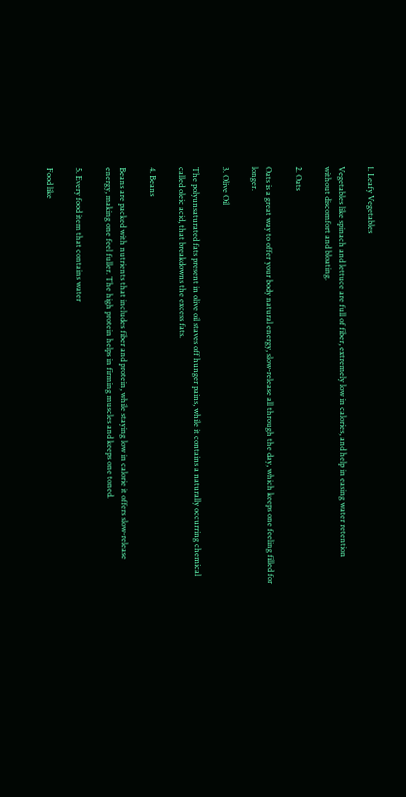1. Leafy Vegetables

Vegetables like spinach and lettuce are full of fiber, extremely low in calories, and help in easing water retention without discomfort and bloating.

2. Oats

Oats is a great way to offer your body natural energy, slow-release all through the day, which keeps one feeling filled for longer.

3. Olive Oil

The polyunsaturated fats present in olive oil staves off hunger pains, while it contains a naturally occurring chemical called oleic acid, that breakdowns the excess fats.

4. Beans

Beans are packed with nutrients that includes fiber and protein, while staying low in calorie it offers slow-release energy, making one feel fuller. The high protein helps in firming muscles and keeps one toned.

5. Every food item that contains water

Food like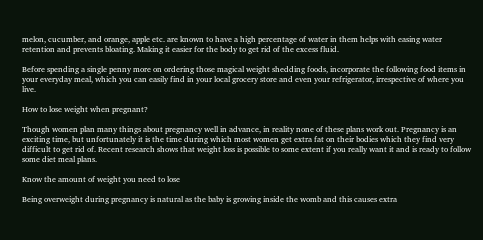melon, cucumber, and orange, apple etc. are known to have a high percentage of water in them helps with easing water retention and prevents bloating. Making it easier for the body to get rid of the excess fluid.

Before spending a single penny more on ordering those magical weight shedding foods, incorporate the following food items in your everyday meal, which you can easily find in your local grocery store and even your refrigerator, irrespective of where you live.

How to lose weight when pregnant?

Though women plan many things about pregnancy well in advance, in reality none of these plans work out. Pregnancy is an exciting time, but unfortunately it is the time during which most women get extra fat on their bodies which they find very difficult to get rid of. Recent research shows that weight loss is possible to some extent if you really want it and is ready to follow some diet meal plans.

Know the amount of weight you need to lose

Being overweight during pregnancy is natural as the baby is growing inside the womb and this causes extra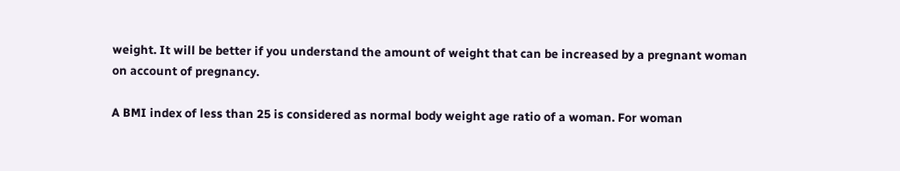weight. It will be better if you understand the amount of weight that can be increased by a pregnant woman on account of pregnancy.

A BMI index of less than 25 is considered as normal body weight age ratio of a woman. For woman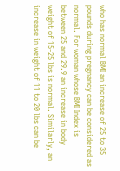who has normal BMI an increase of 25 to 35 pounds during pregnancy can be considered as normal. For woman whose BMI Index is between 25 and 29.9 an increase in body weight of 15-25 lbs is normal. Similarly, an increase in weight of 11 to 20 lbs can be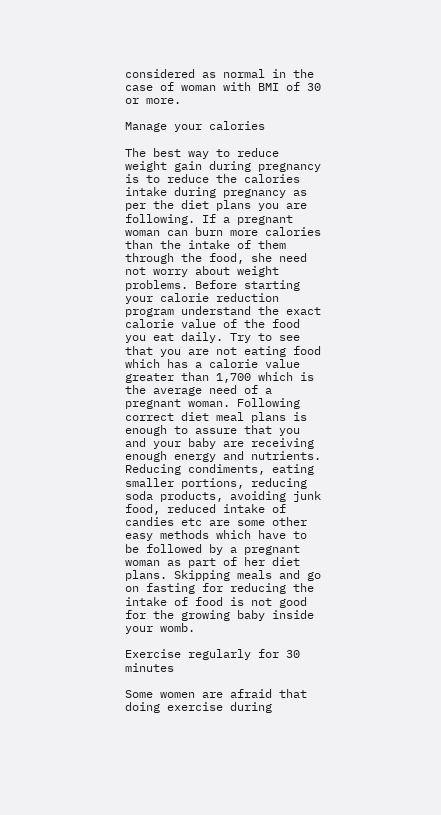considered as normal in the case of woman with BMI of 30 or more.

Manage your calories

The best way to reduce weight gain during pregnancy is to reduce the calories intake during pregnancy as per the diet plans you are following. If a pregnant woman can burn more calories than the intake of them through the food, she need not worry about weight problems. Before starting your calorie reduction program understand the exact calorie value of the food you eat daily. Try to see that you are not eating food which has a calorie value greater than 1,700 which is the average need of a pregnant woman. Following correct diet meal plans is enough to assure that you and your baby are receiving enough energy and nutrients. Reducing condiments, eating smaller portions, reducing soda products, avoiding junk food, reduced intake of candies etc are some other easy methods which have to be followed by a pregnant woman as part of her diet plans. Skipping meals and go on fasting for reducing the intake of food is not good for the growing baby inside your womb.

Exercise regularly for 30 minutes

Some women are afraid that doing exercise during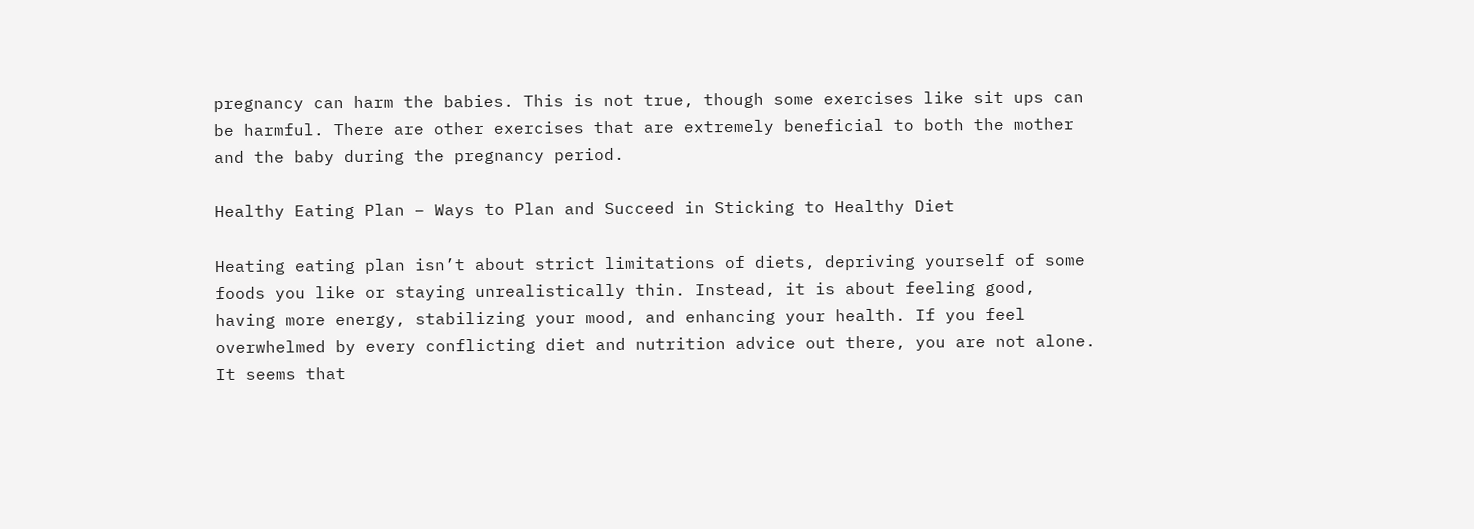pregnancy can harm the babies. This is not true, though some exercises like sit ups can be harmful. There are other exercises that are extremely beneficial to both the mother and the baby during the pregnancy period.

Healthy Eating Plan – Ways to Plan and Succeed in Sticking to Healthy Diet

Heating eating plan isn’t about strict limitations of diets, depriving yourself of some foods you like or staying unrealistically thin. Instead, it is about feeling good, having more energy, stabilizing your mood, and enhancing your health. If you feel overwhelmed by every conflicting diet and nutrition advice out there, you are not alone. It seems that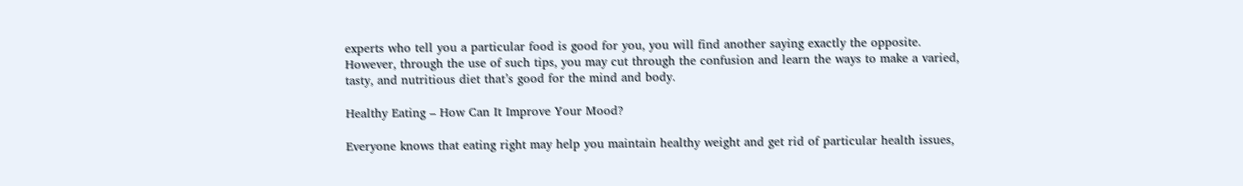experts who tell you a particular food is good for you, you will find another saying exactly the opposite. However, through the use of such tips, you may cut through the confusion and learn the ways to make a varied, tasty, and nutritious diet that’s good for the mind and body.

Healthy Eating – How Can It Improve Your Mood?

Everyone knows that eating right may help you maintain healthy weight and get rid of particular health issues,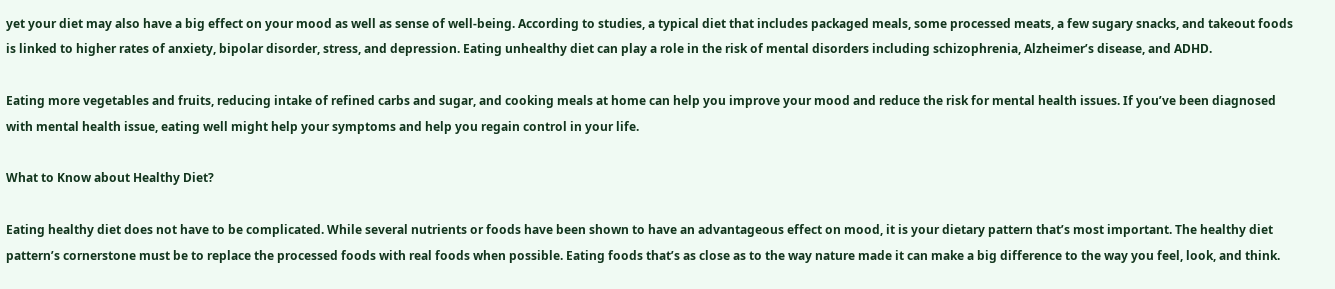yet your diet may also have a big effect on your mood as well as sense of well-being. According to studies, a typical diet that includes packaged meals, some processed meats, a few sugary snacks, and takeout foods is linked to higher rates of anxiety, bipolar disorder, stress, and depression. Eating unhealthy diet can play a role in the risk of mental disorders including schizophrenia, Alzheimer’s disease, and ADHD.

Eating more vegetables and fruits, reducing intake of refined carbs and sugar, and cooking meals at home can help you improve your mood and reduce the risk for mental health issues. If you’ve been diagnosed with mental health issue, eating well might help your symptoms and help you regain control in your life.

What to Know about Healthy Diet?

Eating healthy diet does not have to be complicated. While several nutrients or foods have been shown to have an advantageous effect on mood, it is your dietary pattern that’s most important. The healthy diet pattern’s cornerstone must be to replace the processed foods with real foods when possible. Eating foods that’s as close as to the way nature made it can make a big difference to the way you feel, look, and think.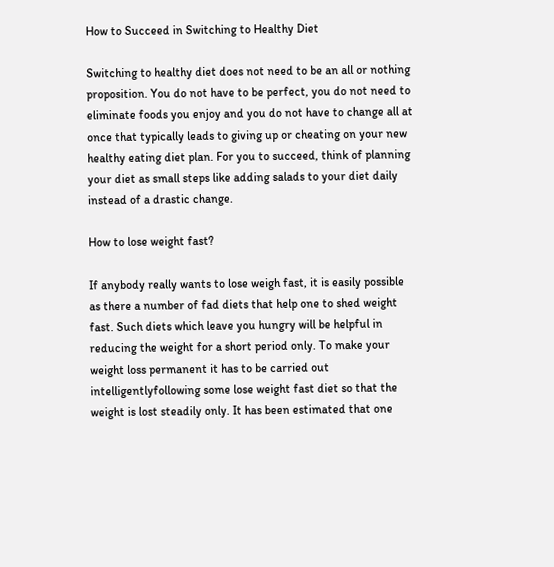How to Succeed in Switching to Healthy Diet

Switching to healthy diet does not need to be an all or nothing proposition. You do not have to be perfect, you do not need to eliminate foods you enjoy and you do not have to change all at once that typically leads to giving up or cheating on your new healthy eating diet plan. For you to succeed, think of planning your diet as small steps like adding salads to your diet daily instead of a drastic change.

How to lose weight fast?

If anybody really wants to lose weigh fast, it is easily possible as there a number of fad diets that help one to shed weight fast. Such diets which leave you hungry will be helpful in reducing the weight for a short period only. To make your weight loss permanent it has to be carried out intelligentlyfollowing some lose weight fast diet so that the weight is lost steadily only. It has been estimated that one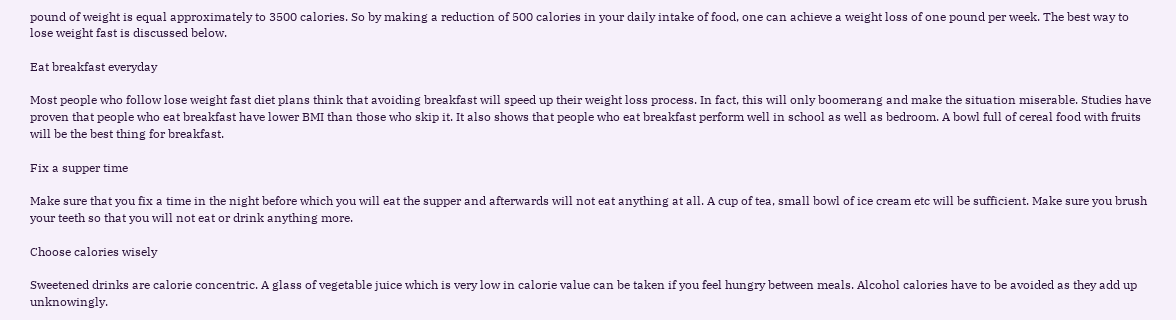pound of weight is equal approximately to 3500 calories. So by making a reduction of 500 calories in your daily intake of food, one can achieve a weight loss of one pound per week. The best way to lose weight fast is discussed below.

Eat breakfast everyday

Most people who follow lose weight fast diet plans think that avoiding breakfast will speed up their weight loss process. In fact, this will only boomerang and make the situation miserable. Studies have proven that people who eat breakfast have lower BMI than those who skip it. It also shows that people who eat breakfast perform well in school as well as bedroom. A bowl full of cereal food with fruits will be the best thing for breakfast.

Fix a supper time

Make sure that you fix a time in the night before which you will eat the supper and afterwards will not eat anything at all. A cup of tea, small bowl of ice cream etc will be sufficient. Make sure you brush your teeth so that you will not eat or drink anything more.

Choose calories wisely

Sweetened drinks are calorie concentric. A glass of vegetable juice which is very low in calorie value can be taken if you feel hungry between meals. Alcohol calories have to be avoided as they add up unknowingly.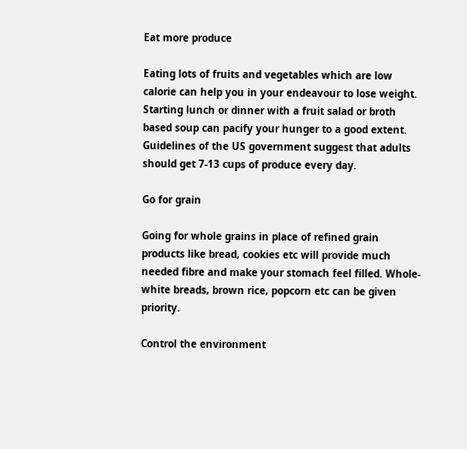Eat more produce

Eating lots of fruits and vegetables which are low calorie can help you in your endeavour to lose weight. Starting lunch or dinner with a fruit salad or broth based soup can pacify your hunger to a good extent. Guidelines of the US government suggest that adults should get 7-13 cups of produce every day.

Go for grain

Going for whole grains in place of refined grain products like bread, cookies etc will provide much needed fibre and make your stomach feel filled. Whole-white breads, brown rice, popcorn etc can be given priority.

Control the environment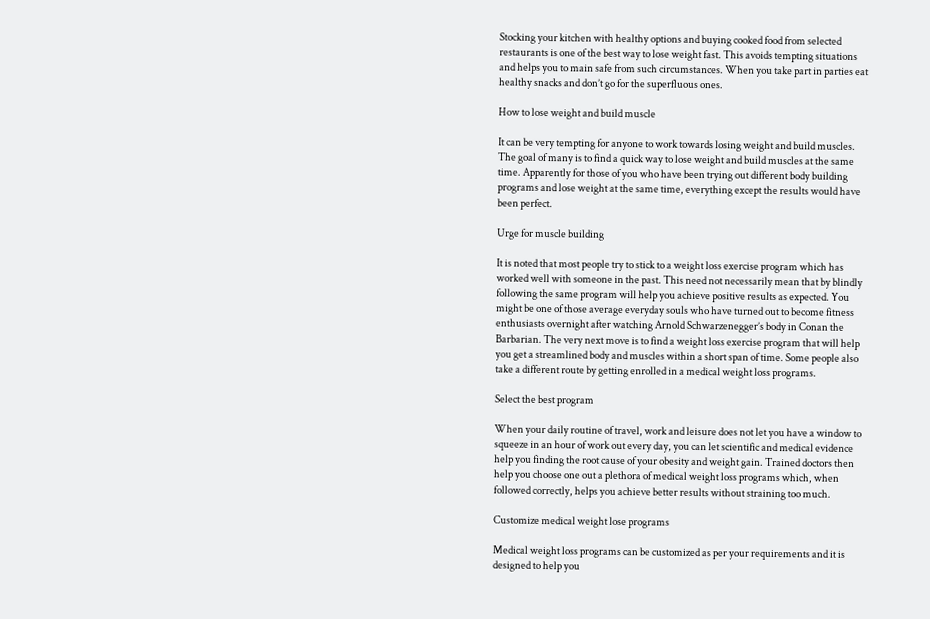Stocking your kitchen with healthy options and buying cooked food from selected restaurants is one of the best way to lose weight fast. This avoids tempting situations and helps you to main safe from such circumstances. When you take part in parties eat healthy snacks and don’t go for the superfluous ones.

How to lose weight and build muscle

It can be very tempting for anyone to work towards losing weight and build muscles. The goal of many is to find a quick way to lose weight and build muscles at the same time. Apparently for those of you who have been trying out different body building programs and lose weight at the same time, everything except the results would have been perfect.

Urge for muscle building

It is noted that most people try to stick to a weight loss exercise program which has worked well with someone in the past. This need not necessarily mean that by blindly following the same program will help you achieve positive results as expected. You might be one of those average everyday souls who have turned out to become fitness enthusiasts overnight after watching Arnold Schwarzenegger’s body in Conan the Barbarian. The very next move is to find a weight loss exercise program that will help you get a streamlined body and muscles within a short span of time. Some people also take a different route by getting enrolled in a medical weight loss programs.

Select the best program

When your daily routine of travel, work and leisure does not let you have a window to squeeze in an hour of work out every day, you can let scientific and medical evidence help you finding the root cause of your obesity and weight gain. Trained doctors then help you choose one out a plethora of medical weight loss programs which, when followed correctly, helps you achieve better results without straining too much.

Customize medical weight lose programs

Medical weight loss programs can be customized as per your requirements and it is designed to help you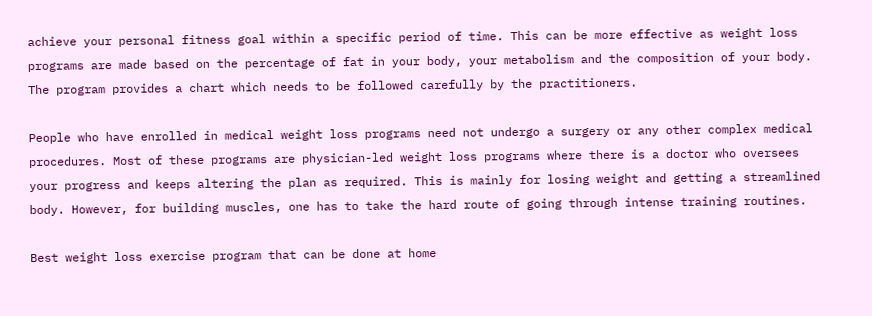achieve your personal fitness goal within a specific period of time. This can be more effective as weight loss programs are made based on the percentage of fat in your body, your metabolism and the composition of your body. The program provides a chart which needs to be followed carefully by the practitioners.

People who have enrolled in medical weight loss programs need not undergo a surgery or any other complex medical procedures. Most of these programs are physician-led weight loss programs where there is a doctor who oversees your progress and keeps altering the plan as required. This is mainly for losing weight and getting a streamlined body. However, for building muscles, one has to take the hard route of going through intense training routines.

Best weight loss exercise program that can be done at home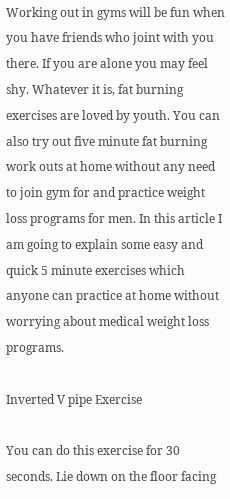Working out in gyms will be fun when you have friends who joint with you there. If you are alone you may feel shy. Whatever it is, fat burning exercises are loved by youth. You can also try out five minute fat burning work outs at home without any need to join gym for and practice weight loss programs for men. In this article I am going to explain some easy and quick 5 minute exercises which anyone can practice at home without worrying about medical weight loss programs.

Inverted V pipe Exercise

You can do this exercise for 30 seconds. Lie down on the floor facing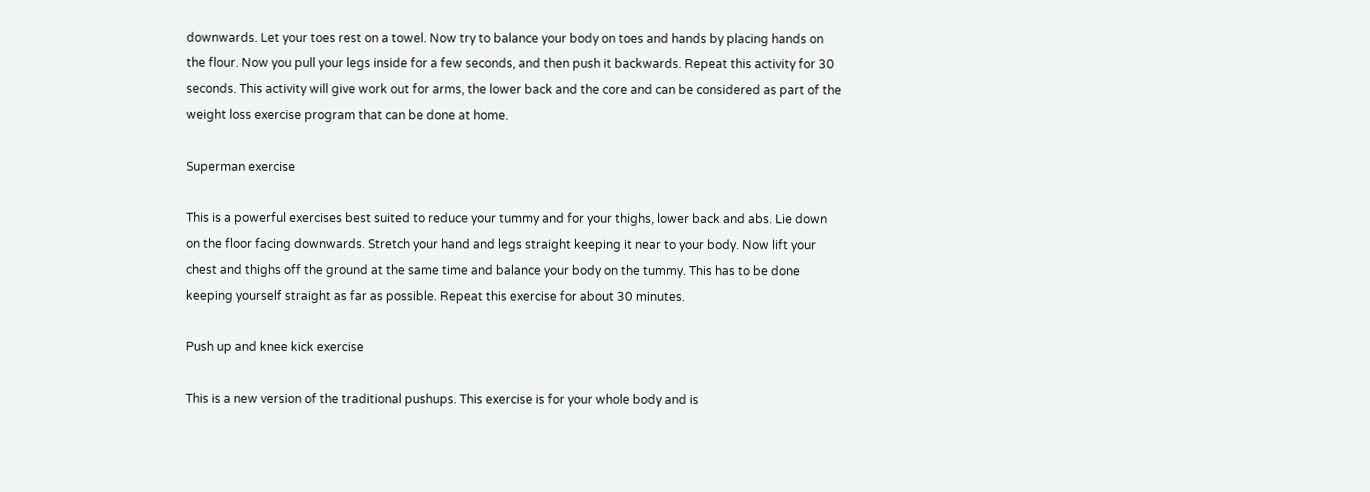downwards. Let your toes rest on a towel. Now try to balance your body on toes and hands by placing hands on the flour. Now you pull your legs inside for a few seconds, and then push it backwards. Repeat this activity for 30 seconds. This activity will give work out for arms, the lower back and the core and can be considered as part of the weight loss exercise program that can be done at home.

Superman exercise

This is a powerful exercises best suited to reduce your tummy and for your thighs, lower back and abs. Lie down on the floor facing downwards. Stretch your hand and legs straight keeping it near to your body. Now lift your chest and thighs off the ground at the same time and balance your body on the tummy. This has to be done keeping yourself straight as far as possible. Repeat this exercise for about 30 minutes.

Push up and knee kick exercise

This is a new version of the traditional pushups. This exercise is for your whole body and is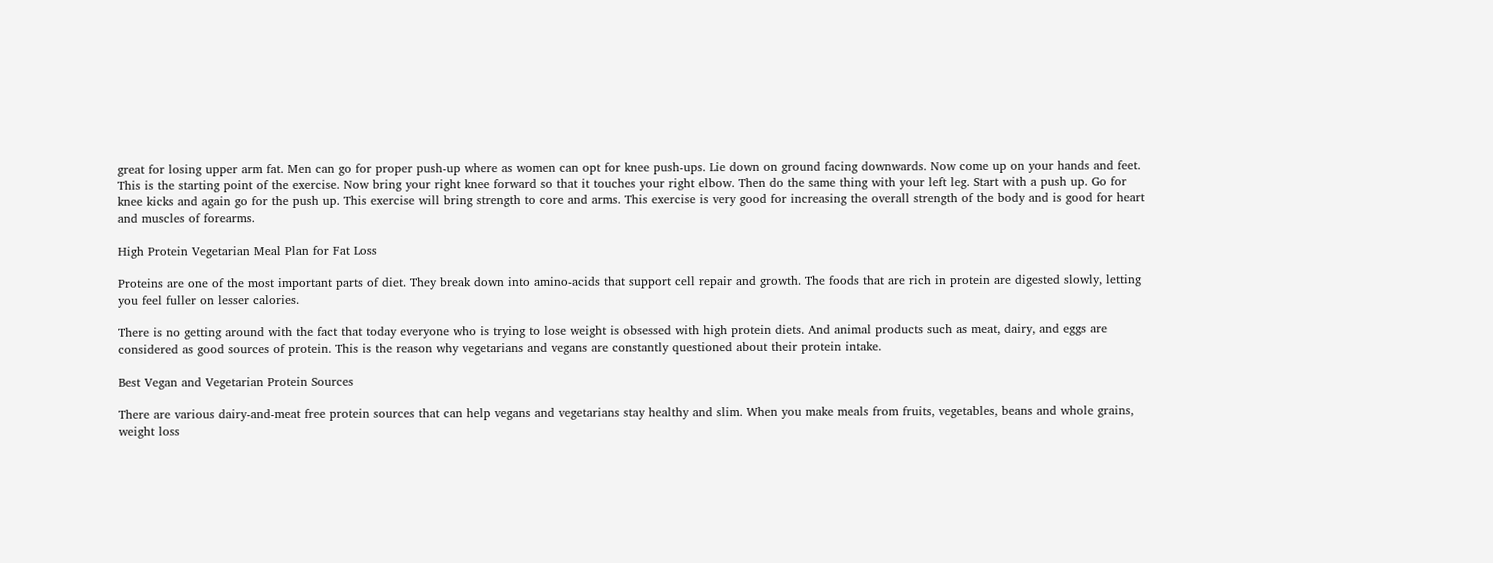great for losing upper arm fat. Men can go for proper push-up where as women can opt for knee push-ups. Lie down on ground facing downwards. Now come up on your hands and feet. This is the starting point of the exercise. Now bring your right knee forward so that it touches your right elbow. Then do the same thing with your left leg. Start with a push up. Go for knee kicks and again go for the push up. This exercise will bring strength to core and arms. This exercise is very good for increasing the overall strength of the body and is good for heart and muscles of forearms.

High Protein Vegetarian Meal Plan for Fat Loss

Proteins are one of the most important parts of diet. They break down into amino-acids that support cell repair and growth. The foods that are rich in protein are digested slowly, letting you feel fuller on lesser calories.

There is no getting around with the fact that today everyone who is trying to lose weight is obsessed with high protein diets. And animal products such as meat, dairy, and eggs are considered as good sources of protein. This is the reason why vegetarians and vegans are constantly questioned about their protein intake.

Best Vegan and Vegetarian Protein Sources

There are various dairy-and-meat free protein sources that can help vegans and vegetarians stay healthy and slim. When you make meals from fruits, vegetables, beans and whole grains, weight loss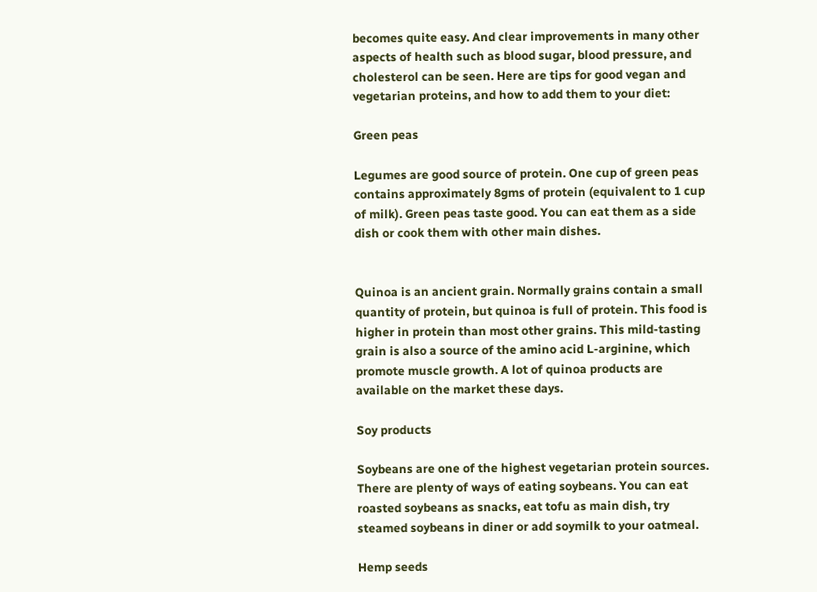becomes quite easy. And clear improvements in many other aspects of health such as blood sugar, blood pressure, and cholesterol can be seen. Here are tips for good vegan and vegetarian proteins, and how to add them to your diet:

Green peas

Legumes are good source of protein. One cup of green peas contains approximately 8gms of protein (equivalent to 1 cup of milk). Green peas taste good. You can eat them as a side dish or cook them with other main dishes.


Quinoa is an ancient grain. Normally grains contain a small quantity of protein, but quinoa is full of protein. This food is higher in protein than most other grains. This mild-tasting grain is also a source of the amino acid L-arginine, which promote muscle growth. A lot of quinoa products are available on the market these days.

Soy products

Soybeans are one of the highest vegetarian protein sources. There are plenty of ways of eating soybeans. You can eat roasted soybeans as snacks, eat tofu as main dish, try steamed soybeans in diner or add soymilk to your oatmeal.

Hemp seeds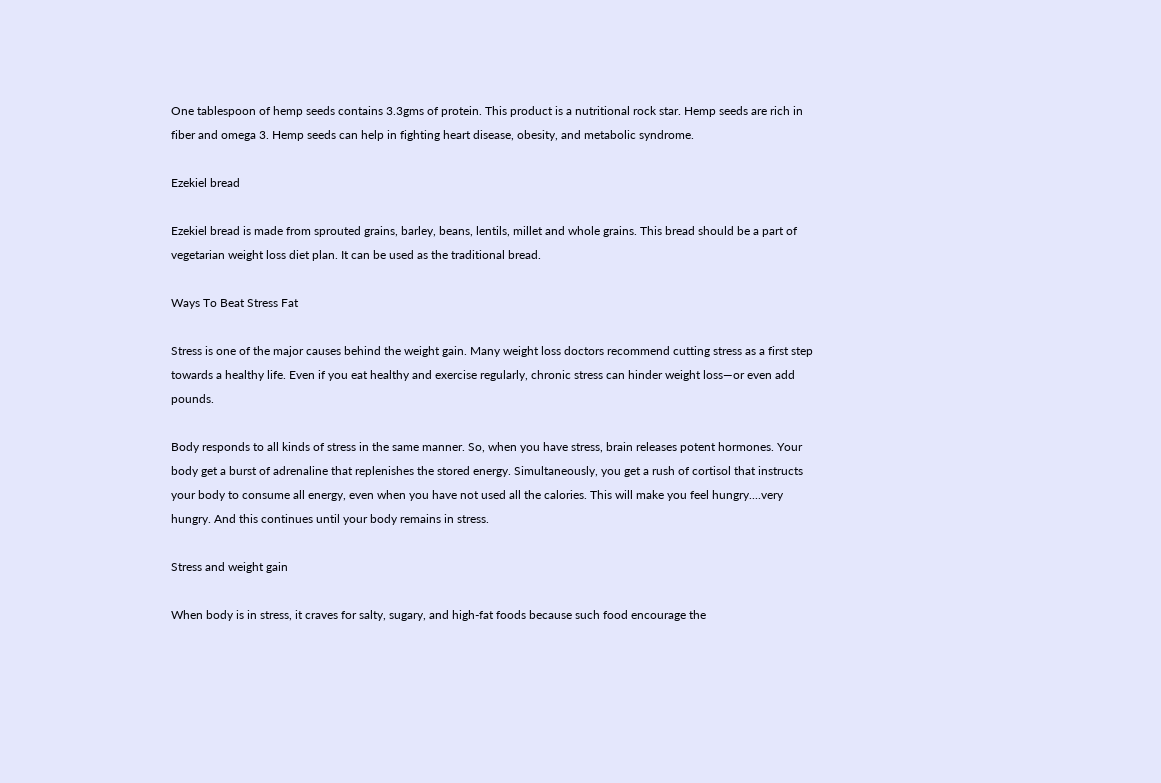One tablespoon of hemp seeds contains 3.3gms of protein. This product is a nutritional rock star. Hemp seeds are rich in fiber and omega 3. Hemp seeds can help in fighting heart disease, obesity, and metabolic syndrome.

Ezekiel bread

Ezekiel bread is made from sprouted grains, barley, beans, lentils, millet and whole grains. This bread should be a part of vegetarian weight loss diet plan. It can be used as the traditional bread.

Ways To Beat Stress Fat

Stress is one of the major causes behind the weight gain. Many weight loss doctors recommend cutting stress as a first step towards a healthy life. Even if you eat healthy and exercise regularly, chronic stress can hinder weight loss—or even add pounds.

Body responds to all kinds of stress in the same manner. So, when you have stress, brain releases potent hormones. Your body get a burst of adrenaline that replenishes the stored energy. Simultaneously, you get a rush of cortisol that instructs your body to consume all energy, even when you have not used all the calories. This will make you feel hungry....very hungry. And this continues until your body remains in stress.

Stress and weight gain

When body is in stress, it craves for salty, sugary, and high-fat foods because such food encourage the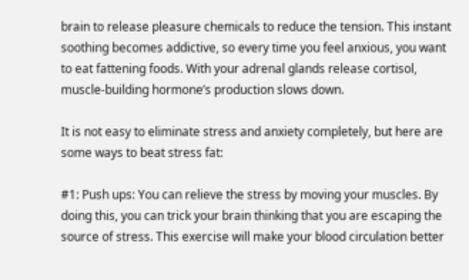brain to release pleasure chemicals to reduce the tension. This instant soothing becomes addictive, so every time you feel anxious, you want to eat fattening foods. With your adrenal glands release cortisol, muscle-building hormone’s production slows down.

It is not easy to eliminate stress and anxiety completely, but here are some ways to beat stress fat:

#1: Push ups: You can relieve the stress by moving your muscles. By doing this, you can trick your brain thinking that you are escaping the source of stress. This exercise will make your blood circulation better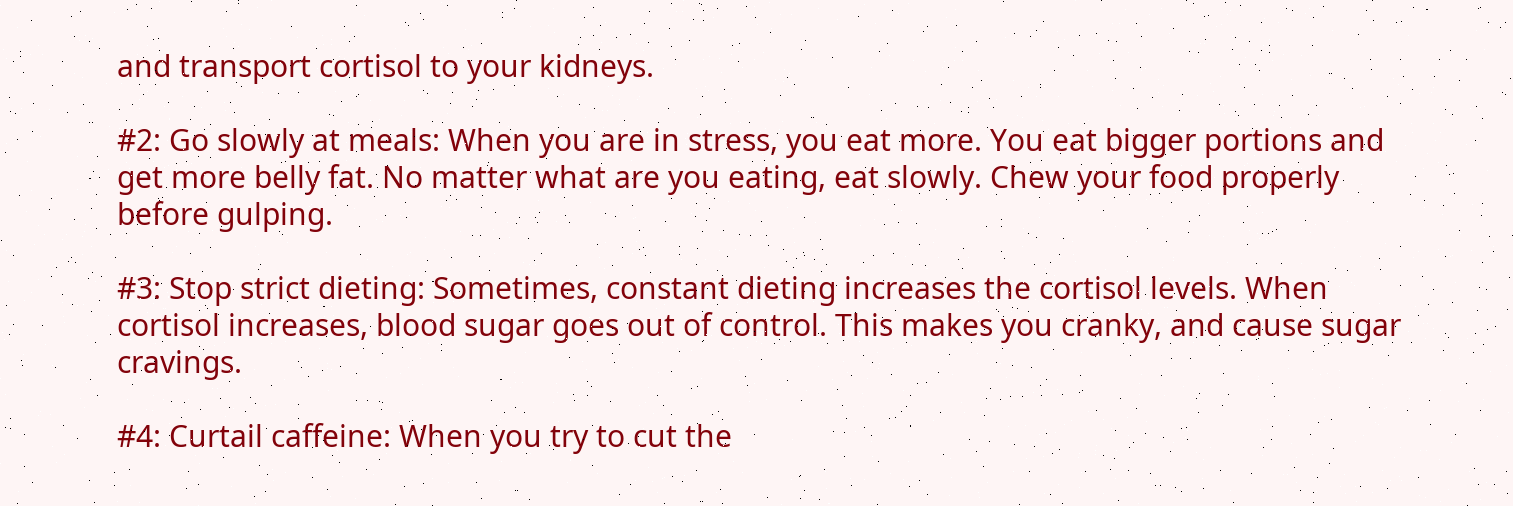and transport cortisol to your kidneys.

#2: Go slowly at meals: When you are in stress, you eat more. You eat bigger portions and get more belly fat. No matter what are you eating, eat slowly. Chew your food properly before gulping.

#3: Stop strict dieting: Sometimes, constant dieting increases the cortisol levels. When cortisol increases, blood sugar goes out of control. This makes you cranky, and cause sugar cravings.

#4: Curtail caffeine: When you try to cut the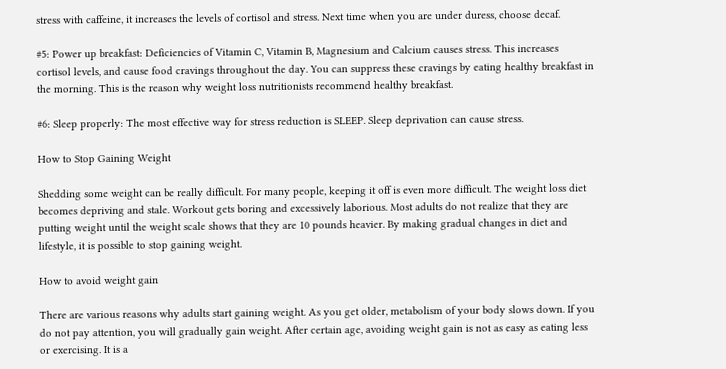stress with caffeine, it increases the levels of cortisol and stress. Next time when you are under duress, choose decaf.

#5: Power up breakfast: Deficiencies of Vitamin C, Vitamin B, Magnesium and Calcium causes stress. This increases cortisol levels, and cause food cravings throughout the day. You can suppress these cravings by eating healthy breakfast in the morning. This is the reason why weight loss nutritionists recommend healthy breakfast.

#6: Sleep properly: The most effective way for stress reduction is SLEEP. Sleep deprivation can cause stress.

How to Stop Gaining Weight

Shedding some weight can be really difficult. For many people, keeping it off is even more difficult. The weight loss diet becomes depriving and stale. Workout gets boring and excessively laborious. Most adults do not realize that they are putting weight until the weight scale shows that they are 10 pounds heavier. By making gradual changes in diet and lifestyle, it is possible to stop gaining weight.

How to avoid weight gain

There are various reasons why adults start gaining weight. As you get older, metabolism of your body slows down. If you do not pay attention, you will gradually gain weight. After certain age, avoiding weight gain is not as easy as eating less or exercising. It is a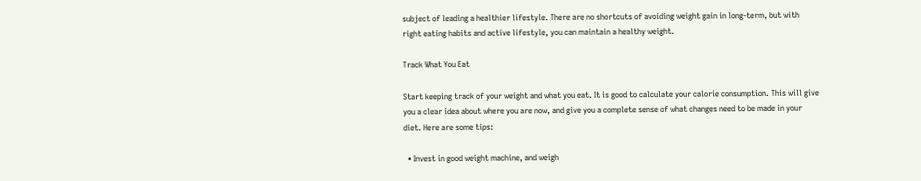subject of leading a healthier lifestyle. There are no shortcuts of avoiding weight gain in long-term, but with right eating habits and active lifestyle, you can maintain a healthy weight.

Track What You Eat

Start keeping track of your weight and what you eat. It is good to calculate your calorie consumption. This will give you a clear idea about where you are now, and give you a complete sense of what changes need to be made in your diet. Here are some tips:

  • Invest in good weight machine, and weigh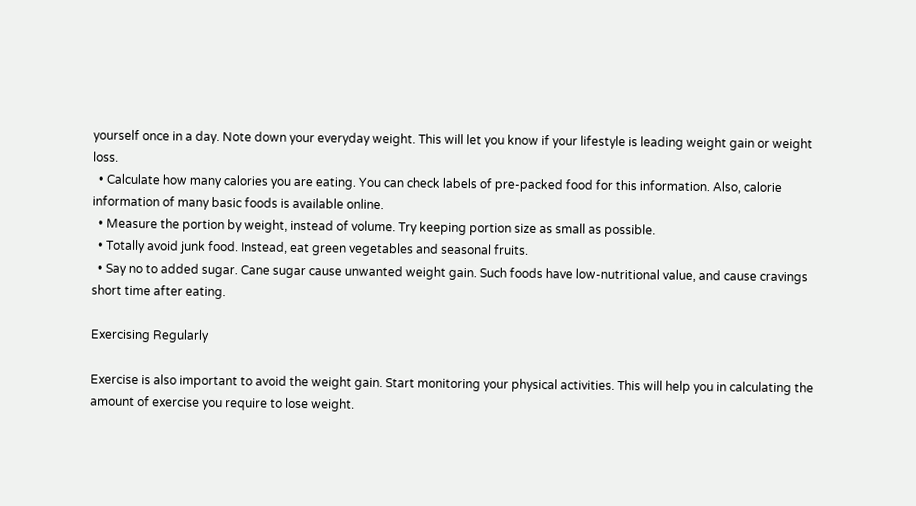yourself once in a day. Note down your everyday weight. This will let you know if your lifestyle is leading weight gain or weight loss.
  • Calculate how many calories you are eating. You can check labels of pre-packed food for this information. Also, calorie information of many basic foods is available online.
  • Measure the portion by weight, instead of volume. Try keeping portion size as small as possible.
  • Totally avoid junk food. Instead, eat green vegetables and seasonal fruits.
  • Say no to added sugar. Cane sugar cause unwanted weight gain. Such foods have low-nutritional value, and cause cravings short time after eating.

Exercising Regularly

Exercise is also important to avoid the weight gain. Start monitoring your physical activities. This will help you in calculating the amount of exercise you require to lose weight.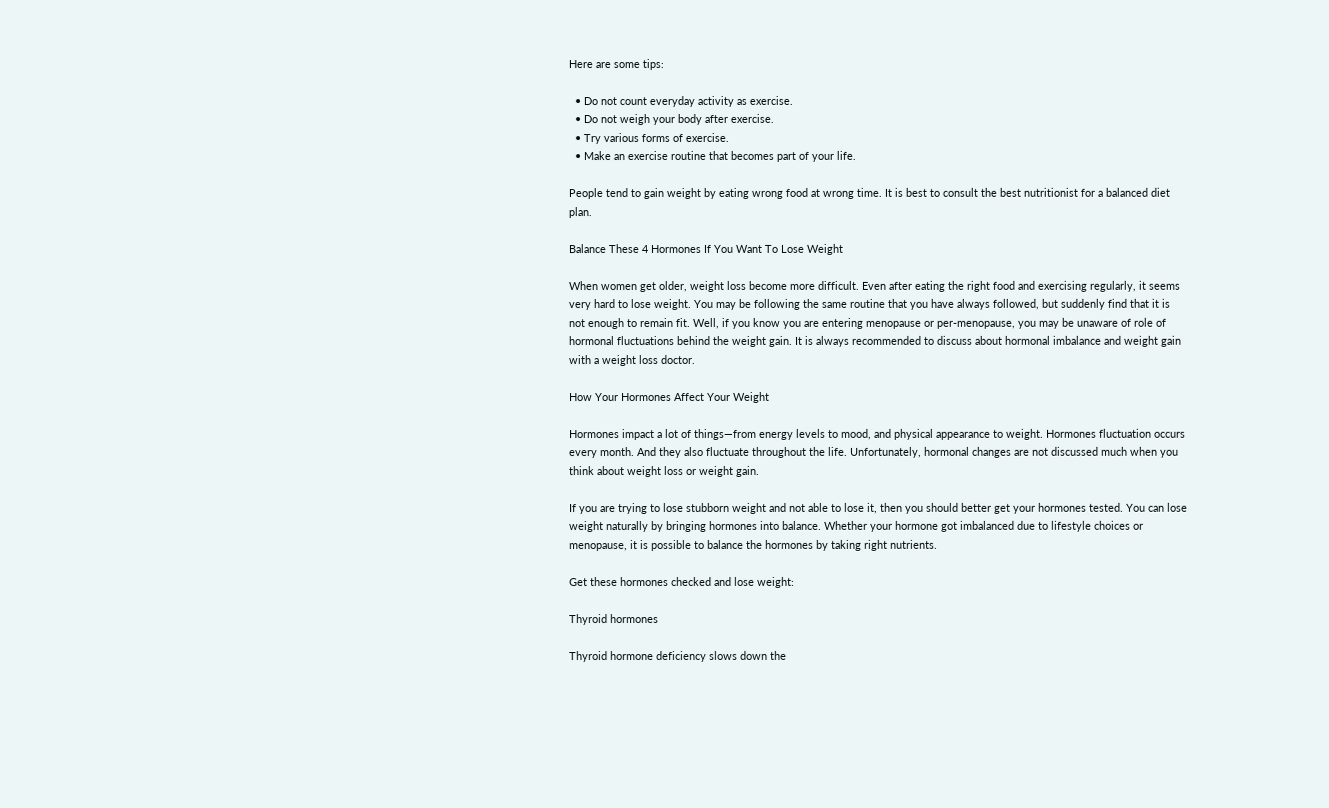Here are some tips:

  • Do not count everyday activity as exercise.
  • Do not weigh your body after exercise.
  • Try various forms of exercise.
  • Make an exercise routine that becomes part of your life.

People tend to gain weight by eating wrong food at wrong time. It is best to consult the best nutritionist for a balanced diet plan.

Balance These 4 Hormones If You Want To Lose Weight

When women get older, weight loss become more difficult. Even after eating the right food and exercising regularly, it seems very hard to lose weight. You may be following the same routine that you have always followed, but suddenly find that it is not enough to remain fit. Well, if you know you are entering menopause or per-menopause, you may be unaware of role of hormonal fluctuations behind the weight gain. It is always recommended to discuss about hormonal imbalance and weight gain with a weight loss doctor.

How Your Hormones Affect Your Weight

Hormones impact a lot of things—from energy levels to mood, and physical appearance to weight. Hormones fluctuation occurs every month. And they also fluctuate throughout the life. Unfortunately, hormonal changes are not discussed much when you think about weight loss or weight gain.

If you are trying to lose stubborn weight and not able to lose it, then you should better get your hormones tested. You can lose weight naturally by bringing hormones into balance. Whether your hormone got imbalanced due to lifestyle choices or menopause, it is possible to balance the hormones by taking right nutrients.

Get these hormones checked and lose weight:

Thyroid hormones

Thyroid hormone deficiency slows down the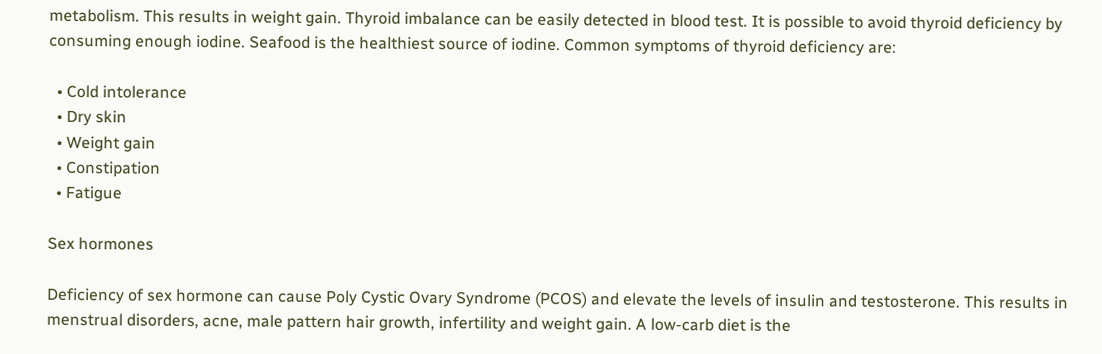metabolism. This results in weight gain. Thyroid imbalance can be easily detected in blood test. It is possible to avoid thyroid deficiency by consuming enough iodine. Seafood is the healthiest source of iodine. Common symptoms of thyroid deficiency are:

  • Cold intolerance
  • Dry skin
  • Weight gain
  • Constipation
  • Fatigue

Sex hormones

Deficiency of sex hormone can cause Poly Cystic Ovary Syndrome (PCOS) and elevate the levels of insulin and testosterone. This results in menstrual disorders, acne, male pattern hair growth, infertility and weight gain. A low-carb diet is the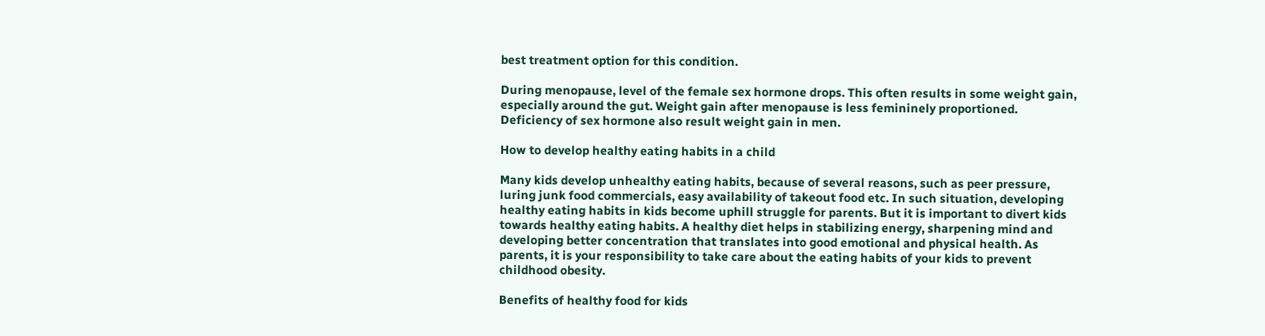best treatment option for this condition.

During menopause, level of the female sex hormone drops. This often results in some weight gain, especially around the gut. Weight gain after menopause is less femininely proportioned. Deficiency of sex hormone also result weight gain in men.

How to develop healthy eating habits in a child

Many kids develop unhealthy eating habits, because of several reasons, such as peer pressure, luring junk food commercials, easy availability of takeout food etc. In such situation, developing healthy eating habits in kids become uphill struggle for parents. But it is important to divert kids towards healthy eating habits. A healthy diet helps in stabilizing energy, sharpening mind and developing better concentration that translates into good emotional and physical health. As parents, it is your responsibility to take care about the eating habits of your kids to prevent childhood obesity.

Benefits of healthy food for kids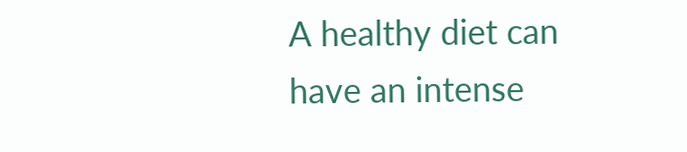A healthy diet can have an intense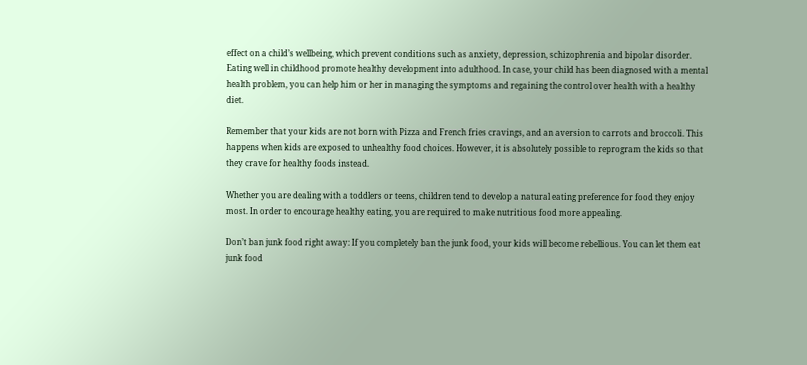effect on a child’s wellbeing, which prevent conditions such as anxiety, depression, schizophrenia and bipolar disorder. Eating well in childhood promote healthy development into adulthood. In case, your child has been diagnosed with a mental health problem, you can help him or her in managing the symptoms and regaining the control over health with a healthy diet.

Remember that your kids are not born with Pizza and French fries cravings, and an aversion to carrots and broccoli. This happens when kids are exposed to unhealthy food choices. However, it is absolutely possible to reprogram the kids so that they crave for healthy foods instead.

Whether you are dealing with a toddlers or teens, children tend to develop a natural eating preference for food they enjoy most. In order to encourage healthy eating, you are required to make nutritious food more appealing.

Don’t ban junk food right away: If you completely ban the junk food, your kids will become rebellious. You can let them eat junk food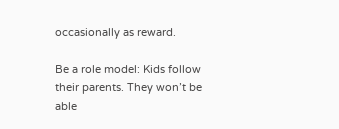occasionally as reward.

Be a role model: Kids follow their parents. They won’t be able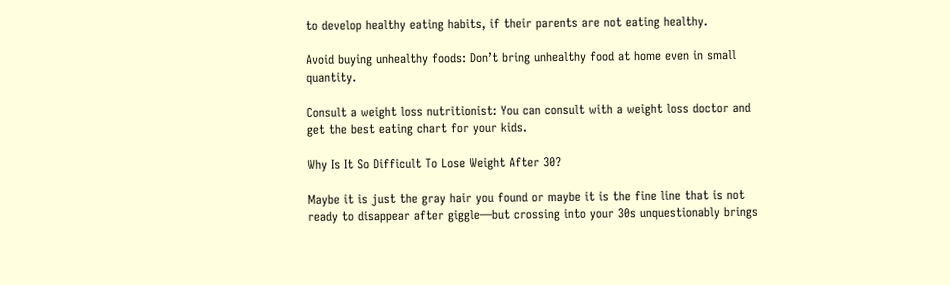to develop healthy eating habits, if their parents are not eating healthy.

Avoid buying unhealthy foods: Don’t bring unhealthy food at home even in small quantity.

Consult a weight loss nutritionist: You can consult with a weight loss doctor and get the best eating chart for your kids.

Why Is It So Difficult To Lose Weight After 30?

Maybe it is just the gray hair you found or maybe it is the fine line that is not ready to disappear after giggle—but crossing into your 30s unquestionably brings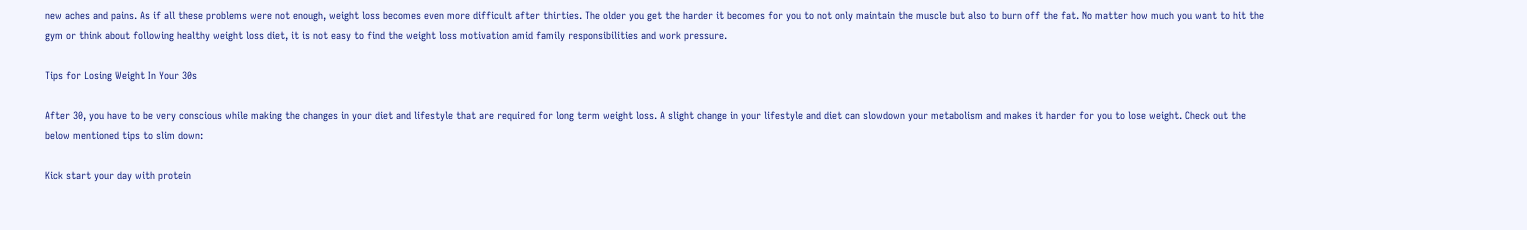new aches and pains. As if all these problems were not enough, weight loss becomes even more difficult after thirties. The older you get the harder it becomes for you to not only maintain the muscle but also to burn off the fat. No matter how much you want to hit the gym or think about following healthy weight loss diet, it is not easy to find the weight loss motivation amid family responsibilities and work pressure.

Tips for Losing Weight In Your 30s

After 30, you have to be very conscious while making the changes in your diet and lifestyle that are required for long term weight loss. A slight change in your lifestyle and diet can slowdown your metabolism and makes it harder for you to lose weight. Check out the below mentioned tips to slim down:

Kick start your day with protein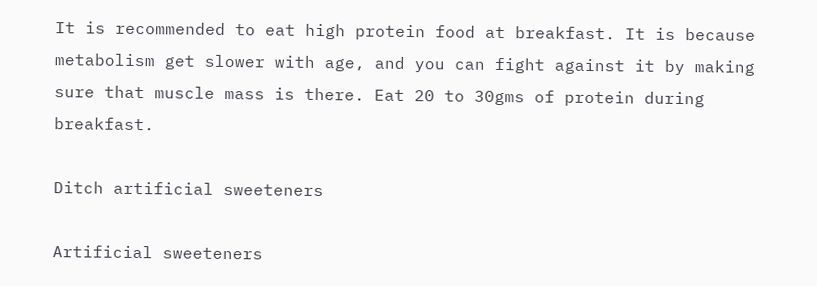It is recommended to eat high protein food at breakfast. It is because metabolism get slower with age, and you can fight against it by making sure that muscle mass is there. Eat 20 to 30gms of protein during breakfast.

Ditch artificial sweeteners

Artificial sweeteners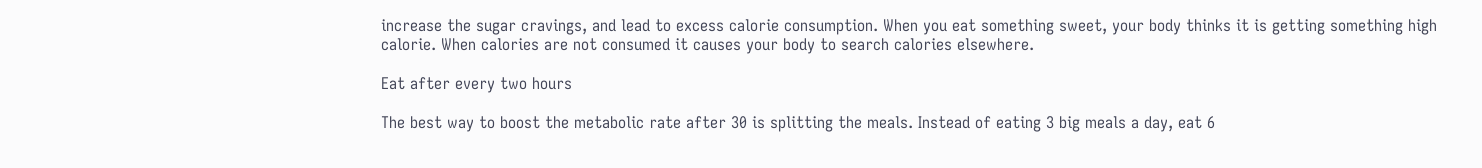increase the sugar cravings, and lead to excess calorie consumption. When you eat something sweet, your body thinks it is getting something high calorie. When calories are not consumed it causes your body to search calories elsewhere.

Eat after every two hours

The best way to boost the metabolic rate after 30 is splitting the meals. Instead of eating 3 big meals a day, eat 6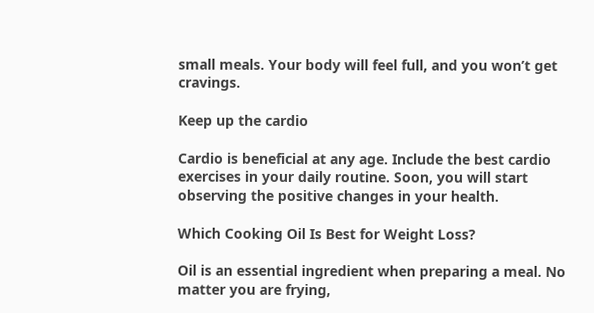small meals. Your body will feel full, and you won’t get cravings.

Keep up the cardio

Cardio is beneficial at any age. Include the best cardio exercises in your daily routine. Soon, you will start observing the positive changes in your health.

Which Cooking Oil Is Best for Weight Loss?

Oil is an essential ingredient when preparing a meal. No matter you are frying,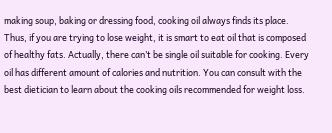making soup, baking or dressing food, cooking oil always finds its place. Thus, if you are trying to lose weight, it is smart to eat oil that is composed of healthy fats. Actually, there can’t be single oil suitable for cooking. Every oil has different amount of calories and nutrition. You can consult with the best dietician to learn about the cooking oils recommended for weight loss.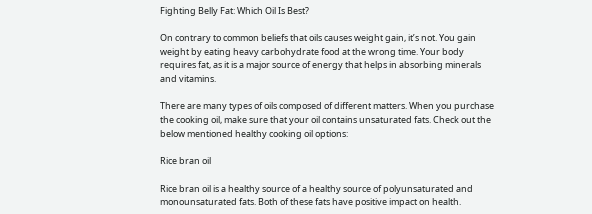Fighting Belly Fat: Which Oil Is Best?

On contrary to common beliefs that oils causes weight gain, it’s not. You gain weight by eating heavy carbohydrate food at the wrong time. Your body requires fat, as it is a major source of energy that helps in absorbing minerals and vitamins.

There are many types of oils composed of different matters. When you purchase the cooking oil, make sure that your oil contains unsaturated fats. Check out the below mentioned healthy cooking oil options:

Rice bran oil

Rice bran oil is a healthy source of a healthy source of polyunsaturated and monounsaturated fats. Both of these fats have positive impact on health.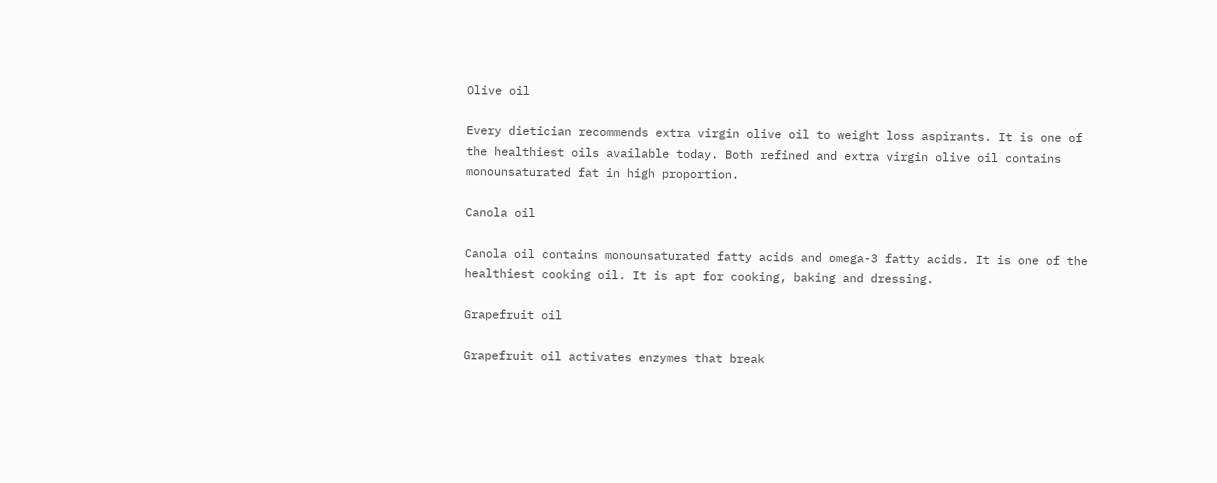Olive oil

Every dietician recommends extra virgin olive oil to weight loss aspirants. It is one of the healthiest oils available today. Both refined and extra virgin olive oil contains monounsaturated fat in high proportion.

Canola oil

Canola oil contains monounsaturated fatty acids and omega-3 fatty acids. It is one of the healthiest cooking oil. It is apt for cooking, baking and dressing.

Grapefruit oil

Grapefruit oil activates enzymes that break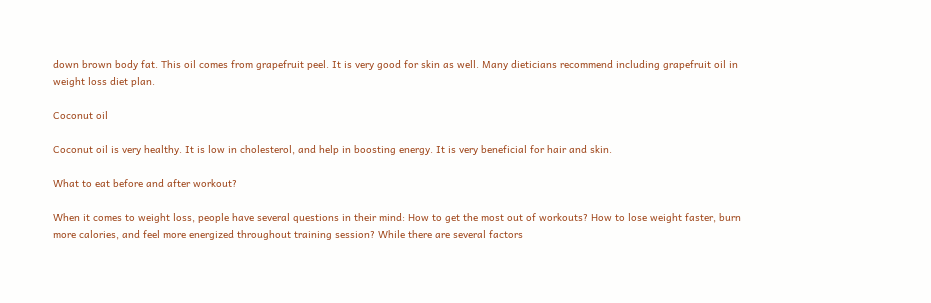down brown body fat. This oil comes from grapefruit peel. It is very good for skin as well. Many dieticians recommend including grapefruit oil in weight loss diet plan.

Coconut oil

Coconut oil is very healthy. It is low in cholesterol, and help in boosting energy. It is very beneficial for hair and skin.

What to eat before and after workout?

When it comes to weight loss, people have several questions in their mind: How to get the most out of workouts? How to lose weight faster, burn more calories, and feel more energized throughout training session? While there are several factors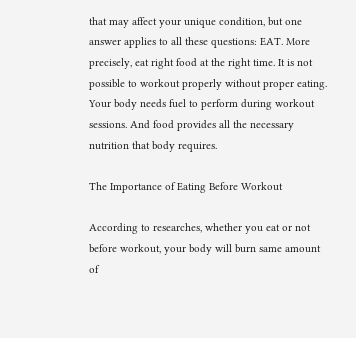that may affect your unique condition, but one answer applies to all these questions: EAT. More precisely, eat right food at the right time. It is not possible to workout properly without proper eating. Your body needs fuel to perform during workout sessions. And food provides all the necessary nutrition that body requires.

The Importance of Eating Before Workout

According to researches, whether you eat or not before workout, your body will burn same amount of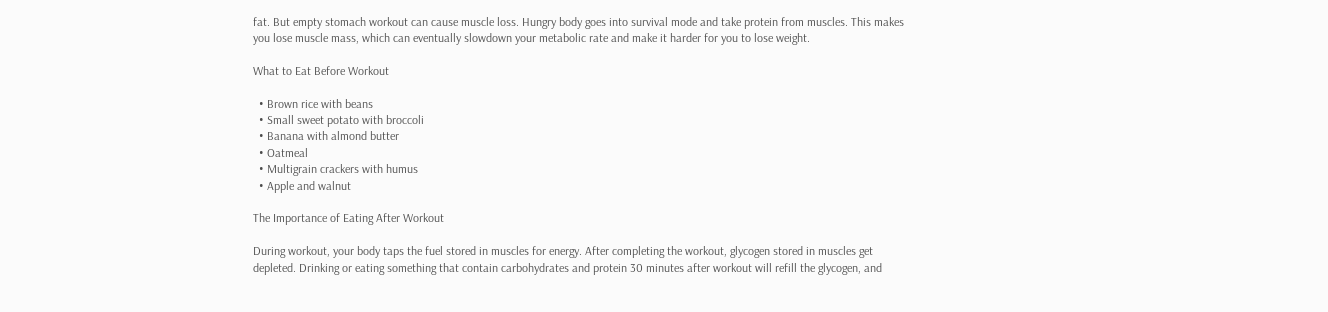fat. But empty stomach workout can cause muscle loss. Hungry body goes into survival mode and take protein from muscles. This makes you lose muscle mass, which can eventually slowdown your metabolic rate and make it harder for you to lose weight.

What to Eat Before Workout

  • Brown rice with beans
  • Small sweet potato with broccoli
  • Banana with almond butter
  • Oatmeal
  • Multigrain crackers with humus
  • Apple and walnut

The Importance of Eating After Workout

During workout, your body taps the fuel stored in muscles for energy. After completing the workout, glycogen stored in muscles get depleted. Drinking or eating something that contain carbohydrates and protein 30 minutes after workout will refill the glycogen, and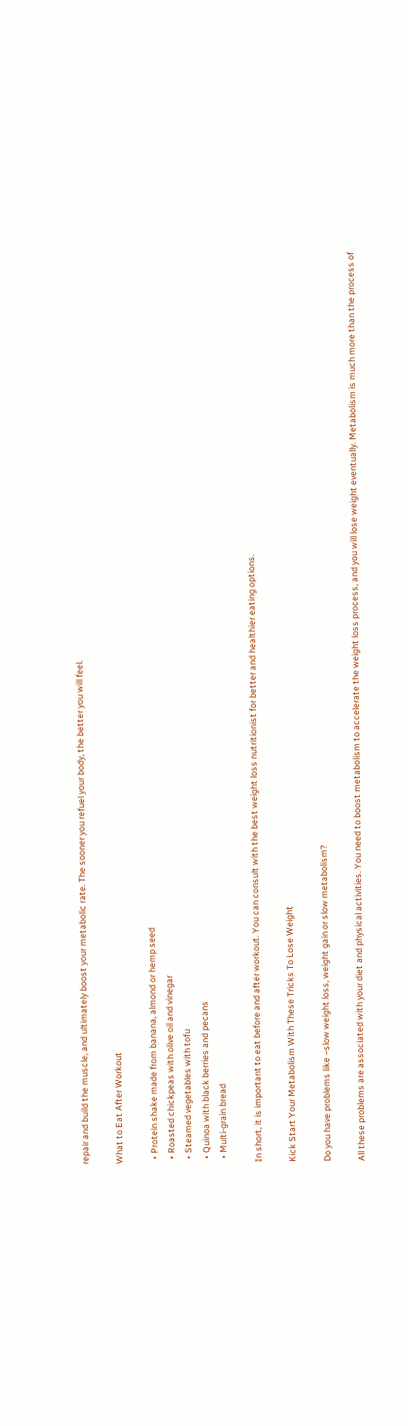repair and build the muscle, and ultimately boost your metabolic rate. The sooner you refuel your body, the better you will feel.

What to Eat After Workout

  • Protein shake made from banana, almond or hemp seed
  • Roasted chickpeas with olive oil and vinegar
  • Steamed vegetables with tofu
  • Quinoa with black berries and pecans
  • Multi-grain bread

In short, it is important to eat before and after workout. You can consult with the best weight loss nutritionist for better and healthier eating options.

Kick Start Your Metabolism With These Tricks To Lose Weight

Do you have problems like –slow weight loss, weight gain or slow metabolism?

All these problems are associated with your diet and physical activities. You need to boost metabolism to accelerate the weight loss process, and you will lose weight eventually. Metabolism is much more than the process of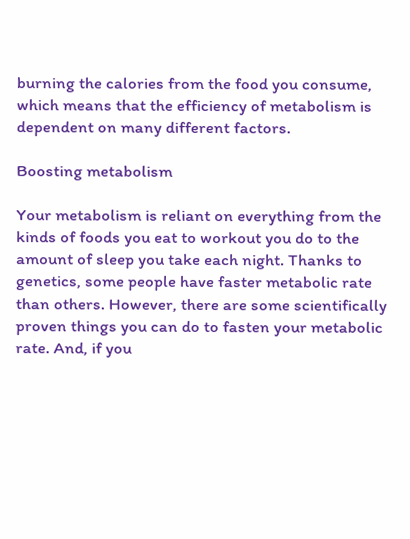burning the calories from the food you consume, which means that the efficiency of metabolism is dependent on many different factors.

Boosting metabolism

Your metabolism is reliant on everything from the kinds of foods you eat to workout you do to the amount of sleep you take each night. Thanks to genetics, some people have faster metabolic rate than others. However, there are some scientifically proven things you can do to fasten your metabolic rate. And, if you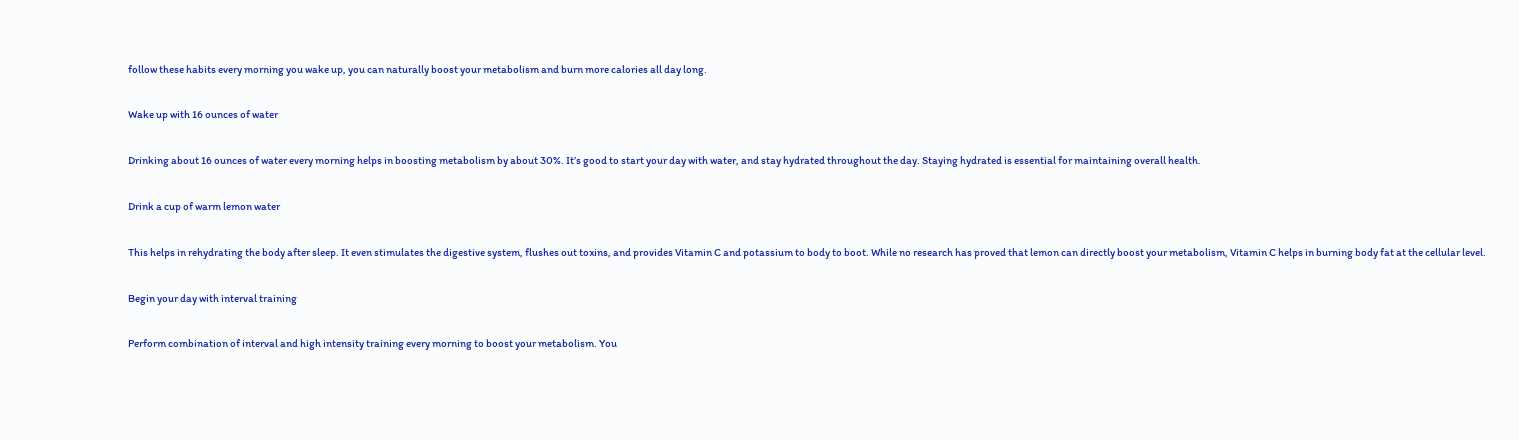follow these habits every morning you wake up, you can naturally boost your metabolism and burn more calories all day long.

Wake up with 16 ounces of water

Drinking about 16 ounces of water every morning helps in boosting metabolism by about 30%. It’s good to start your day with water, and stay hydrated throughout the day. Staying hydrated is essential for maintaining overall health.

Drink a cup of warm lemon water

This helps in rehydrating the body after sleep. It even stimulates the digestive system, flushes out toxins, and provides Vitamin C and potassium to body to boot. While no research has proved that lemon can directly boost your metabolism, Vitamin C helps in burning body fat at the cellular level.

Begin your day with interval training

Perform combination of interval and high intensity training every morning to boost your metabolism. You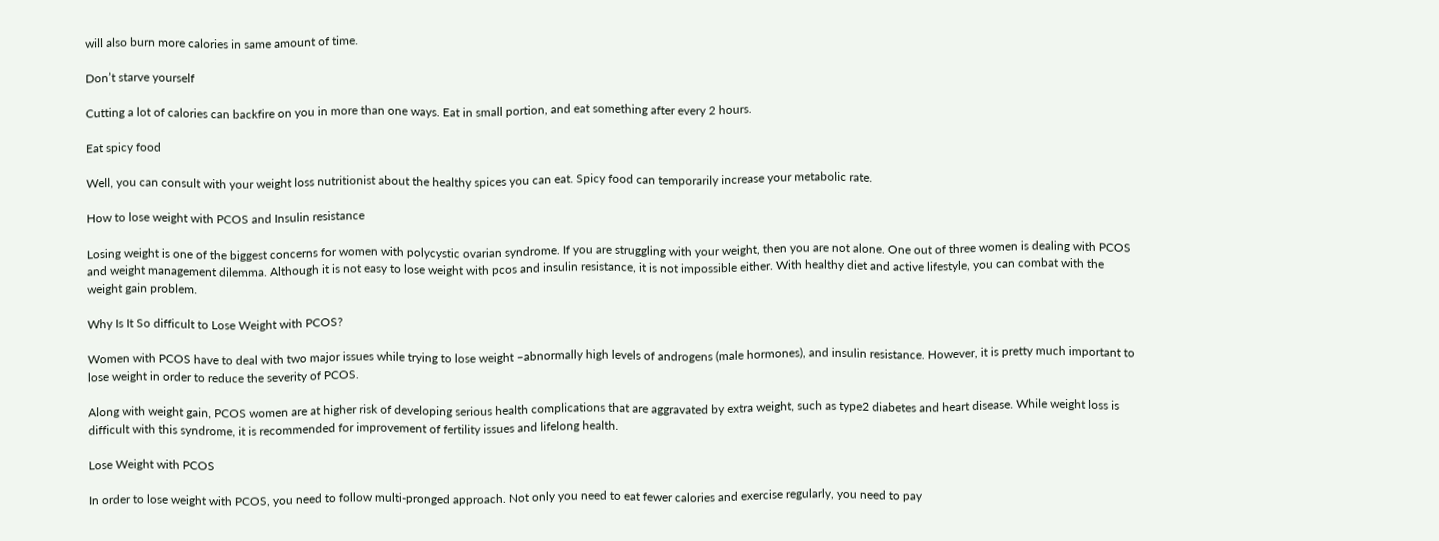will also burn more calories in same amount of time.

Don’t starve yourself

Cutting a lot of calories can backfire on you in more than one ways. Eat in small portion, and eat something after every 2 hours.

Eat spicy food

Well, you can consult with your weight loss nutritionist about the healthy spices you can eat. Spicy food can temporarily increase your metabolic rate.

How to lose weight with PCOS and Insulin resistance

Losing weight is one of the biggest concerns for women with polycystic ovarian syndrome. If you are struggling with your weight, then you are not alone. One out of three women is dealing with PCOS and weight management dilemma. Although it is not easy to lose weight with pcos and insulin resistance, it is not impossible either. With healthy diet and active lifestyle, you can combat with the weight gain problem.

Why Is It So difficult to Lose Weight with PCOS?

Women with PCOS have to deal with two major issues while trying to lose weight –abnormally high levels of androgens (male hormones), and insulin resistance. However, it is pretty much important to lose weight in order to reduce the severity of PCOS.

Along with weight gain, PCOS women are at higher risk of developing serious health complications that are aggravated by extra weight, such as type2 diabetes and heart disease. While weight loss is difficult with this syndrome, it is recommended for improvement of fertility issues and lifelong health.

Lose Weight with PCOS

In order to lose weight with PCOS, you need to follow multi-pronged approach. Not only you need to eat fewer calories and exercise regularly, you need to pay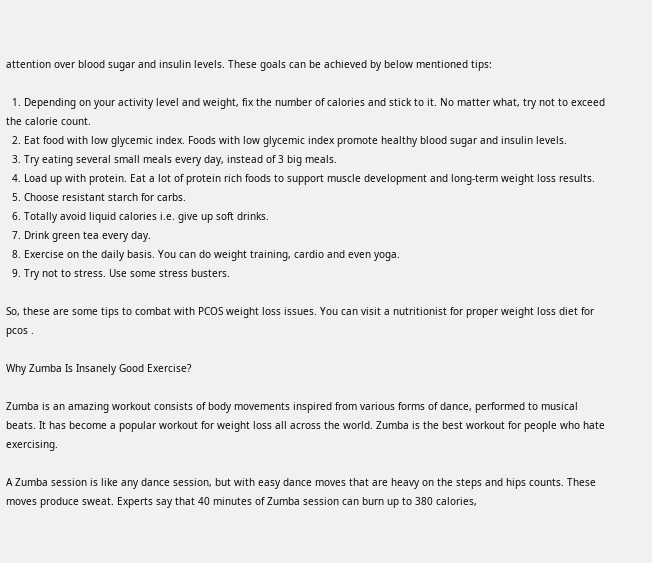attention over blood sugar and insulin levels. These goals can be achieved by below mentioned tips:

  1. Depending on your activity level and weight, fix the number of calories and stick to it. No matter what, try not to exceed the calorie count.
  2. Eat food with low glycemic index. Foods with low glycemic index promote healthy blood sugar and insulin levels.
  3. Try eating several small meals every day, instead of 3 big meals.
  4. Load up with protein. Eat a lot of protein rich foods to support muscle development and long-term weight loss results.
  5. Choose resistant starch for carbs.
  6. Totally avoid liquid calories i.e. give up soft drinks.
  7. Drink green tea every day.
  8. Exercise on the daily basis. You can do weight training, cardio and even yoga.
  9. Try not to stress. Use some stress busters.

So, these are some tips to combat with PCOS weight loss issues. You can visit a nutritionist for proper weight loss diet for pcos .

Why Zumba Is Insanely Good Exercise?

Zumba is an amazing workout consists of body movements inspired from various forms of dance, performed to musical beats. It has become a popular workout for weight loss all across the world. Zumba is the best workout for people who hate exercising.

A Zumba session is like any dance session, but with easy dance moves that are heavy on the steps and hips counts. These moves produce sweat. Experts say that 40 minutes of Zumba session can burn up to 380 calories,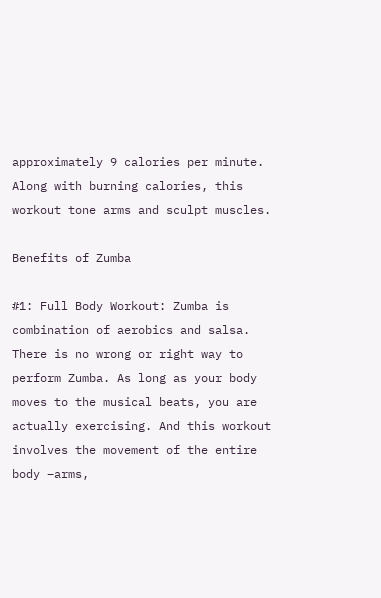approximately 9 calories per minute. Along with burning calories, this workout tone arms and sculpt muscles.

Benefits of Zumba

#1: Full Body Workout: Zumba is combination of aerobics and salsa. There is no wrong or right way to perform Zumba. As long as your body moves to the musical beats, you are actually exercising. And this workout involves the movement of the entire body –arms,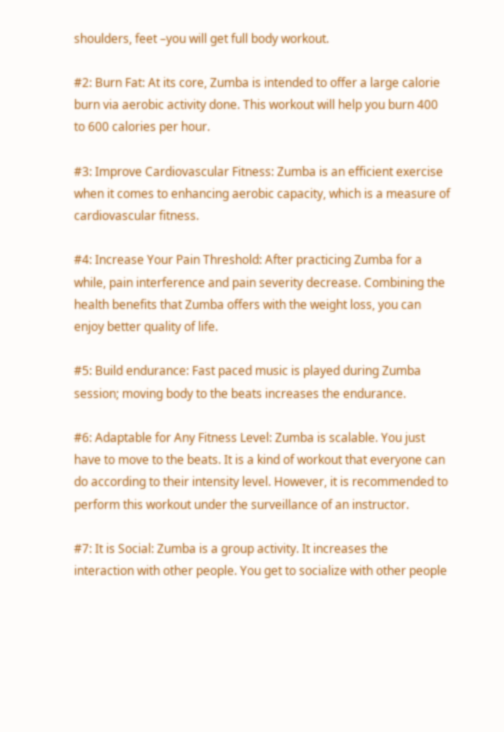shoulders, feet –you will get full body workout.

#2: Burn Fat: At its core, Zumba is intended to offer a large calorie burn via aerobic activity done. This workout will help you burn 400 to 600 calories per hour.

#3: Improve Cardiovascular Fitness: Zumba is an efficient exercise when it comes to enhancing aerobic capacity, which is a measure of cardiovascular fitness.

#4: Increase Your Pain Threshold: After practicing Zumba for a while, pain interference and pain severity decrease. Combining the health benefits that Zumba offers with the weight loss, you can enjoy better quality of life.

#5: Build endurance: Fast paced music is played during Zumba session; moving body to the beats increases the endurance.

#6: Adaptable for Any Fitness Level: Zumba is scalable. You just have to move to the beats. It is a kind of workout that everyone can do according to their intensity level. However, it is recommended to perform this workout under the surveillance of an instructor.

#7: It is Social: Zumba is a group activity. It increases the interaction with other people. You get to socialize with other people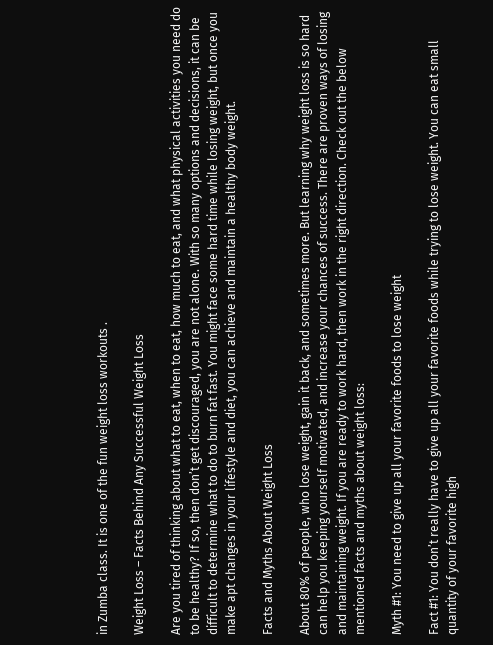in Zumba class. It is one of the fun weight loss workouts .

Weight Loss – Facts Behind Any Successful Weight Loss

Are you tired of thinking about what to eat, when to eat, how much to eat, and what physical activities you need do to be healthy? If so, then don’t get discouraged, you are not alone. With so many options and decisions, it can be difficult to determine what to do to burn fat fast. You might face some hard time while losing weight, but once you make apt changes in your lifestyle and diet, you can achieve and maintain a healthy body weight.

Facts and Myths About Weight Loss

About 80% of people, who lose weight, gain it back, and sometimes more. But learning why weight loss is so hard can help you keeping yourself motivated, and increase your chances of success. There are proven ways of losing and maintaining weight. If you are ready to work hard, then work in the right direction. Check out the below mentioned facts and myths about weight loss:

Myth #1: You need to give up all your favorite foods to lose weight

Fact #1: You don’t really have to give up all your favorite foods while trying to lose weight. You can eat small quantity of your favorite high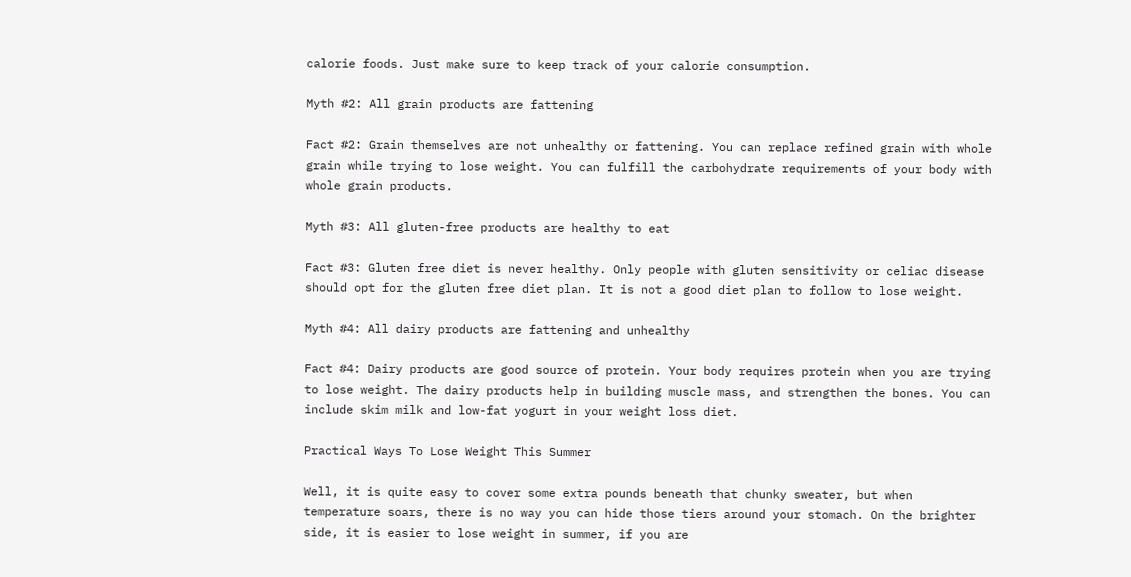calorie foods. Just make sure to keep track of your calorie consumption.

Myth #2: All grain products are fattening

Fact #2: Grain themselves are not unhealthy or fattening. You can replace refined grain with whole grain while trying to lose weight. You can fulfill the carbohydrate requirements of your body with whole grain products.

Myth #3: All gluten-free products are healthy to eat

Fact #3: Gluten free diet is never healthy. Only people with gluten sensitivity or celiac disease should opt for the gluten free diet plan. It is not a good diet plan to follow to lose weight.

Myth #4: All dairy products are fattening and unhealthy

Fact #4: Dairy products are good source of protein. Your body requires protein when you are trying to lose weight. The dairy products help in building muscle mass, and strengthen the bones. You can include skim milk and low-fat yogurt in your weight loss diet.

Practical Ways To Lose Weight This Summer

Well, it is quite easy to cover some extra pounds beneath that chunky sweater, but when temperature soars, there is no way you can hide those tiers around your stomach. On the brighter side, it is easier to lose weight in summer, if you are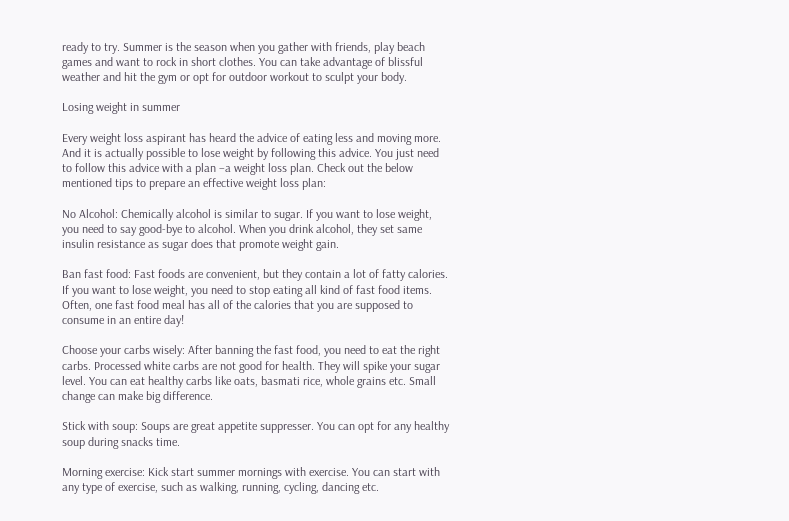ready to try. Summer is the season when you gather with friends, play beach games and want to rock in short clothes. You can take advantage of blissful weather and hit the gym or opt for outdoor workout to sculpt your body.

Losing weight in summer

Every weight loss aspirant has heard the advice of eating less and moving more. And it is actually possible to lose weight by following this advice. You just need to follow this advice with a plan –a weight loss plan. Check out the below mentioned tips to prepare an effective weight loss plan:

No Alcohol: Chemically alcohol is similar to sugar. If you want to lose weight, you need to say good-bye to alcohol. When you drink alcohol, they set same insulin resistance as sugar does that promote weight gain.

Ban fast food: Fast foods are convenient, but they contain a lot of fatty calories. If you want to lose weight, you need to stop eating all kind of fast food items. Often, one fast food meal has all of the calories that you are supposed to consume in an entire day!

Choose your carbs wisely: After banning the fast food, you need to eat the right carbs. Processed white carbs are not good for health. They will spike your sugar level. You can eat healthy carbs like oats, basmati rice, whole grains etc. Small change can make big difference.

Stick with soup: Soups are great appetite suppresser. You can opt for any healthy soup during snacks time.

Morning exercise: Kick start summer mornings with exercise. You can start with any type of exercise, such as walking, running, cycling, dancing etc.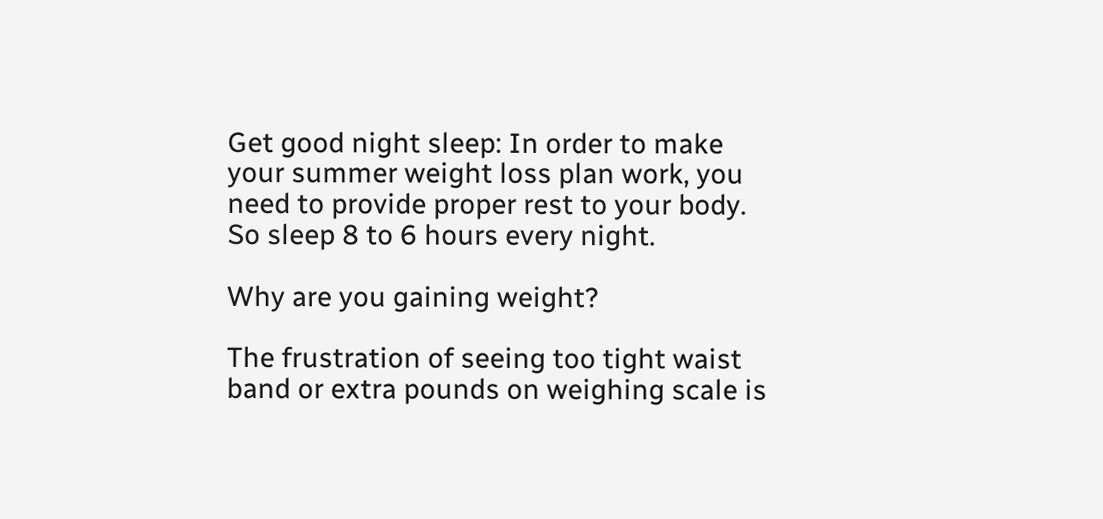Get good night sleep: In order to make your summer weight loss plan work, you need to provide proper rest to your body. So sleep 8 to 6 hours every night.

Why are you gaining weight?

The frustration of seeing too tight waist band or extra pounds on weighing scale is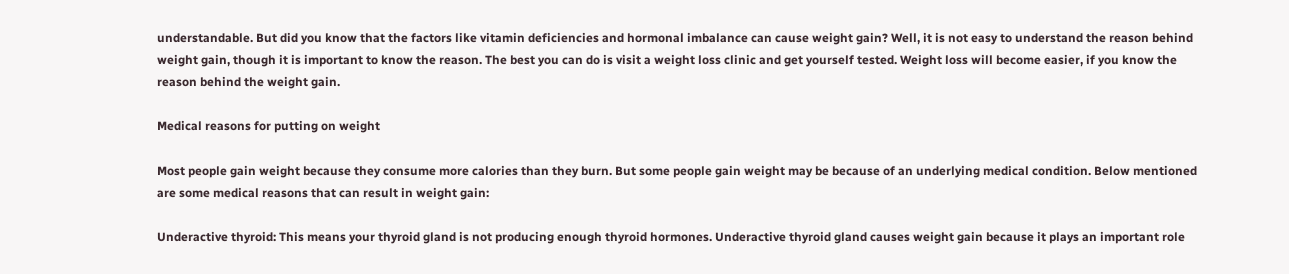understandable. But did you know that the factors like vitamin deficiencies and hormonal imbalance can cause weight gain? Well, it is not easy to understand the reason behind weight gain, though it is important to know the reason. The best you can do is visit a weight loss clinic and get yourself tested. Weight loss will become easier, if you know the reason behind the weight gain.

Medical reasons for putting on weight

Most people gain weight because they consume more calories than they burn. But some people gain weight may be because of an underlying medical condition. Below mentioned are some medical reasons that can result in weight gain:

Underactive thyroid: This means your thyroid gland is not producing enough thyroid hormones. Underactive thyroid gland causes weight gain because it plays an important role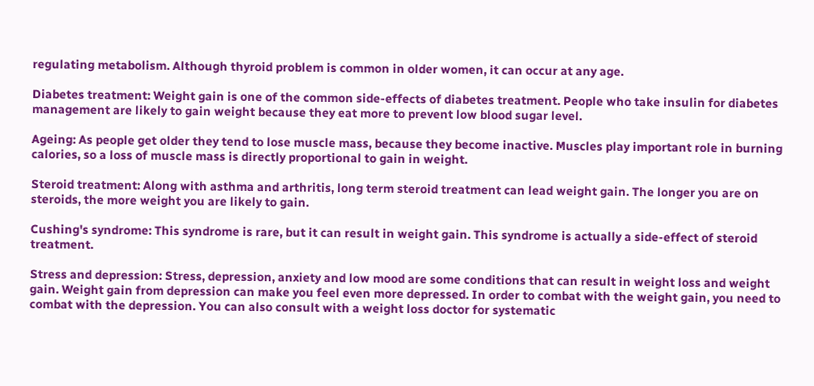regulating metabolism. Although thyroid problem is common in older women, it can occur at any age.

Diabetes treatment: Weight gain is one of the common side-effects of diabetes treatment. People who take insulin for diabetes management are likely to gain weight because they eat more to prevent low blood sugar level.

Ageing: As people get older they tend to lose muscle mass, because they become inactive. Muscles play important role in burning calories, so a loss of muscle mass is directly proportional to gain in weight.

Steroid treatment: Along with asthma and arthritis, long term steroid treatment can lead weight gain. The longer you are on steroids, the more weight you are likely to gain.

Cushing's syndrome: This syndrome is rare, but it can result in weight gain. This syndrome is actually a side-effect of steroid treatment.

Stress and depression: Stress, depression, anxiety and low mood are some conditions that can result in weight loss and weight gain. Weight gain from depression can make you feel even more depressed. In order to combat with the weight gain, you need to combat with the depression. You can also consult with a weight loss doctor for systematic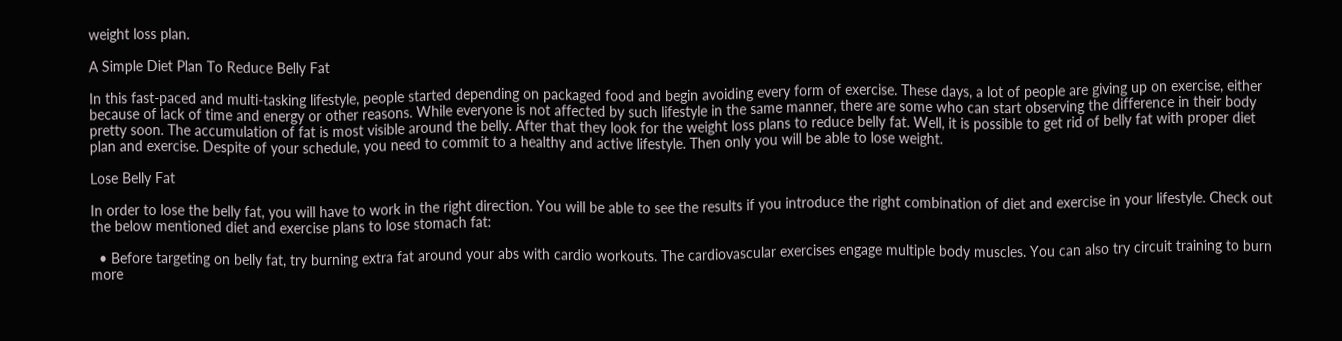weight loss plan.

A Simple Diet Plan To Reduce Belly Fat

In this fast-paced and multi-tasking lifestyle, people started depending on packaged food and begin avoiding every form of exercise. These days, a lot of people are giving up on exercise, either because of lack of time and energy or other reasons. While everyone is not affected by such lifestyle in the same manner, there are some who can start observing the difference in their body pretty soon. The accumulation of fat is most visible around the belly. After that they look for the weight loss plans to reduce belly fat. Well, it is possible to get rid of belly fat with proper diet plan and exercise. Despite of your schedule, you need to commit to a healthy and active lifestyle. Then only you will be able to lose weight.

Lose Belly Fat

In order to lose the belly fat, you will have to work in the right direction. You will be able to see the results if you introduce the right combination of diet and exercise in your lifestyle. Check out the below mentioned diet and exercise plans to lose stomach fat:

  • Before targeting on belly fat, try burning extra fat around your abs with cardio workouts. The cardiovascular exercises engage multiple body muscles. You can also try circuit training to burn more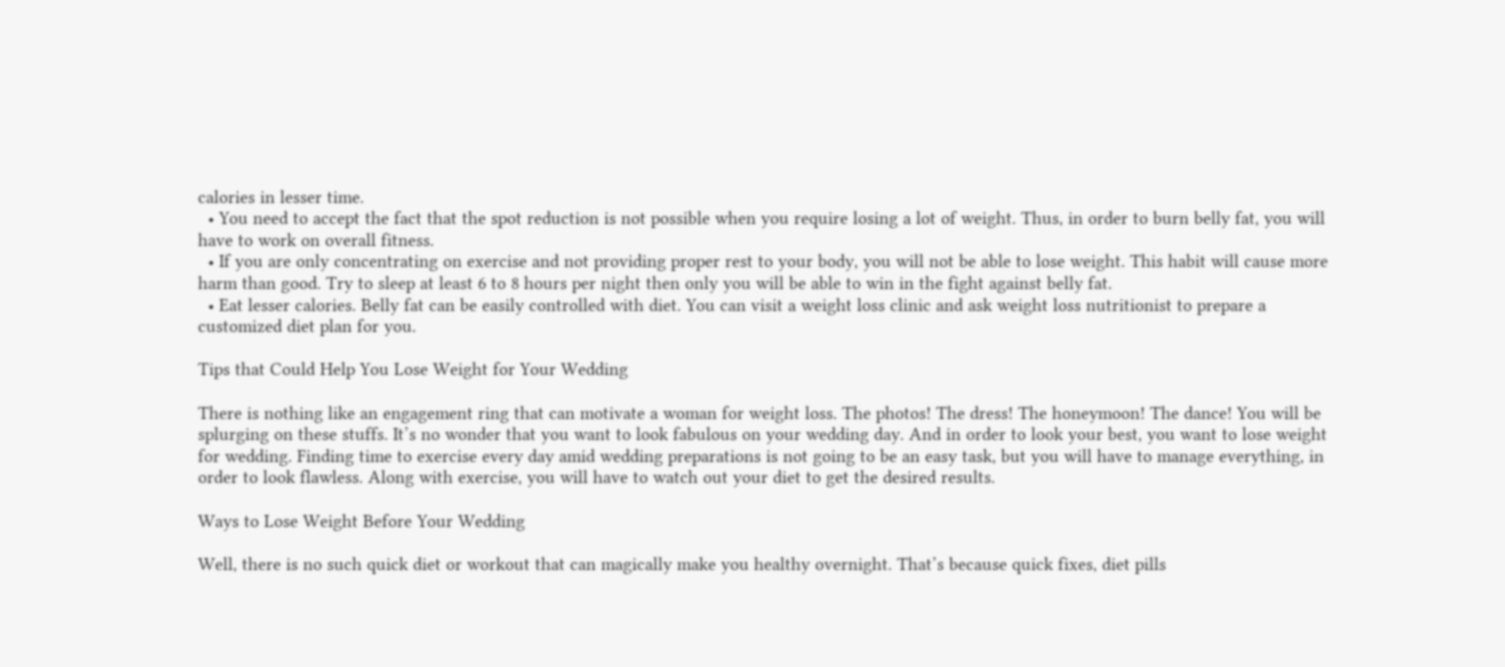calories in lesser time.
  • You need to accept the fact that the spot reduction is not possible when you require losing a lot of weight. Thus, in order to burn belly fat, you will have to work on overall fitness.
  • If you are only concentrating on exercise and not providing proper rest to your body, you will not be able to lose weight. This habit will cause more harm than good. Try to sleep at least 6 to 8 hours per night then only you will be able to win in the fight against belly fat.
  • Eat lesser calories. Belly fat can be easily controlled with diet. You can visit a weight loss clinic and ask weight loss nutritionist to prepare a customized diet plan for you.

Tips that Could Help You Lose Weight for Your Wedding

There is nothing like an engagement ring that can motivate a woman for weight loss. The photos! The dress! The honeymoon! The dance! You will be splurging on these stuffs. It’s no wonder that you want to look fabulous on your wedding day. And in order to look your best, you want to lose weight for wedding. Finding time to exercise every day amid wedding preparations is not going to be an easy task, but you will have to manage everything, in order to look flawless. Along with exercise, you will have to watch out your diet to get the desired results.

Ways to Lose Weight Before Your Wedding

Well, there is no such quick diet or workout that can magically make you healthy overnight. That’s because quick fixes, diet pills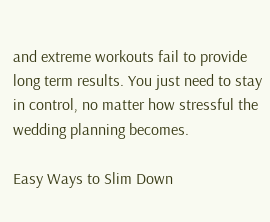and extreme workouts fail to provide long term results. You just need to stay in control, no matter how stressful the wedding planning becomes.

Easy Ways to Slim Down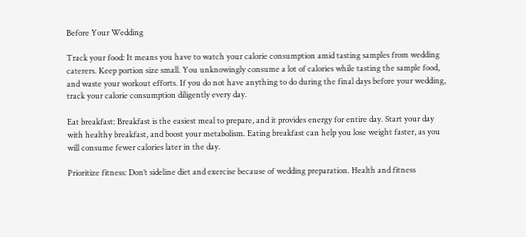Before Your Wedding

Track your food: It means you have to watch your calorie consumption amid tasting samples from wedding caterers. Keep portion size small. You unknowingly consume a lot of calories while tasting the sample food, and waste your workout efforts. If you do not have anything to do during the final days before your wedding, track your calorie consumption diligently every day.

Eat breakfast: Breakfast is the easiest meal to prepare, and it provides energy for entire day. Start your day with healthy breakfast, and boost your metabolism. Eating breakfast can help you lose weight faster, as you will consume fewer calories later in the day.

Prioritize fitness: Don’t sideline diet and exercise because of wedding preparation. Health and fitness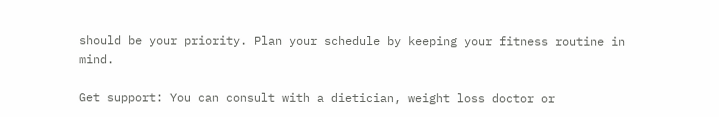should be your priority. Plan your schedule by keeping your fitness routine in mind.

Get support: You can consult with a dietician, weight loss doctor or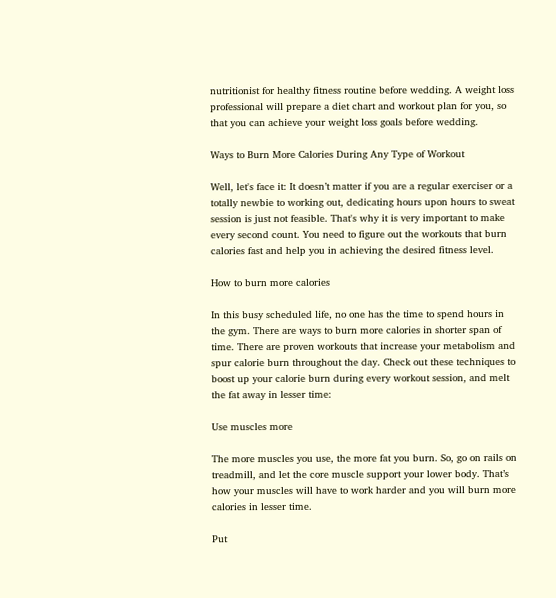nutritionist for healthy fitness routine before wedding. A weight loss professional will prepare a diet chart and workout plan for you, so that you can achieve your weight loss goals before wedding.

Ways to Burn More Calories During Any Type of Workout

Well, let's face it: It doesn’t matter if you are a regular exerciser or a totally newbie to working out, dedicating hours upon hours to sweat session is just not feasible. That's why it is very important to make every second count. You need to figure out the workouts that burn calories fast and help you in achieving the desired fitness level.

How to burn more calories

In this busy scheduled life, no one has the time to spend hours in the gym. There are ways to burn more calories in shorter span of time. There are proven workouts that increase your metabolism and spur calorie burn throughout the day. Check out these techniques to boost up your calorie burn during every workout session, and melt the fat away in lesser time:

Use muscles more

The more muscles you use, the more fat you burn. So, go on rails on treadmill, and let the core muscle support your lower body. That’s how your muscles will have to work harder and you will burn more calories in lesser time.

Put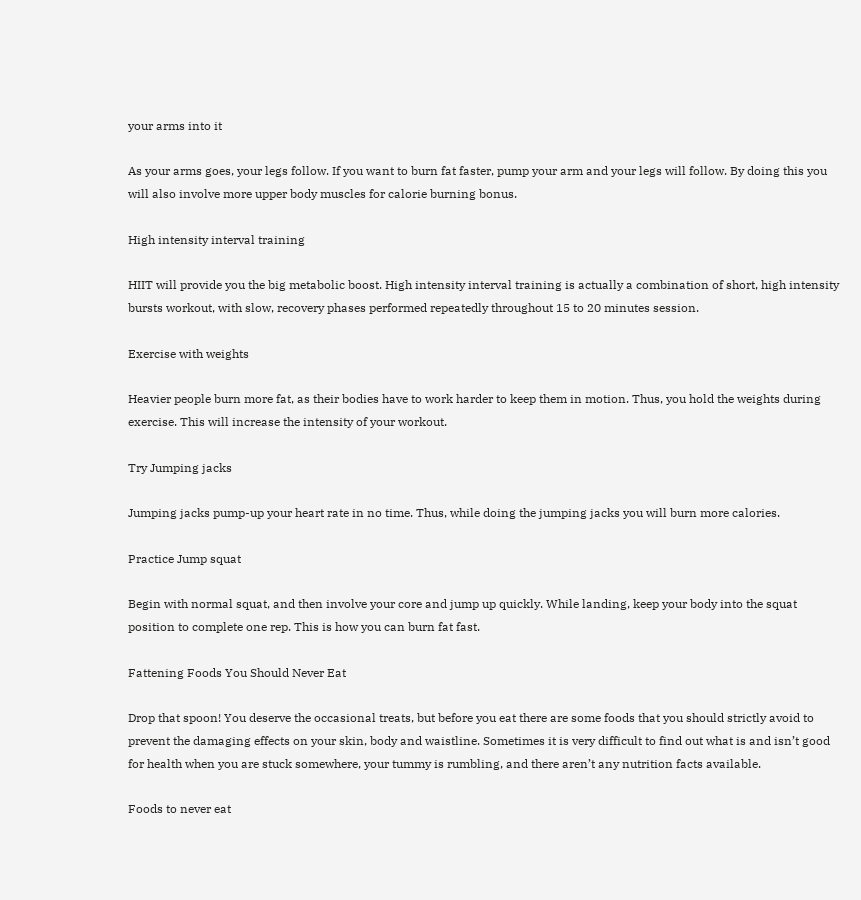your arms into it

As your arms goes, your legs follow. If you want to burn fat faster, pump your arm and your legs will follow. By doing this you will also involve more upper body muscles for calorie burning bonus.

High intensity interval training

HIIT will provide you the big metabolic boost. High intensity interval training is actually a combination of short, high intensity bursts workout, with slow, recovery phases performed repeatedly throughout 15 to 20 minutes session.

Exercise with weights

Heavier people burn more fat, as their bodies have to work harder to keep them in motion. Thus, you hold the weights during exercise. This will increase the intensity of your workout.

Try Jumping jacks

Jumping jacks pump-up your heart rate in no time. Thus, while doing the jumping jacks you will burn more calories.

Practice Jump squat

Begin with normal squat, and then involve your core and jump up quickly. While landing, keep your body into the squat position to complete one rep. This is how you can burn fat fast.

Fattening Foods You Should Never Eat

Drop that spoon! You deserve the occasional treats, but before you eat there are some foods that you should strictly avoid to prevent the damaging effects on your skin, body and waistline. Sometimes it is very difficult to find out what is and isn’t good for health when you are stuck somewhere, your tummy is rumbling, and there aren’t any nutrition facts available.

Foods to never eat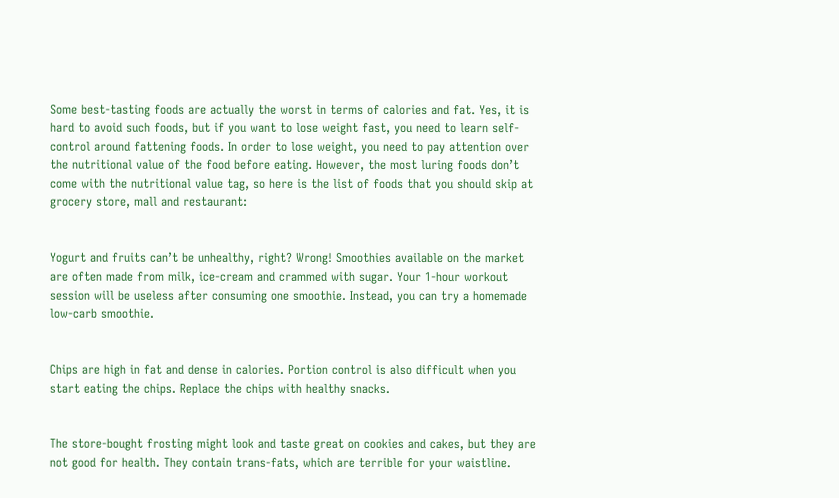Some best-tasting foods are actually the worst in terms of calories and fat. Yes, it is hard to avoid such foods, but if you want to lose weight fast, you need to learn self-control around fattening foods. In order to lose weight, you need to pay attention over the nutritional value of the food before eating. However, the most luring foods don’t come with the nutritional value tag, so here is the list of foods that you should skip at grocery store, mall and restaurant:


Yogurt and fruits can’t be unhealthy, right? Wrong! Smoothies available on the market are often made from milk, ice-cream and crammed with sugar. Your 1-hour workout session will be useless after consuming one smoothie. Instead, you can try a homemade low-carb smoothie.


Chips are high in fat and dense in calories. Portion control is also difficult when you start eating the chips. Replace the chips with healthy snacks.


The store-bought frosting might look and taste great on cookies and cakes, but they are not good for health. They contain trans-fats, which are terrible for your waistline.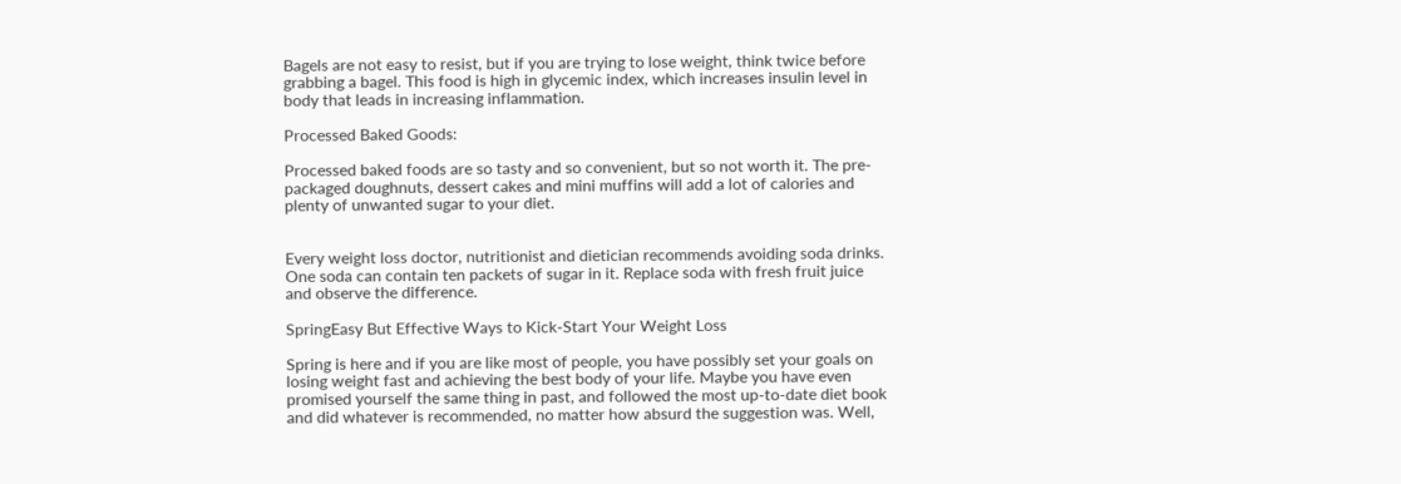Bagels are not easy to resist, but if you are trying to lose weight, think twice before grabbing a bagel. This food is high in glycemic index, which increases insulin level in body that leads in increasing inflammation.

Processed Baked Goods:

Processed baked foods are so tasty and so convenient, but so not worth it. The pre-packaged doughnuts, dessert cakes and mini muffins will add a lot of calories and plenty of unwanted sugar to your diet.


Every weight loss doctor, nutritionist and dietician recommends avoiding soda drinks. One soda can contain ten packets of sugar in it. Replace soda with fresh fruit juice and observe the difference.

SpringEasy But Effective Ways to Kick-Start Your Weight Loss

Spring is here and if you are like most of people, you have possibly set your goals on losing weight fast and achieving the best body of your life. Maybe you have even promised yourself the same thing in past, and followed the most up-to-date diet book and did whatever is recommended, no matter how absurd the suggestion was. Well,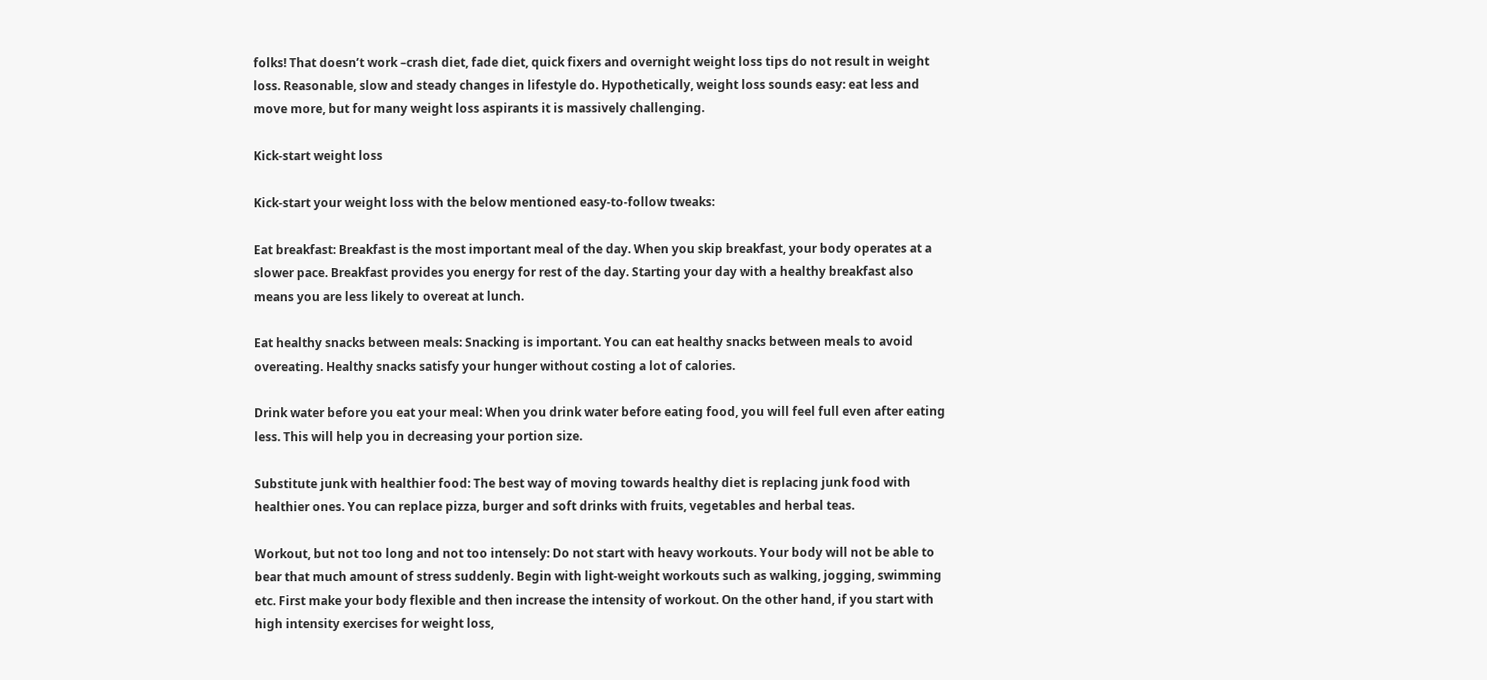folks! That doesn’t work –crash diet, fade diet, quick fixers and overnight weight loss tips do not result in weight loss. Reasonable, slow and steady changes in lifestyle do. Hypothetically, weight loss sounds easy: eat less and move more, but for many weight loss aspirants it is massively challenging.

Kick-start weight loss

Kick-start your weight loss with the below mentioned easy-to-follow tweaks:

Eat breakfast: Breakfast is the most important meal of the day. When you skip breakfast, your body operates at a slower pace. Breakfast provides you energy for rest of the day. Starting your day with a healthy breakfast also means you are less likely to overeat at lunch.

Eat healthy snacks between meals: Snacking is important. You can eat healthy snacks between meals to avoid overeating. Healthy snacks satisfy your hunger without costing a lot of calories.

Drink water before you eat your meal: When you drink water before eating food, you will feel full even after eating less. This will help you in decreasing your portion size.

Substitute junk with healthier food: The best way of moving towards healthy diet is replacing junk food with healthier ones. You can replace pizza, burger and soft drinks with fruits, vegetables and herbal teas.

Workout, but not too long and not too intensely: Do not start with heavy workouts. Your body will not be able to bear that much amount of stress suddenly. Begin with light-weight workouts such as walking, jogging, swimming etc. First make your body flexible and then increase the intensity of workout. On the other hand, if you start with high intensity exercises for weight loss,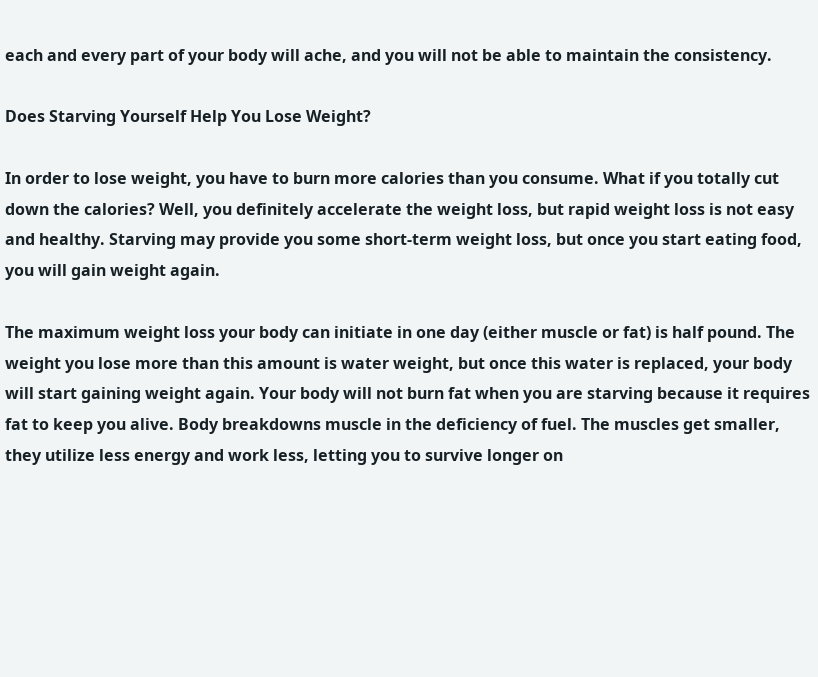each and every part of your body will ache, and you will not be able to maintain the consistency.

Does Starving Yourself Help You Lose Weight?

In order to lose weight, you have to burn more calories than you consume. What if you totally cut down the calories? Well, you definitely accelerate the weight loss, but rapid weight loss is not easy and healthy. Starving may provide you some short-term weight loss, but once you start eating food, you will gain weight again.

The maximum weight loss your body can initiate in one day (either muscle or fat) is half pound. The weight you lose more than this amount is water weight, but once this water is replaced, your body will start gaining weight again. Your body will not burn fat when you are starving because it requires fat to keep you alive. Body breakdowns muscle in the deficiency of fuel. The muscles get smaller, they utilize less energy and work less, letting you to survive longer on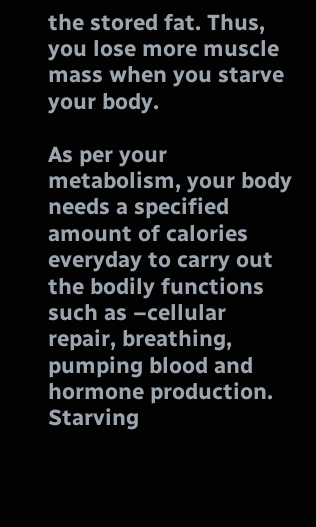the stored fat. Thus, you lose more muscle mass when you starve your body.

As per your metabolism, your body needs a specified amount of calories everyday to carry out the bodily functions such as –cellular repair, breathing, pumping blood and hormone production. Starving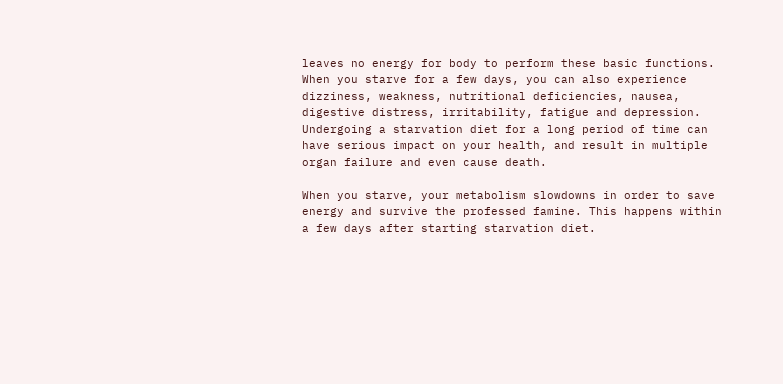leaves no energy for body to perform these basic functions. When you starve for a few days, you can also experience dizziness, weakness, nutritional deficiencies, nausea, digestive distress, irritability, fatigue and depression. Undergoing a starvation diet for a long period of time can have serious impact on your health, and result in multiple organ failure and even cause death.

When you starve, your metabolism slowdowns in order to save energy and survive the professed famine. This happens within a few days after starting starvation diet.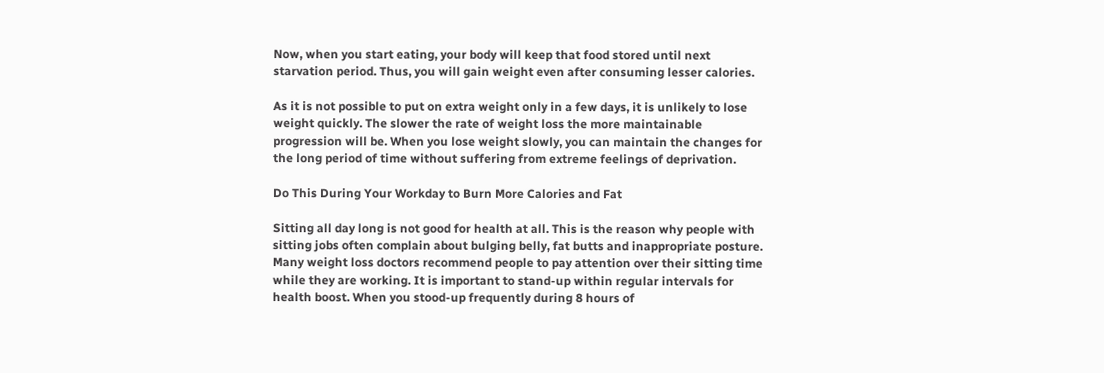Now, when you start eating, your body will keep that food stored until next starvation period. Thus, you will gain weight even after consuming lesser calories.

As it is not possible to put on extra weight only in a few days, it is unlikely to lose weight quickly. The slower the rate of weight loss the more maintainable progression will be. When you lose weight slowly, you can maintain the changes for the long period of time without suffering from extreme feelings of deprivation.

Do This During Your Workday to Burn More Calories and Fat

Sitting all day long is not good for health at all. This is the reason why people with sitting jobs often complain about bulging belly, fat butts and inappropriate posture. Many weight loss doctors recommend people to pay attention over their sitting time while they are working. It is important to stand-up within regular intervals for health boost. When you stood-up frequently during 8 hours of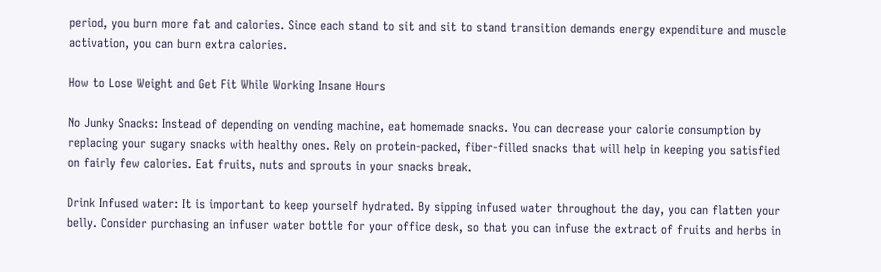period, you burn more fat and calories. Since each stand to sit and sit to stand transition demands energy expenditure and muscle activation, you can burn extra calories.

How to Lose Weight and Get Fit While Working Insane Hours

No Junky Snacks: Instead of depending on vending machine, eat homemade snacks. You can decrease your calorie consumption by replacing your sugary snacks with healthy ones. Rely on protein-packed, fiber-filled snacks that will help in keeping you satisfied on fairly few calories. Eat fruits, nuts and sprouts in your snacks break.

Drink Infused water: It is important to keep yourself hydrated. By sipping infused water throughout the day, you can flatten your belly. Consider purchasing an infuser water bottle for your office desk, so that you can infuse the extract of fruits and herbs in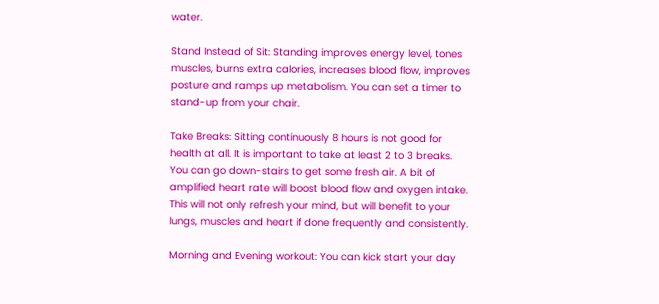water.

Stand Instead of Sit: Standing improves energy level, tones muscles, burns extra calories, increases blood flow, improves posture and ramps up metabolism. You can set a timer to stand-up from your chair.

Take Breaks: Sitting continuously 8 hours is not good for health at all. It is important to take at least 2 to 3 breaks. You can go down-stairs to get some fresh air. A bit of amplified heart rate will boost blood flow and oxygen intake. This will not only refresh your mind, but will benefit to your lungs, muscles and heart if done frequently and consistently.

Morning and Evening workout: You can kick start your day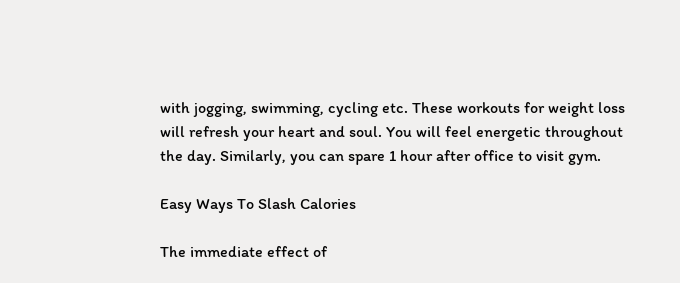with jogging, swimming, cycling etc. These workouts for weight loss will refresh your heart and soul. You will feel energetic throughout the day. Similarly, you can spare 1 hour after office to visit gym.

Easy Ways To Slash Calories

The immediate effect of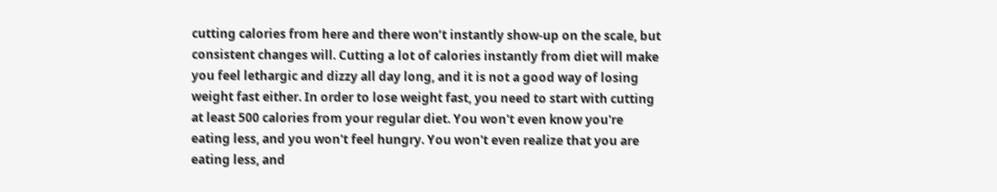cutting calories from here and there won’t instantly show-up on the scale, but consistent changes will. Cutting a lot of calories instantly from diet will make you feel lethargic and dizzy all day long, and it is not a good way of losing weight fast either. In order to lose weight fast, you need to start with cutting at least 500 calories from your regular diet. You won't even know you're eating less, and you won't feel hungry. You won't even realize that you are eating less, and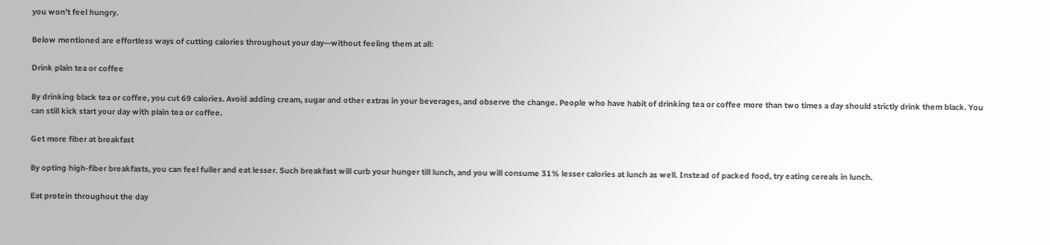you won't feel hungry.

Below mentioned are effortless ways of cutting calories throughout your day—without feeling them at all:

Drink plain tea or coffee

By drinking black tea or coffee, you cut 69 calories. Avoid adding cream, sugar and other extras in your beverages, and observe the change. People who have habit of drinking tea or coffee more than two times a day should strictly drink them black. You can still kick start your day with plain tea or coffee.

Get more fiber at breakfast

By opting high-fiber breakfasts, you can feel fuller and eat lesser. Such breakfast will curb your hunger till lunch, and you will consume 31% lesser calories at lunch as well. Instead of packed food, try eating cereals in lunch.

Eat protein throughout the day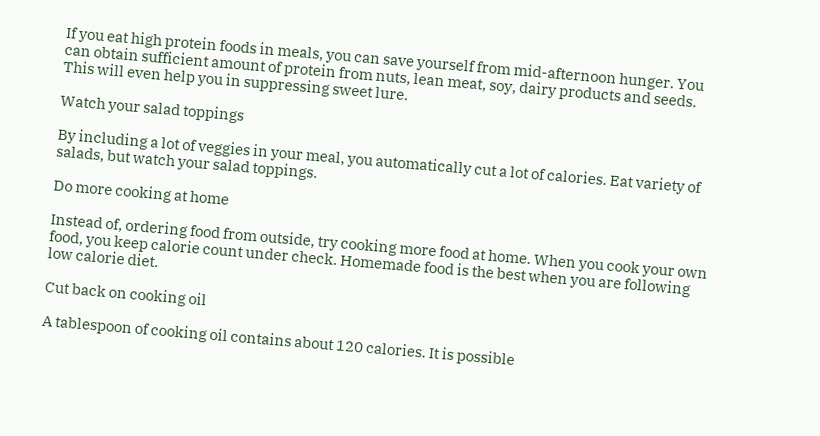If you eat high protein foods in meals, you can save yourself from mid-afternoon hunger. You can obtain sufficient amount of protein from nuts, lean meat, soy, dairy products and seeds. This will even help you in suppressing sweet lure.

Watch your salad toppings

By including a lot of veggies in your meal, you automatically cut a lot of calories. Eat variety of salads, but watch your salad toppings.

Do more cooking at home

Instead of, ordering food from outside, try cooking more food at home. When you cook your own food, you keep calorie count under check. Homemade food is the best when you are following low calorie diet.

Cut back on cooking oil

A tablespoon of cooking oil contains about 120 calories. It is possible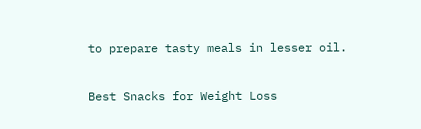to prepare tasty meals in lesser oil.

Best Snacks for Weight Loss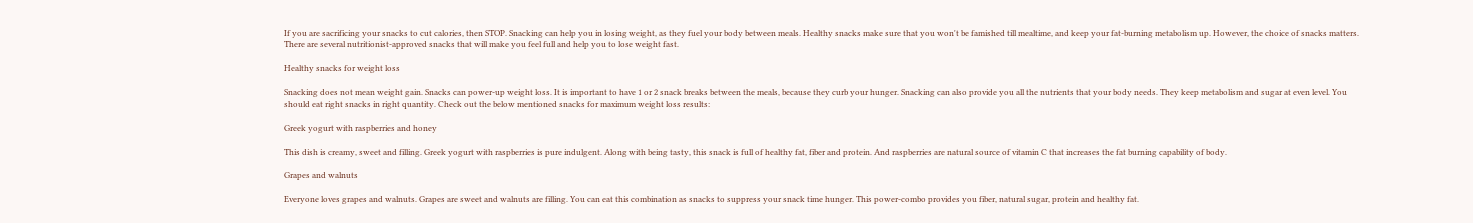If you are sacrificing your snacks to cut calories, then STOP. Snacking can help you in losing weight, as they fuel your body between meals. Healthy snacks make sure that you won't be famished till mealtime, and keep your fat-burning metabolism up. However, the choice of snacks matters. There are several nutritionist-approved snacks that will make you feel full and help you to lose weight fast.

Healthy snacks for weight loss

Snacking does not mean weight gain. Snacks can power-up weight loss. It is important to have 1 or 2 snack breaks between the meals, because they curb your hunger. Snacking can also provide you all the nutrients that your body needs. They keep metabolism and sugar at even level. You should eat right snacks in right quantity. Check out the below mentioned snacks for maximum weight loss results:

Greek yogurt with raspberries and honey

This dish is creamy, sweet and filling. Greek yogurt with raspberries is pure indulgent. Along with being tasty, this snack is full of healthy fat, fiber and protein. And raspberries are natural source of vitamin C that increases the fat burning capability of body.

Grapes and walnuts

Everyone loves grapes and walnuts. Grapes are sweet and walnuts are filling. You can eat this combination as snacks to suppress your snack time hunger. This power-combo provides you fiber, natural sugar, protein and healthy fat.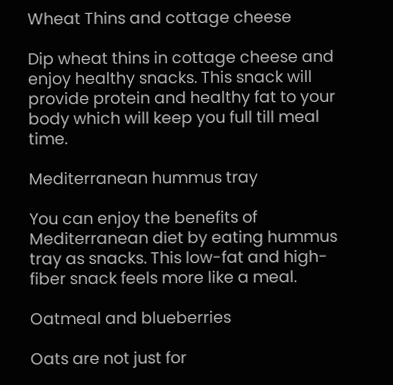Wheat Thins and cottage cheese

Dip wheat thins in cottage cheese and enjoy healthy snacks. This snack will provide protein and healthy fat to your body which will keep you full till meal time.

Mediterranean hummus tray

You can enjoy the benefits of Mediterranean diet by eating hummus tray as snacks. This low-fat and high-fiber snack feels more like a meal.

Oatmeal and blueberries

Oats are not just for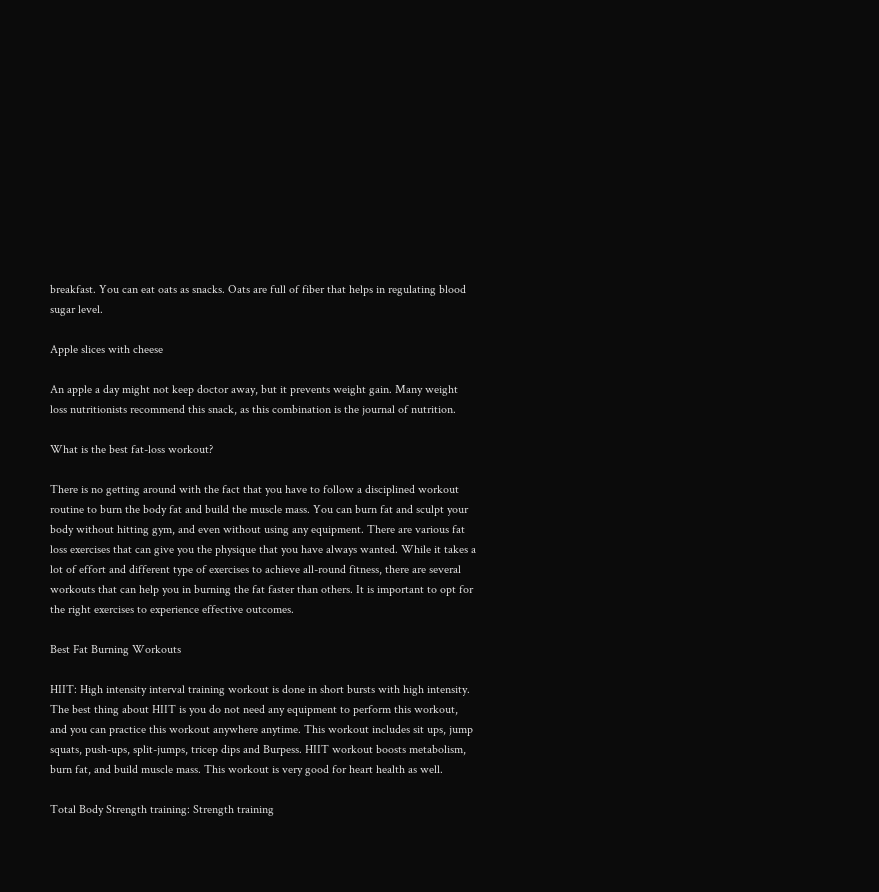breakfast. You can eat oats as snacks. Oats are full of fiber that helps in regulating blood sugar level.

Apple slices with cheese

An apple a day might not keep doctor away, but it prevents weight gain. Many weight loss nutritionists recommend this snack, as this combination is the journal of nutrition.

What is the best fat-loss workout?

There is no getting around with the fact that you have to follow a disciplined workout routine to burn the body fat and build the muscle mass. You can burn fat and sculpt your body without hitting gym, and even without using any equipment. There are various fat loss exercises that can give you the physique that you have always wanted. While it takes a lot of effort and different type of exercises to achieve all-round fitness, there are several workouts that can help you in burning the fat faster than others. It is important to opt for the right exercises to experience effective outcomes.

Best Fat Burning Workouts

HIIT: High intensity interval training workout is done in short bursts with high intensity. The best thing about HIIT is you do not need any equipment to perform this workout, and you can practice this workout anywhere anytime. This workout includes sit ups, jump squats, push-ups, split-jumps, tricep dips and Burpess. HIIT workout boosts metabolism, burn fat, and build muscle mass. This workout is very good for heart health as well.

Total Body Strength training: Strength training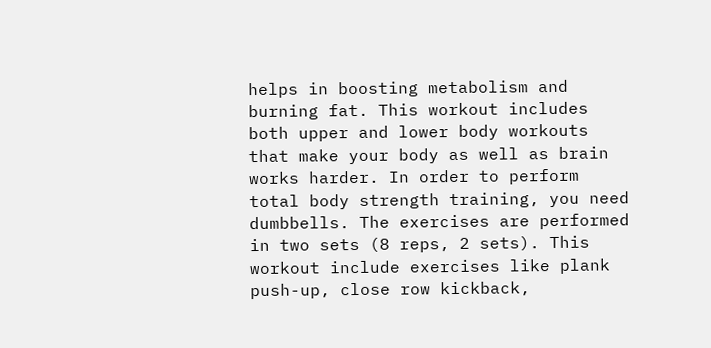helps in boosting metabolism and burning fat. This workout includes both upper and lower body workouts that make your body as well as brain works harder. In order to perform total body strength training, you need dumbbells. The exercises are performed in two sets (8 reps, 2 sets). This workout include exercises like plank push-up, close row kickback,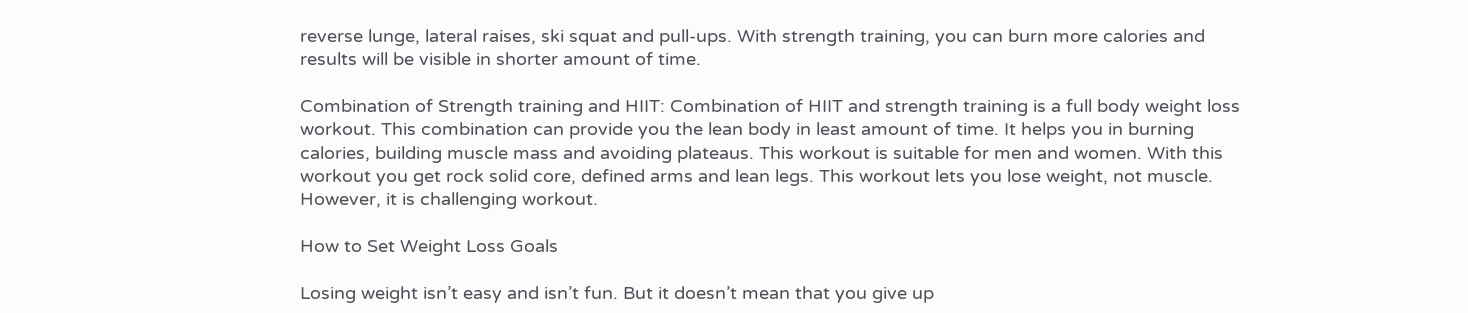reverse lunge, lateral raises, ski squat and pull-ups. With strength training, you can burn more calories and results will be visible in shorter amount of time.

Combination of Strength training and HIIT: Combination of HIIT and strength training is a full body weight loss workout. This combination can provide you the lean body in least amount of time. It helps you in burning calories, building muscle mass and avoiding plateaus. This workout is suitable for men and women. With this workout you get rock solid core, defined arms and lean legs. This workout lets you lose weight, not muscle. However, it is challenging workout.

How to Set Weight Loss Goals

Losing weight isn’t easy and isn’t fun. But it doesn’t mean that you give up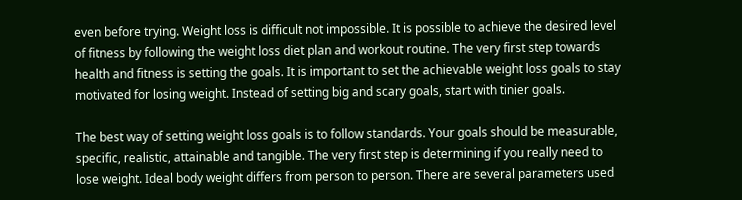even before trying. Weight loss is difficult not impossible. It is possible to achieve the desired level of fitness by following the weight loss diet plan and workout routine. The very first step towards health and fitness is setting the goals. It is important to set the achievable weight loss goals to stay motivated for losing weight. Instead of setting big and scary goals, start with tinier goals.

The best way of setting weight loss goals is to follow standards. Your goals should be measurable, specific, realistic, attainable and tangible. The very first step is determining if you really need to lose weight. Ideal body weight differs from person to person. There are several parameters used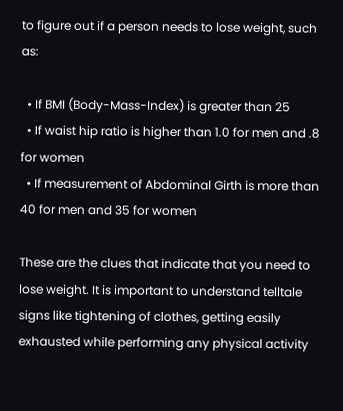to figure out if a person needs to lose weight, such as:

  • If BMI (Body-Mass-Index) is greater than 25
  • If waist hip ratio is higher than 1.0 for men and .8 for women
  • If measurement of Abdominal Girth is more than 40 for men and 35 for women

These are the clues that indicate that you need to lose weight. It is important to understand telltale signs like tightening of clothes, getting easily exhausted while performing any physical activity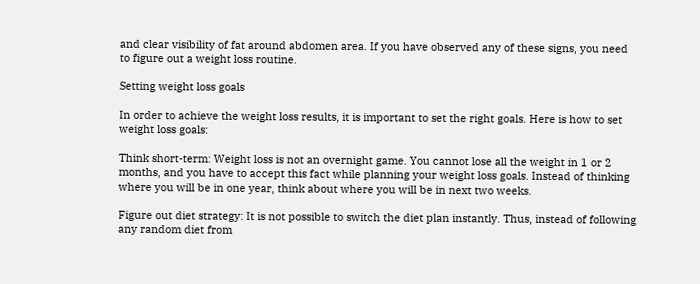and clear visibility of fat around abdomen area. If you have observed any of these signs, you need to figure out a weight loss routine.

Setting weight loss goals

In order to achieve the weight loss results, it is important to set the right goals. Here is how to set weight loss goals:

Think short-term: Weight loss is not an overnight game. You cannot lose all the weight in 1 or 2 months, and you have to accept this fact while planning your weight loss goals. Instead of thinking where you will be in one year, think about where you will be in next two weeks.

Figure out diet strategy: It is not possible to switch the diet plan instantly. Thus, instead of following any random diet from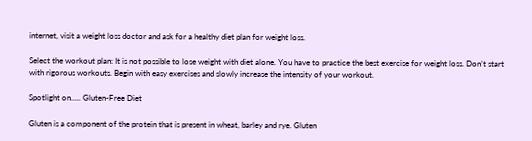internet, visit a weight loss doctor and ask for a healthy diet plan for weight loss.

Select the workout plan: It is not possible to lose weight with diet alone. You have to practice the best exercise for weight loss. Don’t start with rigorous workouts. Begin with easy exercises and slowly increase the intensity of your workout.

Spotlight on..... Gluten-Free Diet

Gluten is a component of the protein that is present in wheat, barley and rye. Gluten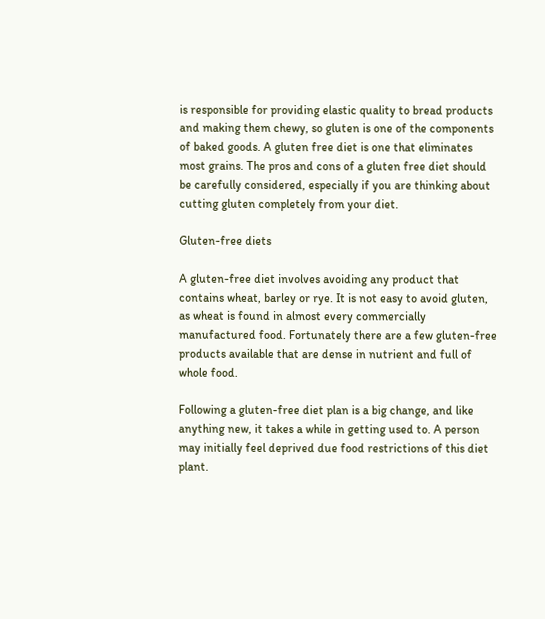is responsible for providing elastic quality to bread products and making them chewy, so gluten is one of the components of baked goods. A gluten free diet is one that eliminates most grains. The pros and cons of a gluten free diet should be carefully considered, especially if you are thinking about cutting gluten completely from your diet.

Gluten-free diets

A gluten-free diet involves avoiding any product that contains wheat, barley or rye. It is not easy to avoid gluten, as wheat is found in almost every commercially manufactured food. Fortunately there are a few gluten-free products available that are dense in nutrient and full of whole food.

Following a gluten-free diet plan is a big change, and like anything new, it takes a while in getting used to. A person may initially feel deprived due food restrictions of this diet plant.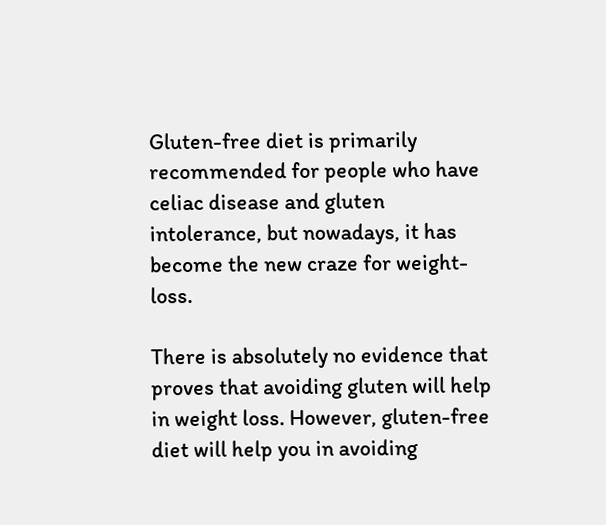Gluten-free diet is primarily recommended for people who have celiac disease and gluten intolerance, but nowadays, it has become the new craze for weight-loss.

There is absolutely no evidence that proves that avoiding gluten will help in weight loss. However, gluten-free diet will help you in avoiding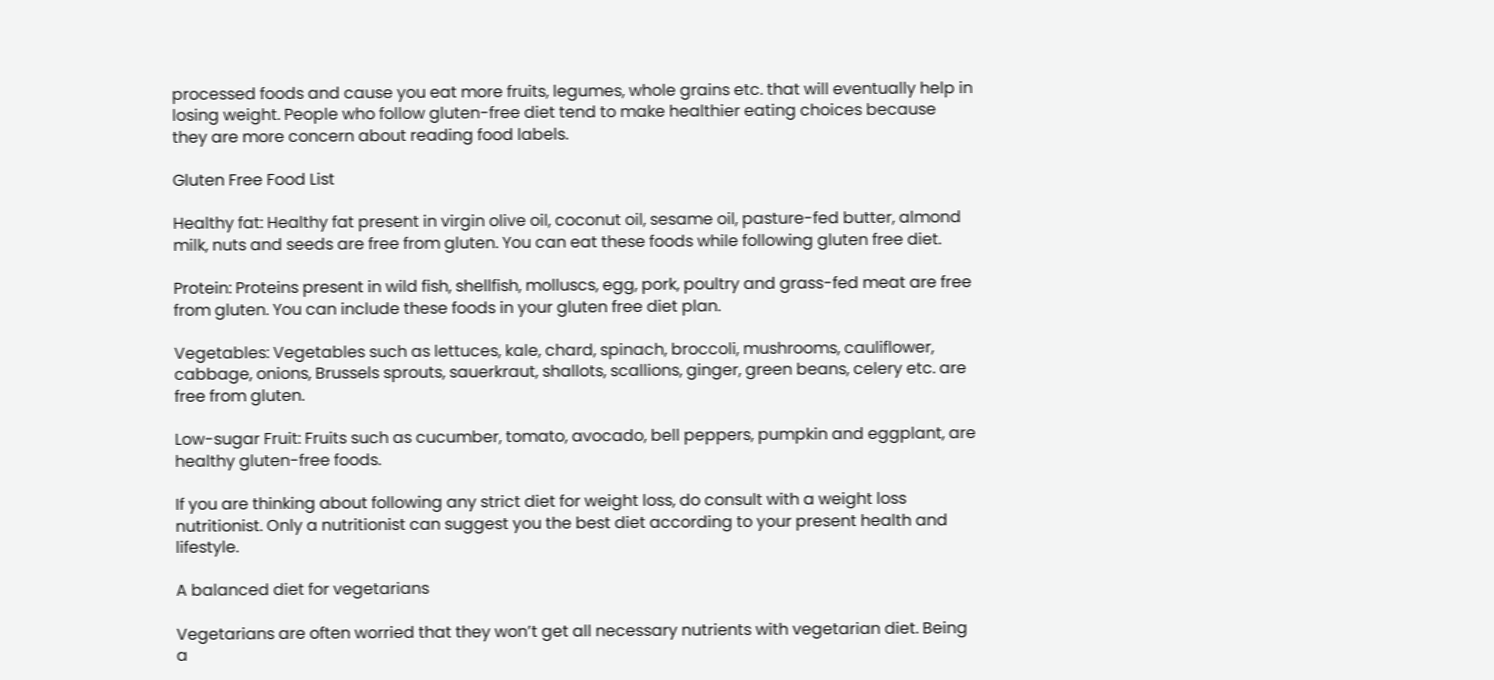processed foods and cause you eat more fruits, legumes, whole grains etc. that will eventually help in losing weight. People who follow gluten-free diet tend to make healthier eating choices because they are more concern about reading food labels.

Gluten Free Food List

Healthy fat: Healthy fat present in virgin olive oil, coconut oil, sesame oil, pasture-fed butter, almond milk, nuts and seeds are free from gluten. You can eat these foods while following gluten free diet.

Protein: Proteins present in wild fish, shellfish, molluscs, egg, pork, poultry and grass-fed meat are free from gluten. You can include these foods in your gluten free diet plan.

Vegetables: Vegetables such as lettuces, kale, chard, spinach, broccoli, mushrooms, cauliflower, cabbage, onions, Brussels sprouts, sauerkraut, shallots, scallions, ginger, green beans, celery etc. are free from gluten.

Low-sugar Fruit: Fruits such as cucumber, tomato, avocado, bell peppers, pumpkin and eggplant, are healthy gluten-free foods.

If you are thinking about following any strict diet for weight loss, do consult with a weight loss nutritionist. Only a nutritionist can suggest you the best diet according to your present health and lifestyle.

A balanced diet for vegetarians

Vegetarians are often worried that they won’t get all necessary nutrients with vegetarian diet. Being a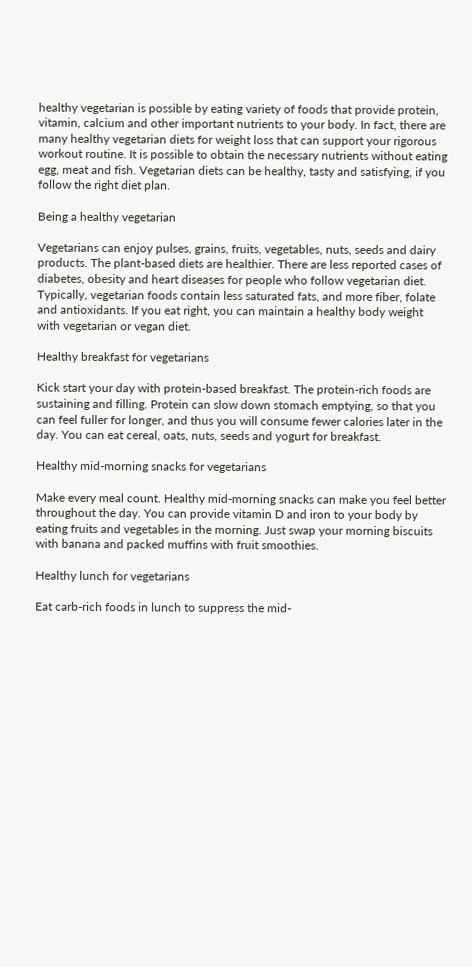healthy vegetarian is possible by eating variety of foods that provide protein, vitamin, calcium and other important nutrients to your body. In fact, there are many healthy vegetarian diets for weight loss that can support your rigorous workout routine. It is possible to obtain the necessary nutrients without eating egg, meat and fish. Vegetarian diets can be healthy, tasty and satisfying, if you follow the right diet plan.

Being a healthy vegetarian

Vegetarians can enjoy pulses, grains, fruits, vegetables, nuts, seeds and dairy products. The plant-based diets are healthier. There are less reported cases of diabetes, obesity and heart diseases for people who follow vegetarian diet. Typically, vegetarian foods contain less saturated fats, and more fiber, folate and antioxidants. If you eat right, you can maintain a healthy body weight with vegetarian or vegan diet.

Healthy breakfast for vegetarians

Kick start your day with protein-based breakfast. The protein-rich foods are sustaining and filling. Protein can slow down stomach emptying, so that you can feel fuller for longer, and thus you will consume fewer calories later in the day. You can eat cereal, oats, nuts, seeds and yogurt for breakfast.

Healthy mid-morning snacks for vegetarians

Make every meal count. Healthy mid-morning snacks can make you feel better throughout the day. You can provide vitamin D and iron to your body by eating fruits and vegetables in the morning. Just swap your morning biscuits with banana and packed muffins with fruit smoothies.

Healthy lunch for vegetarians

Eat carb-rich foods in lunch to suppress the mid-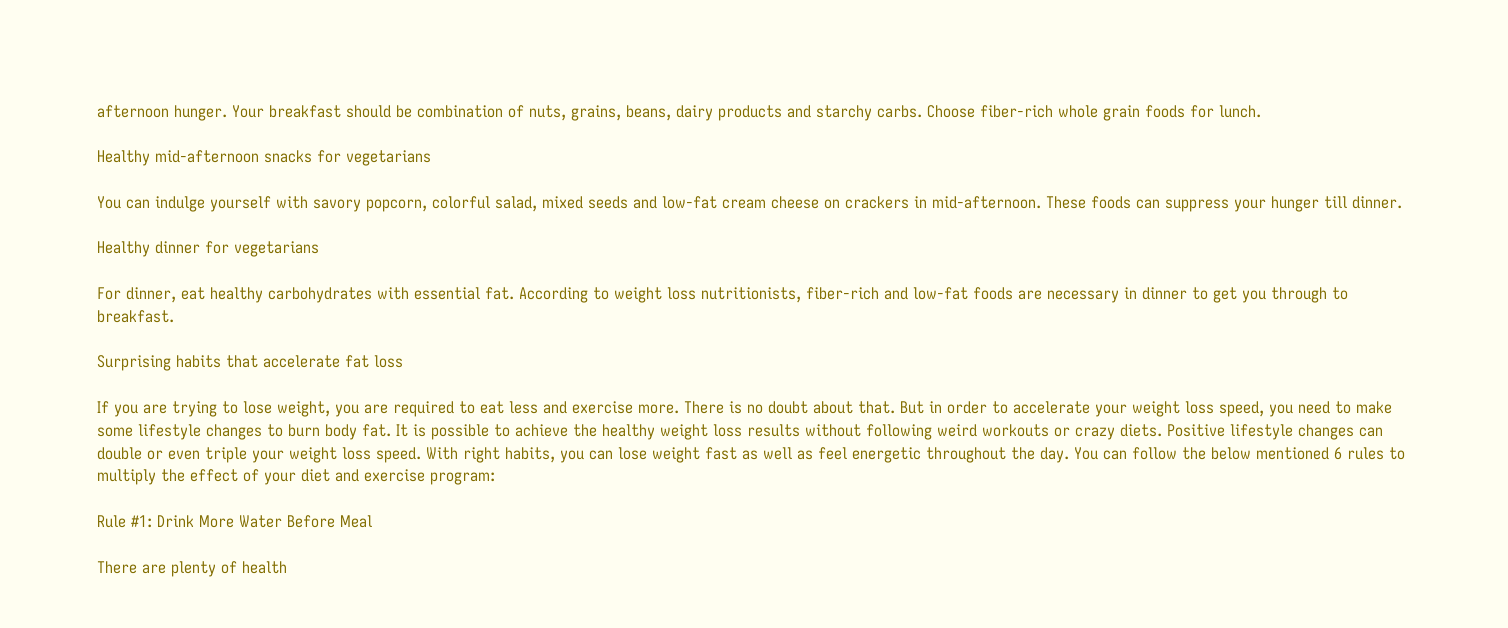afternoon hunger. Your breakfast should be combination of nuts, grains, beans, dairy products and starchy carbs. Choose fiber-rich whole grain foods for lunch.

Healthy mid-afternoon snacks for vegetarians

You can indulge yourself with savory popcorn, colorful salad, mixed seeds and low-fat cream cheese on crackers in mid-afternoon. These foods can suppress your hunger till dinner.

Healthy dinner for vegetarians

For dinner, eat healthy carbohydrates with essential fat. According to weight loss nutritionists, fiber-rich and low-fat foods are necessary in dinner to get you through to breakfast.

Surprising habits that accelerate fat loss

If you are trying to lose weight, you are required to eat less and exercise more. There is no doubt about that. But in order to accelerate your weight loss speed, you need to make some lifestyle changes to burn body fat. It is possible to achieve the healthy weight loss results without following weird workouts or crazy diets. Positive lifestyle changes can double or even triple your weight loss speed. With right habits, you can lose weight fast as well as feel energetic throughout the day. You can follow the below mentioned 6 rules to multiply the effect of your diet and exercise program:

Rule #1: Drink More Water Before Meal

There are plenty of health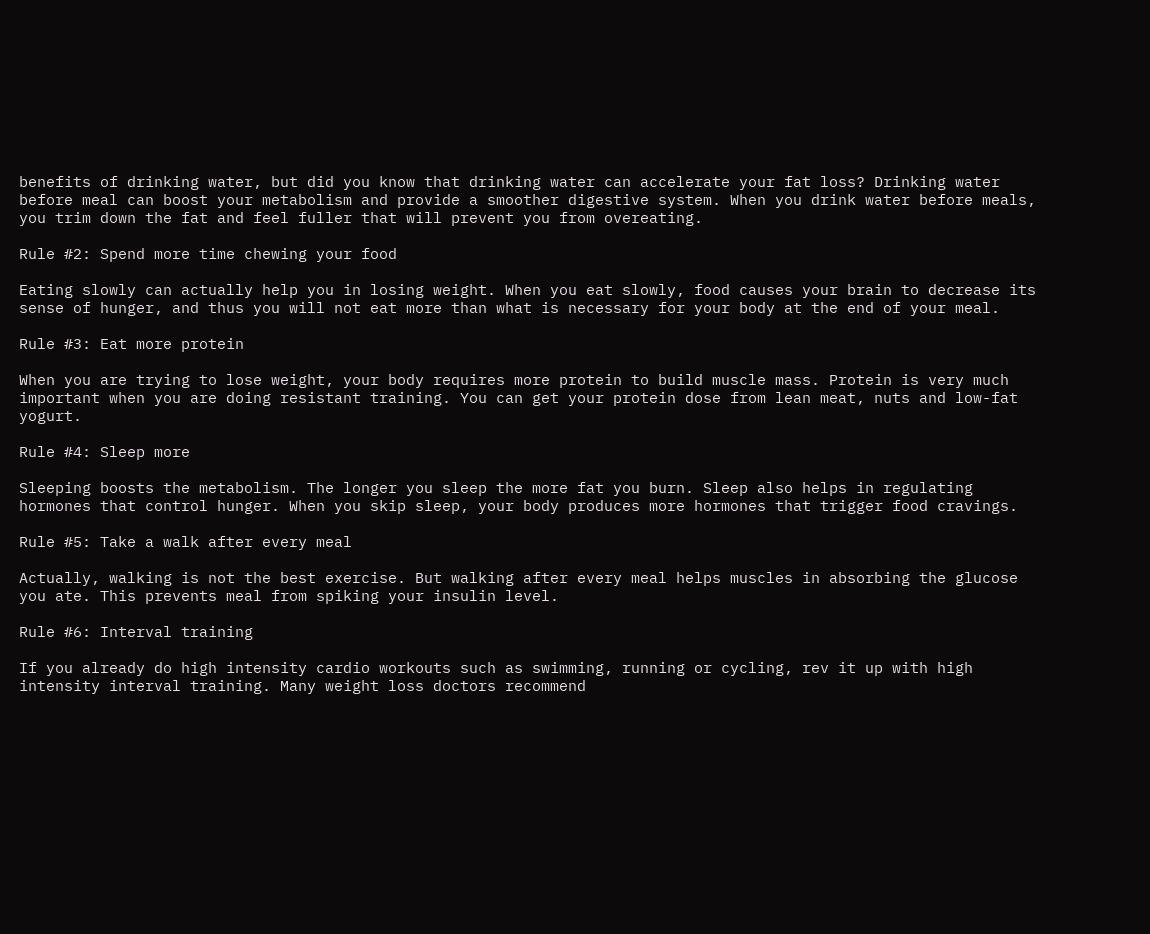benefits of drinking water, but did you know that drinking water can accelerate your fat loss? Drinking water before meal can boost your metabolism and provide a smoother digestive system. When you drink water before meals, you trim down the fat and feel fuller that will prevent you from overeating.

Rule #2: Spend more time chewing your food

Eating slowly can actually help you in losing weight. When you eat slowly, food causes your brain to decrease its sense of hunger, and thus you will not eat more than what is necessary for your body at the end of your meal.

Rule #3: Eat more protein

When you are trying to lose weight, your body requires more protein to build muscle mass. Protein is very much important when you are doing resistant training. You can get your protein dose from lean meat, nuts and low-fat yogurt.

Rule #4: Sleep more

Sleeping boosts the metabolism. The longer you sleep the more fat you burn. Sleep also helps in regulating hormones that control hunger. When you skip sleep, your body produces more hormones that trigger food cravings.

Rule #5: Take a walk after every meal

Actually, walking is not the best exercise. But walking after every meal helps muscles in absorbing the glucose you ate. This prevents meal from spiking your insulin level.

Rule #6: Interval training

If you already do high intensity cardio workouts such as swimming, running or cycling, rev it up with high intensity interval training. Many weight loss doctors recommend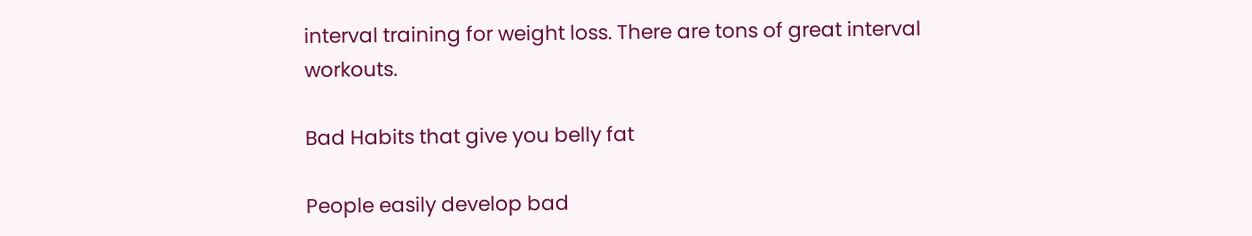interval training for weight loss. There are tons of great interval workouts.

Bad Habits that give you belly fat

People easily develop bad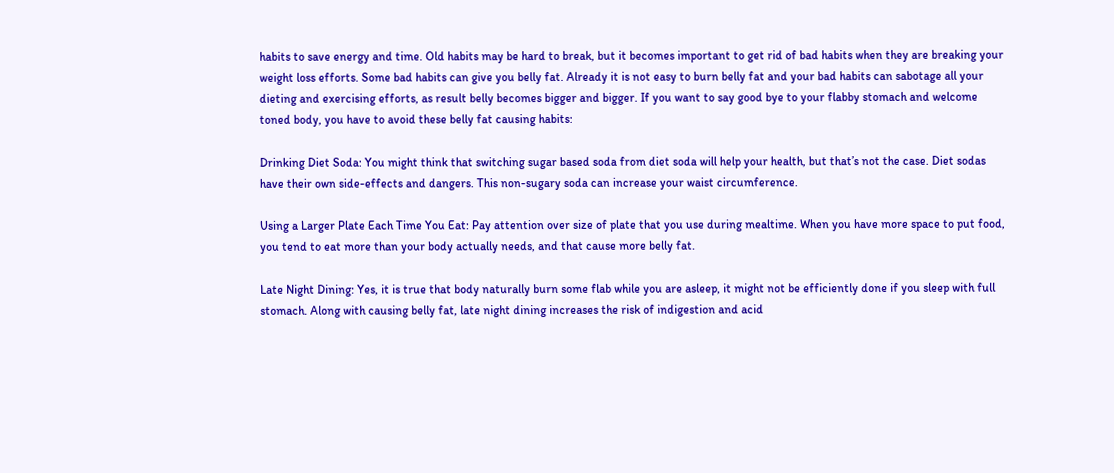habits to save energy and time. Old habits may be hard to break, but it becomes important to get rid of bad habits when they are breaking your weight loss efforts. Some bad habits can give you belly fat. Already it is not easy to burn belly fat and your bad habits can sabotage all your dieting and exercising efforts, as result belly becomes bigger and bigger. If you want to say good bye to your flabby stomach and welcome toned body, you have to avoid these belly fat causing habits:

Drinking Diet Soda: You might think that switching sugar based soda from diet soda will help your health, but that’s not the case. Diet sodas have their own side-effects and dangers. This non-sugary soda can increase your waist circumference.

Using a Larger Plate Each Time You Eat: Pay attention over size of plate that you use during mealtime. When you have more space to put food, you tend to eat more than your body actually needs, and that cause more belly fat.

Late Night Dining: Yes, it is true that body naturally burn some flab while you are asleep, it might not be efficiently done if you sleep with full stomach. Along with causing belly fat, late night dining increases the risk of indigestion and acid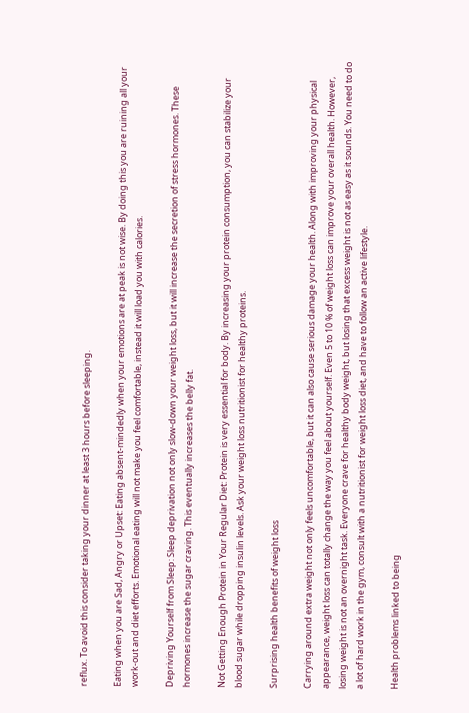reflux. To avoid this consider taking your dinner at least 3 hours before sleeping.

Eating when you are Sad, Angry or Upset: Eating absent-mindedly when your emotions are at peak is not wise. By doing this you are ruining all your work-out and diet efforts. Emotional eating will not make you feel comfortable, instead it will load you with calories.

Depriving Yourself from Sleep: Sleep deprivation not only slow-down your weight loss, but it will increase the secretion of stress hormones. These hormones increase the sugar craving. This eventually increases the belly fat.

Not Getting Enough Protein in Your Regular Diet: Protein is very essential for body. By increasing your protein consumption, you can stabilize your blood sugar while dropping insulin levels. Ask your weight loss nutritionist for healthy proteins.

Surprising health benefits of weight loss

Carrying around extra weight not only feels uncomfortable, but it can also cause serious damage your health. Along with improving your physical appearance, weight loss can totally change the way you feel about yourself. Even 5 to 10 % of weight loss can improve your overall health. However, losing weight is not an overnight task. Everyone crave for healthy body weight, but losing that excess weight is not as easy as it sounds. You need to do a lot of hard work in the gym, consult with a nutritionist for weight loss diet, and have to follow an active lifestyle.

Health problems linked to being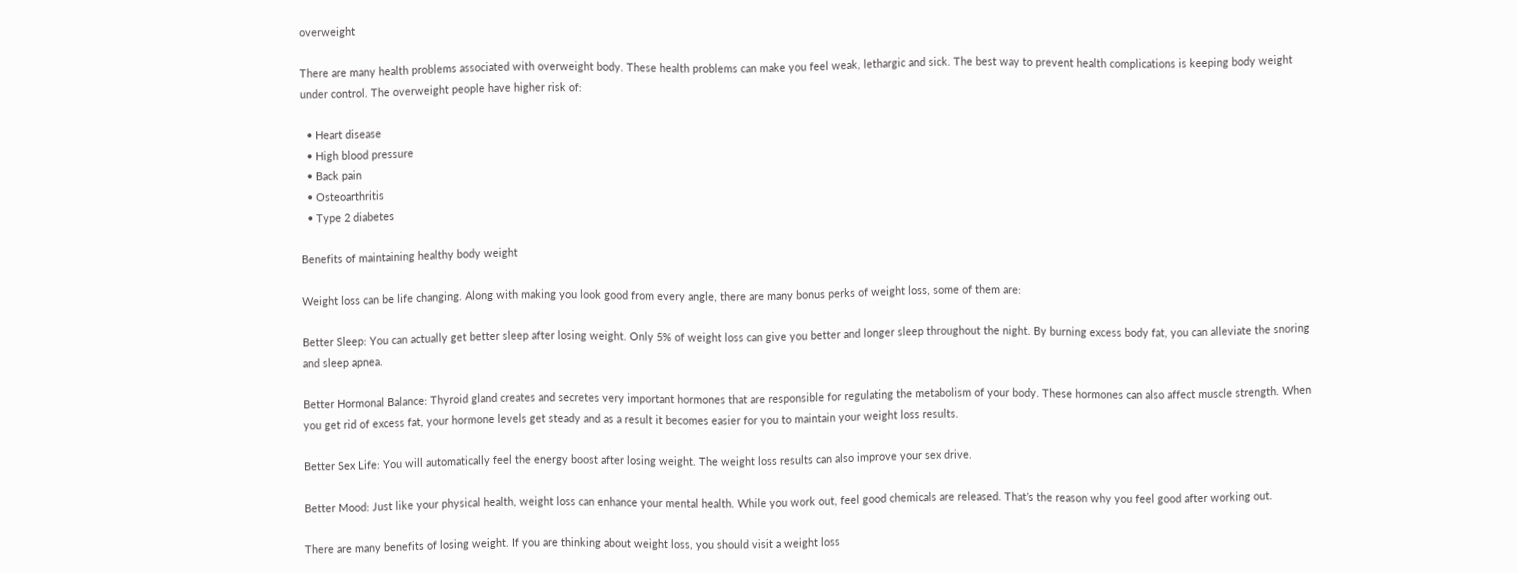overweight

There are many health problems associated with overweight body. These health problems can make you feel weak, lethargic and sick. The best way to prevent health complications is keeping body weight under control. The overweight people have higher risk of:

  • Heart disease
  • High blood pressure
  • Back pain
  • Osteoarthritis
  • Type 2 diabetes

Benefits of maintaining healthy body weight

Weight loss can be life changing. Along with making you look good from every angle, there are many bonus perks of weight loss, some of them are:

Better Sleep: You can actually get better sleep after losing weight. Only 5% of weight loss can give you better and longer sleep throughout the night. By burning excess body fat, you can alleviate the snoring and sleep apnea.

Better Hormonal Balance: Thyroid gland creates and secretes very important hormones that are responsible for regulating the metabolism of your body. These hormones can also affect muscle strength. When you get rid of excess fat, your hormone levels get steady and as a result it becomes easier for you to maintain your weight loss results.

Better Sex Life: You will automatically feel the energy boost after losing weight. The weight loss results can also improve your sex drive.

Better Mood: Just like your physical health, weight loss can enhance your mental health. While you work out, feel good chemicals are released. That’s the reason why you feel good after working out.

There are many benefits of losing weight. If you are thinking about weight loss, you should visit a weight loss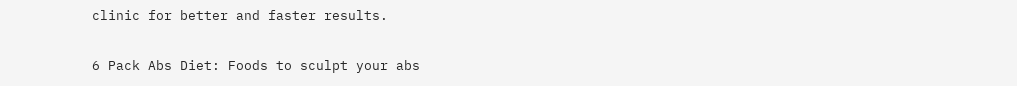clinic for better and faster results.

6 Pack Abs Diet: Foods to sculpt your abs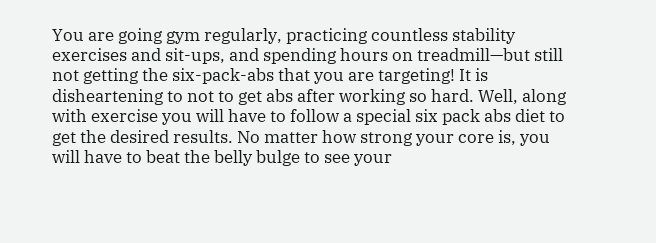You are going gym regularly, practicing countless stability exercises and sit-ups, and spending hours on treadmill—but still not getting the six-pack-abs that you are targeting! It is disheartening to not to get abs after working so hard. Well, along with exercise you will have to follow a special six pack abs diet to get the desired results. No matter how strong your core is, you will have to beat the belly bulge to see your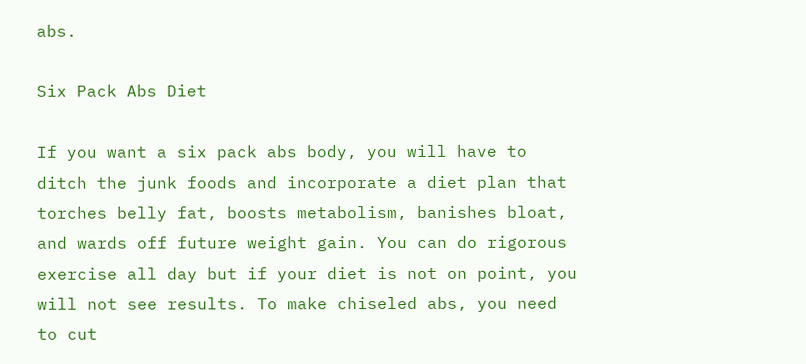abs.

Six Pack Abs Diet

If you want a six pack abs body, you will have to ditch the junk foods and incorporate a diet plan that torches belly fat, boosts metabolism, banishes bloat, and wards off future weight gain. You can do rigorous exercise all day but if your diet is not on point, you will not see results. To make chiseled abs, you need to cut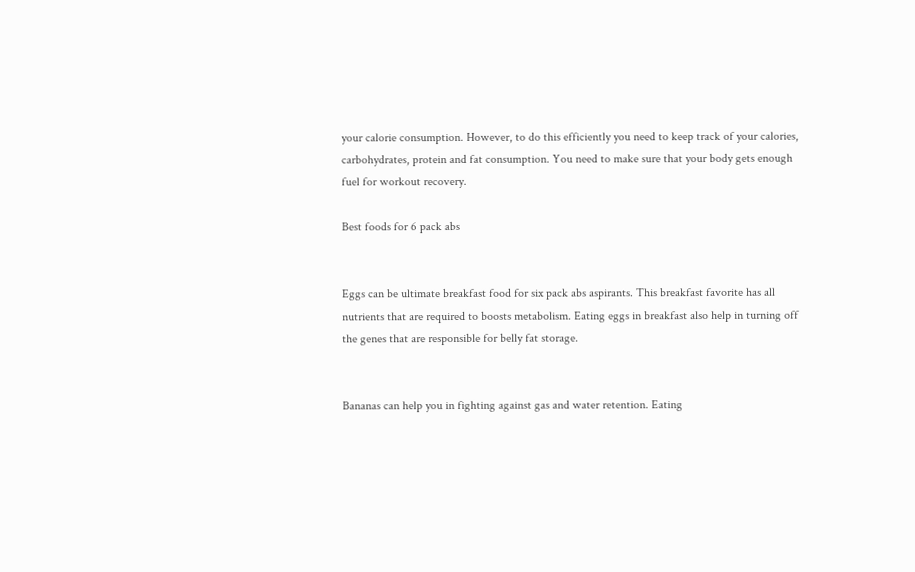your calorie consumption. However, to do this efficiently you need to keep track of your calories, carbohydrates, protein and fat consumption. You need to make sure that your body gets enough fuel for workout recovery.

Best foods for 6 pack abs


Eggs can be ultimate breakfast food for six pack abs aspirants. This breakfast favorite has all nutrients that are required to boosts metabolism. Eating eggs in breakfast also help in turning off the genes that are responsible for belly fat storage.


Bananas can help you in fighting against gas and water retention. Eating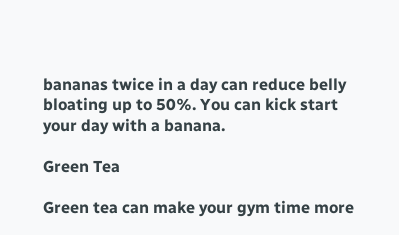bananas twice in a day can reduce belly bloating up to 50%. You can kick start your day with a banana.

Green Tea

Green tea can make your gym time more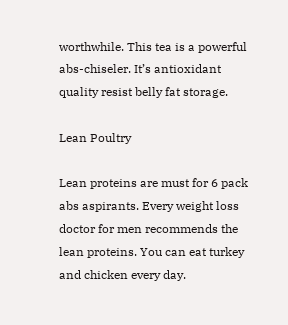worthwhile. This tea is a powerful abs-chiseler. It’s antioxidant quality resist belly fat storage.

Lean Poultry

Lean proteins are must for 6 pack abs aspirants. Every weight loss doctor for men recommends the lean proteins. You can eat turkey and chicken every day.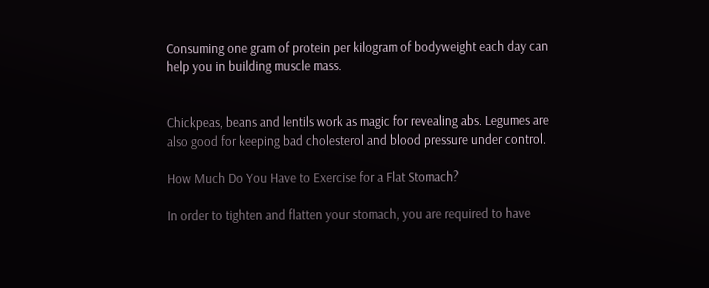Consuming one gram of protein per kilogram of bodyweight each day can help you in building muscle mass.


Chickpeas, beans and lentils work as magic for revealing abs. Legumes are also good for keeping bad cholesterol and blood pressure under control.

How Much Do You Have to Exercise for a Flat Stomach?

In order to tighten and flatten your stomach, you are required to have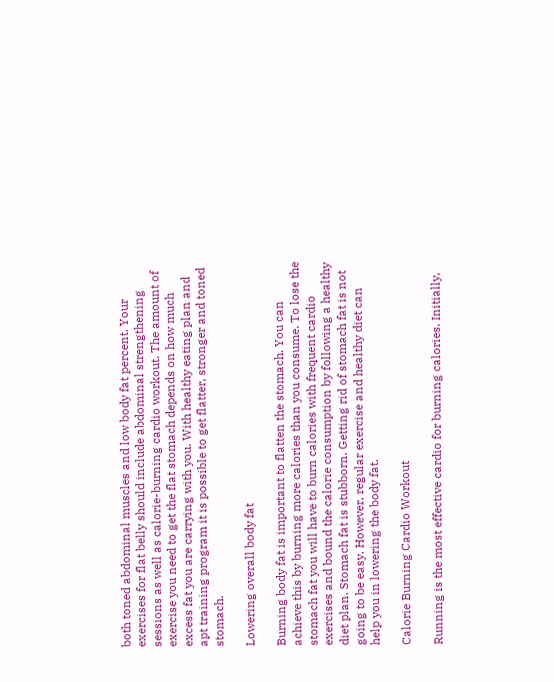both toned abdominal muscles and low body fat percent. Your exercises for flat belly should include abdominal strengthening sessions as well as calorie-burning cardio workout. The amount of exercise you need to get the flat stomach depends on how much excess fat you are carrying with you. With healthy eating plan and apt training program it is possible to get flatter, stronger and toned stomach.

Lowering overall body fat

Burning body fat is important to flatten the stomach. You can achieve this by burning more calories than you consume. To lose the stomach fat you will have to burn calories with frequent cardio exercises and bound the calorie consumption by following a healthy diet plan. Stomach fat is stubborn. Getting rid of stomach fat is not going to be easy. However, regular exercise and healthy diet can help you in lowering the body fat.

Calorie Burning Cardio Workout

Running is the most effective cardio for burning calories. Initially,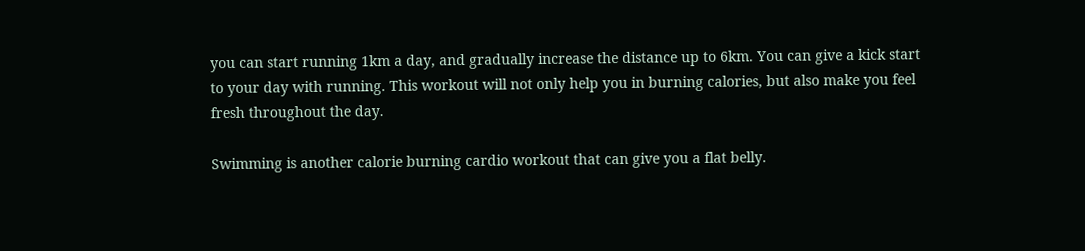you can start running 1km a day, and gradually increase the distance up to 6km. You can give a kick start to your day with running. This workout will not only help you in burning calories, but also make you feel fresh throughout the day.

Swimming is another calorie burning cardio workout that can give you a flat belly.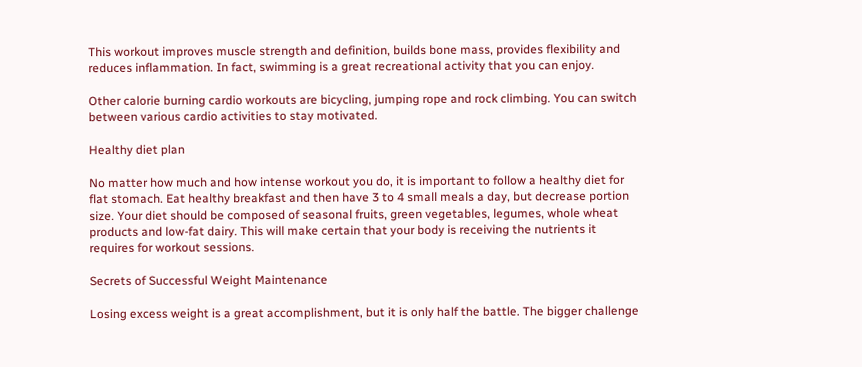This workout improves muscle strength and definition, builds bone mass, provides flexibility and reduces inflammation. In fact, swimming is a great recreational activity that you can enjoy.

Other calorie burning cardio workouts are bicycling, jumping rope and rock climbing. You can switch between various cardio activities to stay motivated.

Healthy diet plan

No matter how much and how intense workout you do, it is important to follow a healthy diet for flat stomach. Eat healthy breakfast and then have 3 to 4 small meals a day, but decrease portion size. Your diet should be composed of seasonal fruits, green vegetables, legumes, whole wheat products and low-fat dairy. This will make certain that your body is receiving the nutrients it requires for workout sessions.

Secrets of Successful Weight Maintenance

Losing excess weight is a great accomplishment, but it is only half the battle. The bigger challenge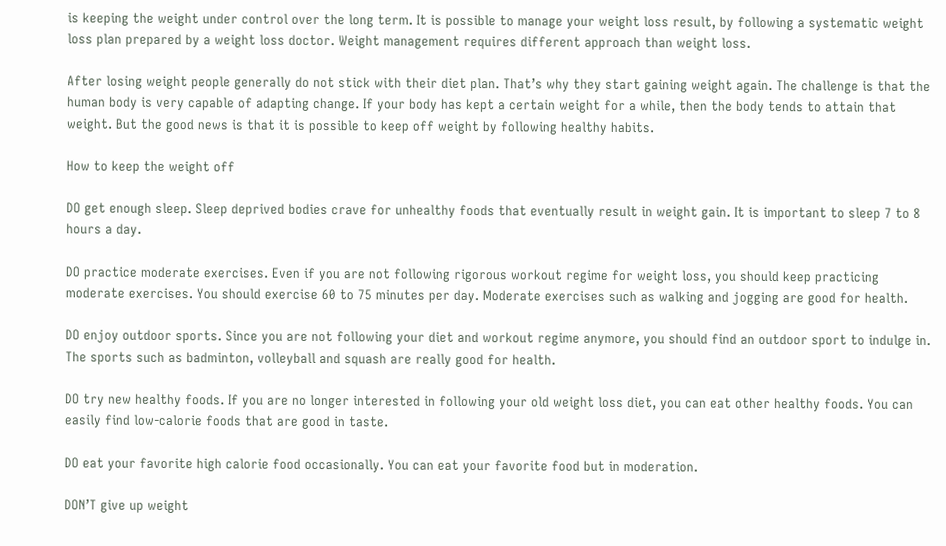is keeping the weight under control over the long term. It is possible to manage your weight loss result, by following a systematic weight loss plan prepared by a weight loss doctor. Weight management requires different approach than weight loss.

After losing weight people generally do not stick with their diet plan. That’s why they start gaining weight again. The challenge is that the human body is very capable of adapting change. If your body has kept a certain weight for a while, then the body tends to attain that weight. But the good news is that it is possible to keep off weight by following healthy habits.

How to keep the weight off

DO get enough sleep. Sleep deprived bodies crave for unhealthy foods that eventually result in weight gain. It is important to sleep 7 to 8 hours a day.

DO practice moderate exercises. Even if you are not following rigorous workout regime for weight loss, you should keep practicing moderate exercises. You should exercise 60 to 75 minutes per day. Moderate exercises such as walking and jogging are good for health.

DO enjoy outdoor sports. Since you are not following your diet and workout regime anymore, you should find an outdoor sport to indulge in. The sports such as badminton, volleyball and squash are really good for health.

DO try new healthy foods. If you are no longer interested in following your old weight loss diet, you can eat other healthy foods. You can easily find low-calorie foods that are good in taste.

DO eat your favorite high calorie food occasionally. You can eat your favorite food but in moderation.

DON’T give up weight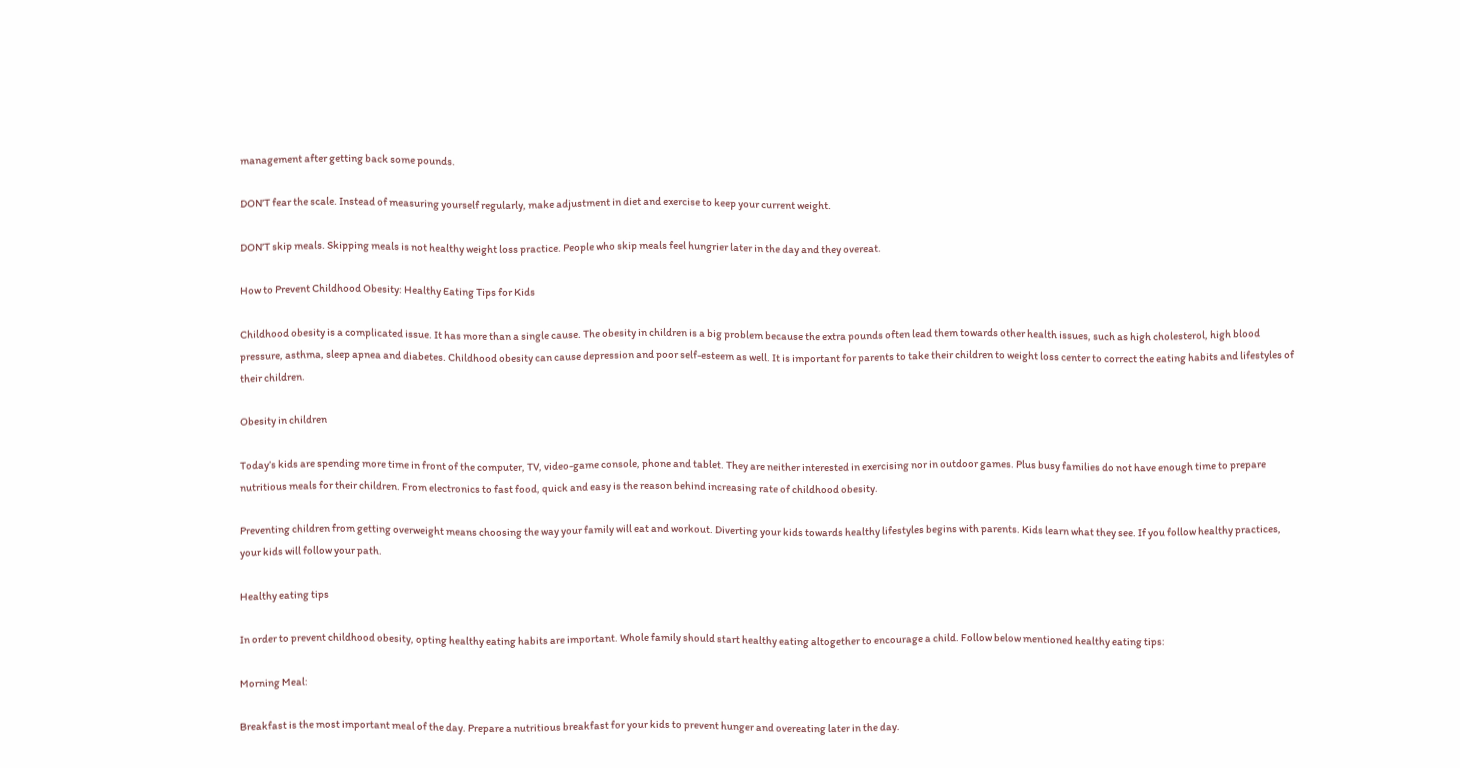management after getting back some pounds.

DON’T fear the scale. Instead of measuring yourself regularly, make adjustment in diet and exercise to keep your current weight.

DON’T skip meals. Skipping meals is not healthy weight loss practice. People who skip meals feel hungrier later in the day and they overeat.

How to Prevent Childhood Obesity: Healthy Eating Tips for Kids

Childhood obesity is a complicated issue. It has more than a single cause. The obesity in children is a big problem because the extra pounds often lead them towards other health issues, such as high cholesterol, high blood pressure, asthma, sleep apnea and diabetes. Childhood obesity can cause depression and poor self-esteem as well. It is important for parents to take their children to weight loss center to correct the eating habits and lifestyles of their children.

Obesity in children

Today’s kids are spending more time in front of the computer, TV, video-game console, phone and tablet. They are neither interested in exercising nor in outdoor games. Plus busy families do not have enough time to prepare nutritious meals for their children. From electronics to fast food, quick and easy is the reason behind increasing rate of childhood obesity.

Preventing children from getting overweight means choosing the way your family will eat and workout. Diverting your kids towards healthy lifestyles begins with parents. Kids learn what they see. If you follow healthy practices, your kids will follow your path.

Healthy eating tips

In order to prevent childhood obesity, opting healthy eating habits are important. Whole family should start healthy eating altogether to encourage a child. Follow below mentioned healthy eating tips:

Morning Meal:

Breakfast is the most important meal of the day. Prepare a nutritious breakfast for your kids to prevent hunger and overeating later in the day.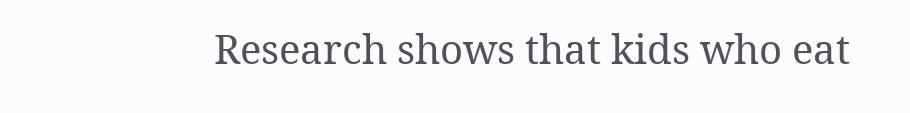Research shows that kids who eat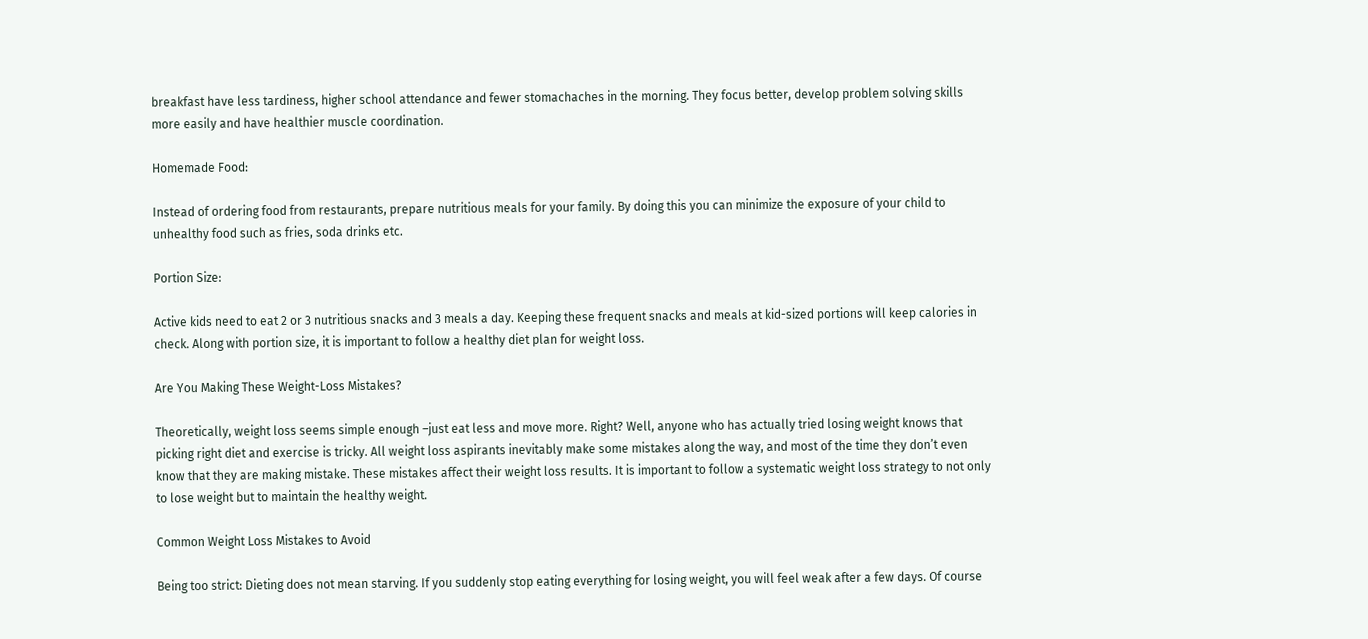breakfast have less tardiness, higher school attendance and fewer stomachaches in the morning. They focus better, develop problem solving skills more easily and have healthier muscle coordination.

Homemade Food:

Instead of ordering food from restaurants, prepare nutritious meals for your family. By doing this you can minimize the exposure of your child to unhealthy food such as fries, soda drinks etc.

Portion Size:

Active kids need to eat 2 or 3 nutritious snacks and 3 meals a day. Keeping these frequent snacks and meals at kid-sized portions will keep calories in check. Along with portion size, it is important to follow a healthy diet plan for weight loss.

Are You Making These Weight-Loss Mistakes?

Theoretically, weight loss seems simple enough –just eat less and move more. Right? Well, anyone who has actually tried losing weight knows that picking right diet and exercise is tricky. All weight loss aspirants inevitably make some mistakes along the way, and most of the time they don’t even know that they are making mistake. These mistakes affect their weight loss results. It is important to follow a systematic weight loss strategy to not only to lose weight but to maintain the healthy weight.

Common Weight Loss Mistakes to Avoid

Being too strict: Dieting does not mean starving. If you suddenly stop eating everything for losing weight, you will feel weak after a few days. Of course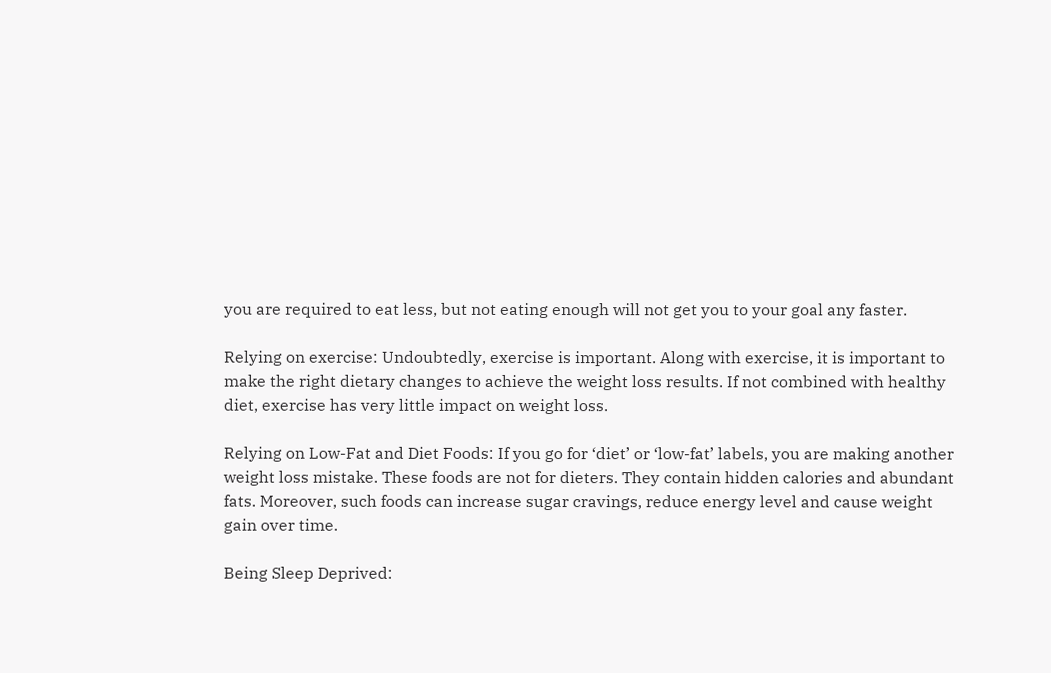you are required to eat less, but not eating enough will not get you to your goal any faster.

Relying on exercise: Undoubtedly, exercise is important. Along with exercise, it is important to make the right dietary changes to achieve the weight loss results. If not combined with healthy diet, exercise has very little impact on weight loss.

Relying on Low-Fat and Diet Foods: If you go for ‘diet’ or ‘low-fat’ labels, you are making another weight loss mistake. These foods are not for dieters. They contain hidden calories and abundant fats. Moreover, such foods can increase sugar cravings, reduce energy level and cause weight gain over time.

Being Sleep Deprived: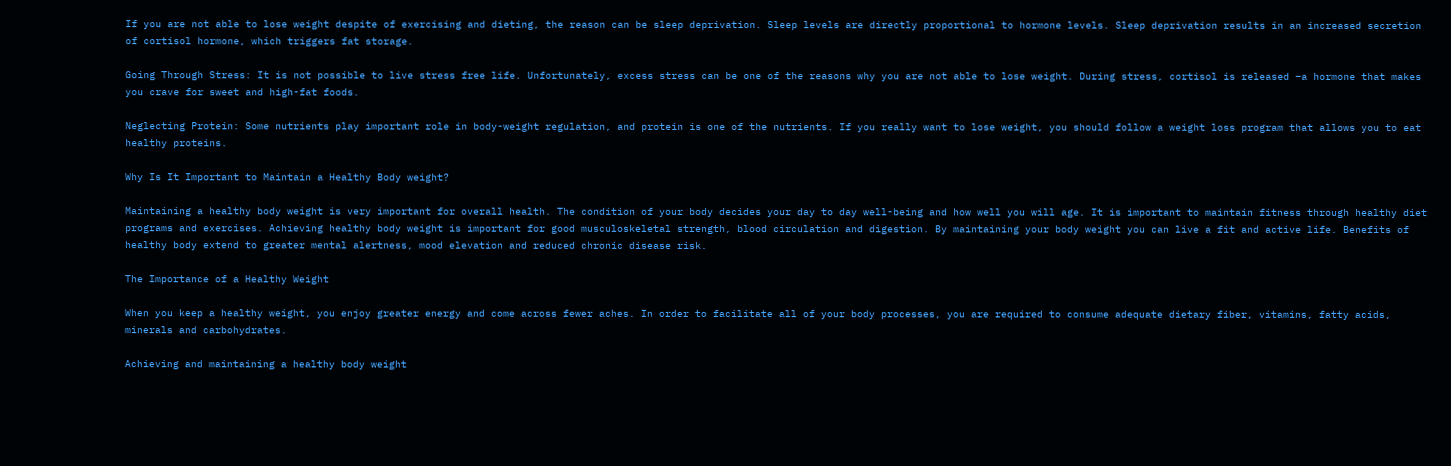If you are not able to lose weight despite of exercising and dieting, the reason can be sleep deprivation. Sleep levels are directly proportional to hormone levels. Sleep deprivation results in an increased secretion of cortisol hormone, which triggers fat storage.

Going Through Stress: It is not possible to live stress free life. Unfortunately, excess stress can be one of the reasons why you are not able to lose weight. During stress, cortisol is released –a hormone that makes you crave for sweet and high-fat foods.

Neglecting Protein: Some nutrients play important role in body-weight regulation, and protein is one of the nutrients. If you really want to lose weight, you should follow a weight loss program that allows you to eat healthy proteins.

Why Is It Important to Maintain a Healthy Body weight?

Maintaining a healthy body weight is very important for overall health. The condition of your body decides your day to day well-being and how well you will age. It is important to maintain fitness through healthy diet programs and exercises. Achieving healthy body weight is important for good musculoskeletal strength, blood circulation and digestion. By maintaining your body weight you can live a fit and active life. Benefits of healthy body extend to greater mental alertness, mood elevation and reduced chronic disease risk.

The Importance of a Healthy Weight

When you keep a healthy weight, you enjoy greater energy and come across fewer aches. In order to facilitate all of your body processes, you are required to consume adequate dietary fiber, vitamins, fatty acids, minerals and carbohydrates.

Achieving and maintaining a healthy body weight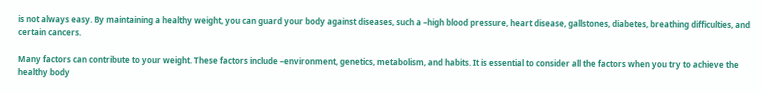is not always easy. By maintaining a healthy weight, you can guard your body against diseases, such a –high blood pressure, heart disease, gallstones, diabetes, breathing difficulties, and certain cancers.

Many factors can contribute to your weight. These factors include –environment, genetics, metabolism, and habits. It is essential to consider all the factors when you try to achieve the healthy body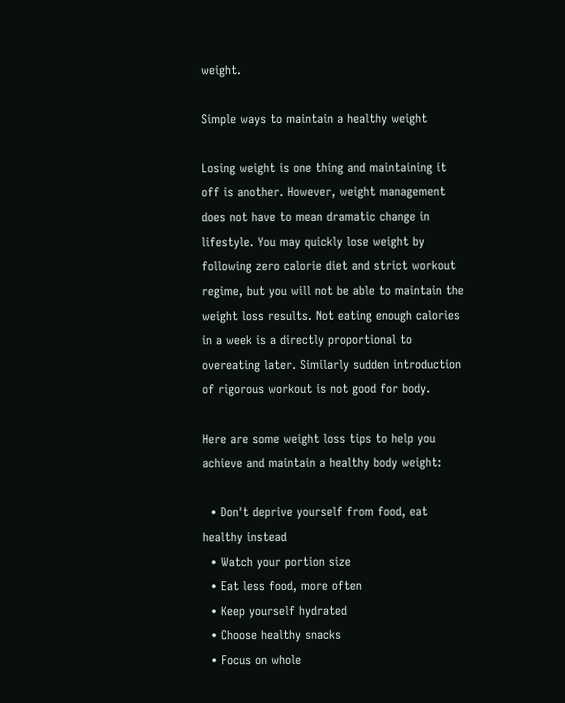weight.

Simple ways to maintain a healthy weight

Losing weight is one thing and maintaining it off is another. However, weight management does not have to mean dramatic change in lifestyle. You may quickly lose weight by following zero calorie diet and strict workout regime, but you will not be able to maintain the weight loss results. Not eating enough calories in a week is a directly proportional to overeating later. Similarly sudden introduction of rigorous workout is not good for body.

Here are some weight loss tips to help you achieve and maintain a healthy body weight:

  • Don't deprive yourself from food, eat healthy instead
  • Watch your portion size
  • Eat less food, more often
  • Keep yourself hydrated
  • Choose healthy snacks
  • Focus on whole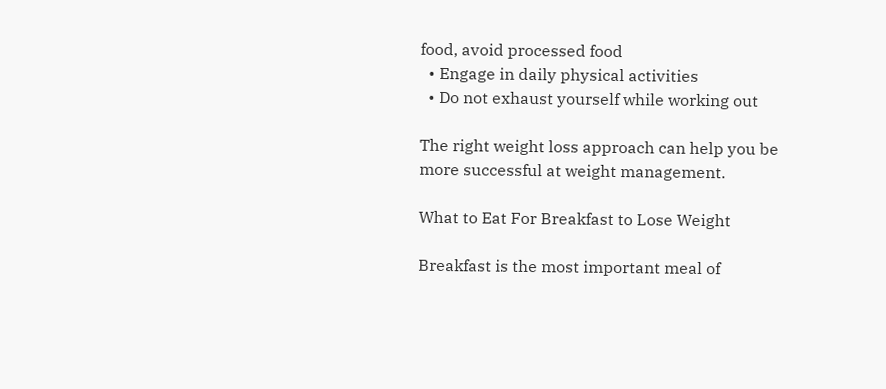food, avoid processed food
  • Engage in daily physical activities
  • Do not exhaust yourself while working out

The right weight loss approach can help you be more successful at weight management.

What to Eat For Breakfast to Lose Weight

Breakfast is the most important meal of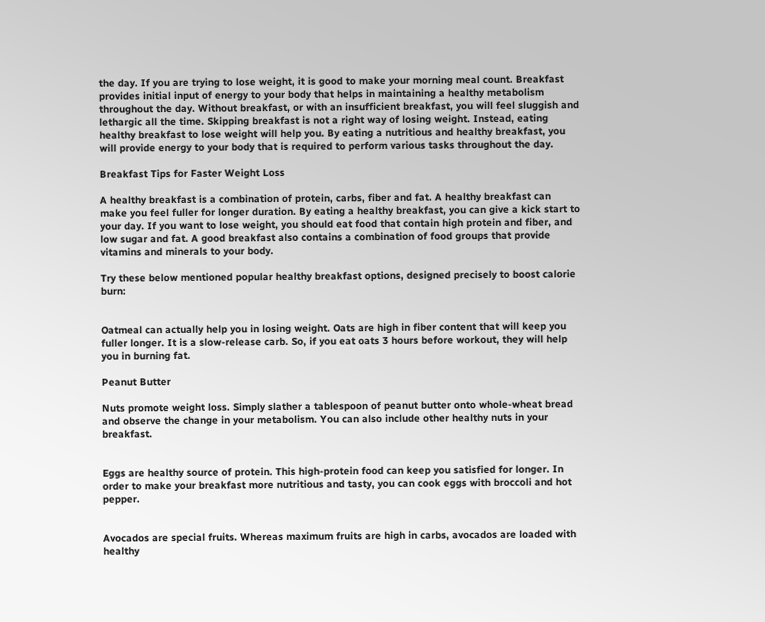the day. If you are trying to lose weight, it is good to make your morning meal count. Breakfast provides initial input of energy to your body that helps in maintaining a healthy metabolism throughout the day. Without breakfast, or with an insufficient breakfast, you will feel sluggish and lethargic all the time. Skipping breakfast is not a right way of losing weight. Instead, eating healthy breakfast to lose weight will help you. By eating a nutritious and healthy breakfast, you will provide energy to your body that is required to perform various tasks throughout the day.

Breakfast Tips for Faster Weight Loss

A healthy breakfast is a combination of protein, carbs, fiber and fat. A healthy breakfast can make you feel fuller for longer duration. By eating a healthy breakfast, you can give a kick start to your day. If you want to lose weight, you should eat food that contain high protein and fiber, and low sugar and fat. A good breakfast also contains a combination of food groups that provide vitamins and minerals to your body.

Try these below mentioned popular healthy breakfast options, designed precisely to boost calorie burn:


Oatmeal can actually help you in losing weight. Oats are high in fiber content that will keep you fuller longer. It is a slow-release carb. So, if you eat oats 3 hours before workout, they will help you in burning fat.

Peanut Butter

Nuts promote weight loss. Simply slather a tablespoon of peanut butter onto whole-wheat bread and observe the change in your metabolism. You can also include other healthy nuts in your breakfast.


Eggs are healthy source of protein. This high-protein food can keep you satisfied for longer. In order to make your breakfast more nutritious and tasty, you can cook eggs with broccoli and hot pepper.


Avocados are special fruits. Whereas maximum fruits are high in carbs, avocados are loaded with healthy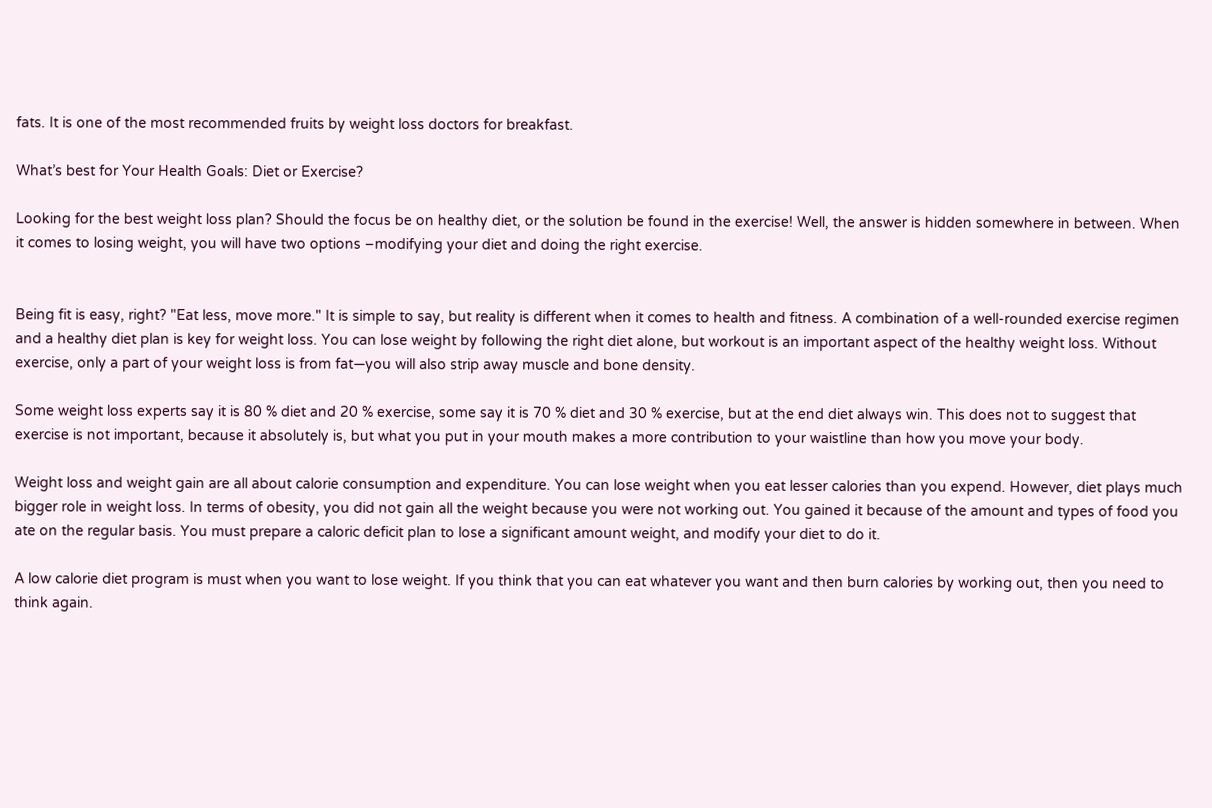fats. It is one of the most recommended fruits by weight loss doctors for breakfast.

What’s best for Your Health Goals: Diet or Exercise?

Looking for the best weight loss plan? Should the focus be on healthy diet, or the solution be found in the exercise! Well, the answer is hidden somewhere in between. When it comes to losing weight, you will have two options –modifying your diet and doing the right exercise.


Being fit is easy, right? "Eat less, move more." It is simple to say, but reality is different when it comes to health and fitness. A combination of a well-rounded exercise regimen and a healthy diet plan is key for weight loss. You can lose weight by following the right diet alone, but workout is an important aspect of the healthy weight loss. Without exercise, only a part of your weight loss is from fat—you will also strip away muscle and bone density.

Some weight loss experts say it is 80 % diet and 20 % exercise, some say it is 70 % diet and 30 % exercise, but at the end diet always win. This does not to suggest that exercise is not important, because it absolutely is, but what you put in your mouth makes a more contribution to your waistline than how you move your body.

Weight loss and weight gain are all about calorie consumption and expenditure. You can lose weight when you eat lesser calories than you expend. However, diet plays much bigger role in weight loss. In terms of obesity, you did not gain all the weight because you were not working out. You gained it because of the amount and types of food you ate on the regular basis. You must prepare a caloric deficit plan to lose a significant amount weight, and modify your diet to do it.

A low calorie diet program is must when you want to lose weight. If you think that you can eat whatever you want and then burn calories by working out, then you need to think again.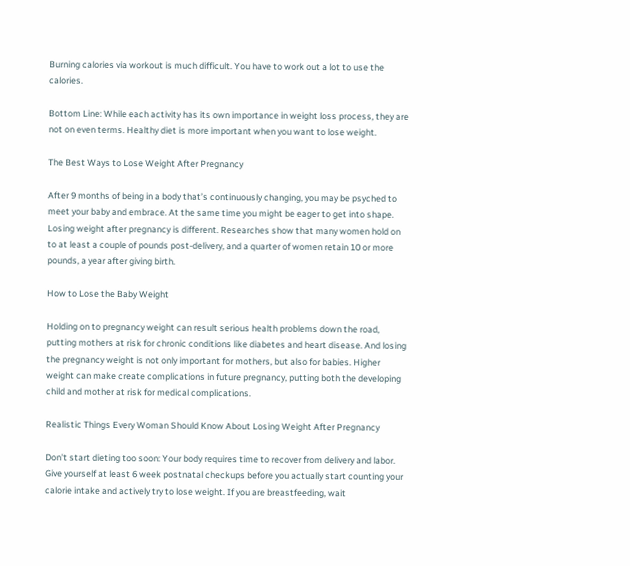Burning calories via workout is much difficult. You have to work out a lot to use the calories.

Bottom Line: While each activity has its own importance in weight loss process, they are not on even terms. Healthy diet is more important when you want to lose weight.

The Best Ways to Lose Weight After Pregnancy

After 9 months of being in a body that’s continuously changing, you may be psyched to meet your baby and embrace. At the same time you might be eager to get into shape. Losing weight after pregnancy is different. Researches show that many women hold on to at least a couple of pounds post-delivery, and a quarter of women retain 10 or more pounds, a year after giving birth.

How to Lose the Baby Weight

Holding on to pregnancy weight can result serious health problems down the road, putting mothers at risk for chronic conditions like diabetes and heart disease. And losing the pregnancy weight is not only important for mothers, but also for babies. Higher weight can make create complications in future pregnancy, putting both the developing child and mother at risk for medical complications.

Realistic Things Every Woman Should Know About Losing Weight After Pregnancy

Don't start dieting too soon: Your body requires time to recover from delivery and labor. Give yourself at least 6 week postnatal checkups before you actually start counting your calorie intake and actively try to lose weight. If you are breastfeeding, wait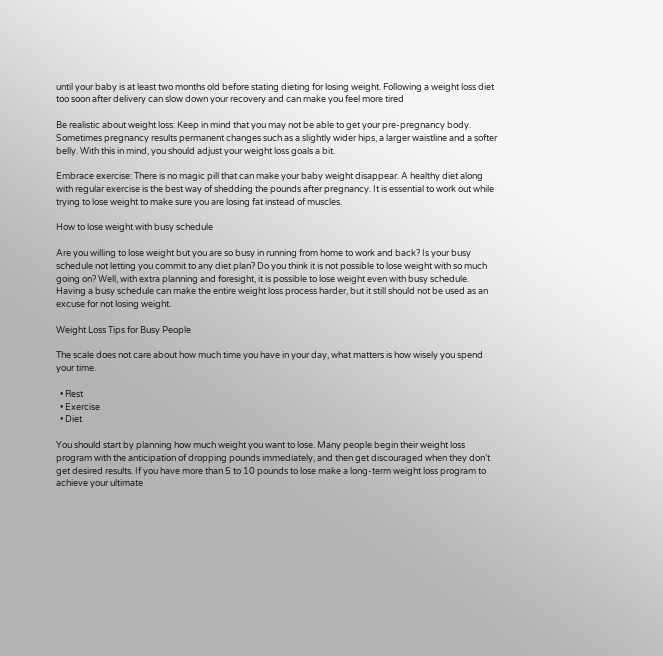until your baby is at least two months old before stating dieting for losing weight. Following a weight loss diet too soon after delivery can slow down your recovery and can make you feel more tired

Be realistic about weight loss: Keep in mind that you may not be able to get your pre-pregnancy body. Sometimes pregnancy results permanent changes such as a slightly wider hips, a larger waistline and a softer belly. With this in mind, you should adjust your weight loss goals a bit.

Embrace exercise: There is no magic pill that can make your baby weight disappear. A healthy diet along with regular exercise is the best way of shedding the pounds after pregnancy. It is essential to work out while trying to lose weight to make sure you are losing fat instead of muscles.

How to lose weight with busy schedule

Are you willing to lose weight but you are so busy in running from home to work and back? Is your busy schedule not letting you commit to any diet plan? Do you think it is not possible to lose weight with so much going on? Well, with extra planning and foresight, it is possible to lose weight even with busy schedule. Having a busy schedule can make the entire weight loss process harder, but it still should not be used as an excuse for not losing weight.

Weight Loss Tips for Busy People

The scale does not care about how much time you have in your day, what matters is how wisely you spend your time.

  • Rest
  • Exercise
  • Diet

You should start by planning how much weight you want to lose. Many people begin their weight loss program with the anticipation of dropping pounds immediately, and then get discouraged when they don’t get desired results. If you have more than 5 to 10 pounds to lose make a long-term weight loss program to achieve your ultimate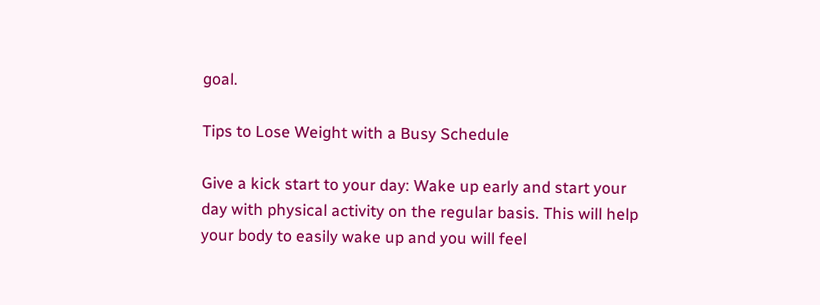goal.

Tips to Lose Weight with a Busy Schedule

Give a kick start to your day: Wake up early and start your day with physical activity on the regular basis. This will help your body to easily wake up and you will feel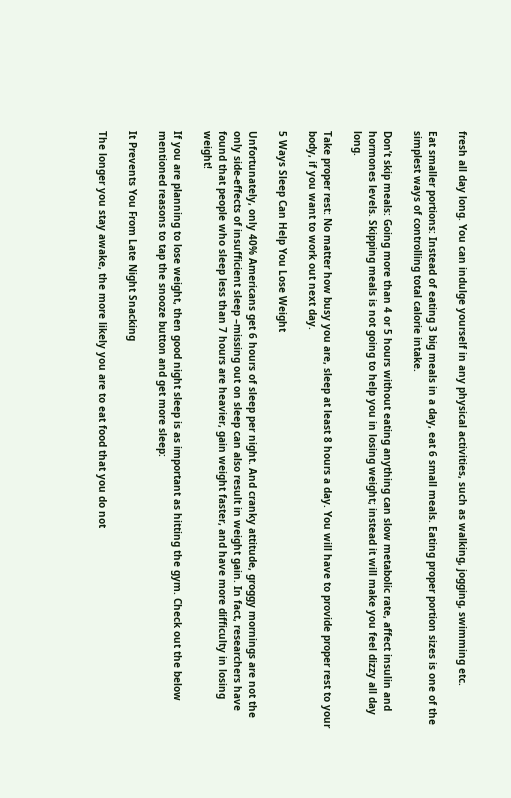fresh all day long. You can indulge yourself in any physical activities, such as walking, jogging, swimming etc.

Eat smaller portions: Instead of eating 3 big meals in a day, eat 6 small meals. Eating proper portion sizes is one of the simplest ways of controlling total calorie intake.

Don’t skip meals: Going more than 4 or 5 hours without eating anything can slow metabolic rate, affect insulin and hormones levels. Skipping meals is not going to help you in losing weight; instead it will make you feel dizzy all day long.

Take proper rest: No matter how busy you are, sleep at least 8 hours a day. You will have to provide proper rest to your body, if you want to work out next day.

5 Ways Sleep Can Help You Lose Weight

Unfortunately, only 40% Americans get 6 hours of sleep per night. And cranky attitude, groggy mornings are not the only side-effects of insufficient sleep –missing out on sleep can also result in weight gain. In fact, researchers have found that people who sleep less than 7 hours are heavier, gain weight faster, and have more difficulty in losing weight!

If you are planning to lose weight, then good night sleep is as important as hitting the gym. Check out the below mentioned reasons to tap the snooze button and get more sleep:

It Prevents You From Late Night Snacking

The longer you stay awake, the more likely you are to eat food that you do not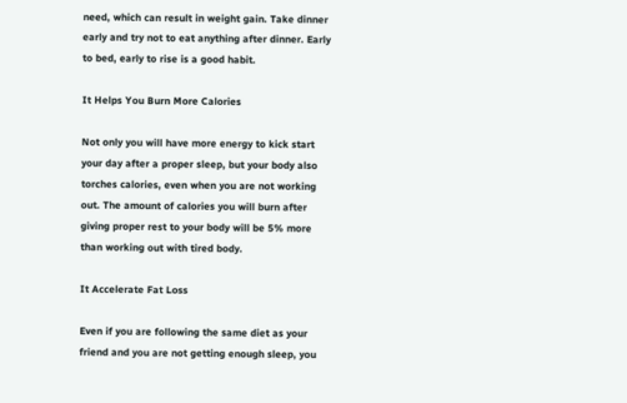need, which can result in weight gain. Take dinner early and try not to eat anything after dinner. Early to bed, early to rise is a good habit.

It Helps You Burn More Calories

Not only you will have more energy to kick start your day after a proper sleep, but your body also torches calories, even when you are not working out. The amount of calories you will burn after giving proper rest to your body will be 5% more than working out with tired body.

It Accelerate Fat Loss

Even if you are following the same diet as your friend and you are not getting enough sleep, you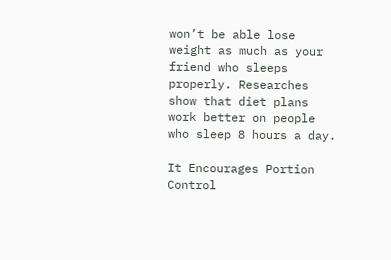won’t be able lose weight as much as your friend who sleeps properly. Researches show that diet plans work better on people who sleep 8 hours a day.

It Encourages Portion Control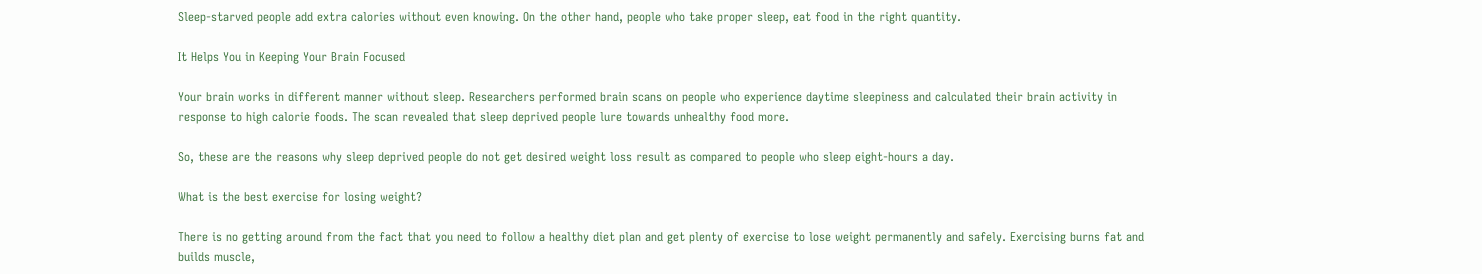Sleep-starved people add extra calories without even knowing. On the other hand, people who take proper sleep, eat food in the right quantity.

It Helps You in Keeping Your Brain Focused

Your brain works in different manner without sleep. Researchers performed brain scans on people who experience daytime sleepiness and calculated their brain activity in response to high calorie foods. The scan revealed that sleep deprived people lure towards unhealthy food more.

So, these are the reasons why sleep deprived people do not get desired weight loss result as compared to people who sleep eight-hours a day.

What is the best exercise for losing weight?

There is no getting around from the fact that you need to follow a healthy diet plan and get plenty of exercise to lose weight permanently and safely. Exercising burns fat and builds muscle,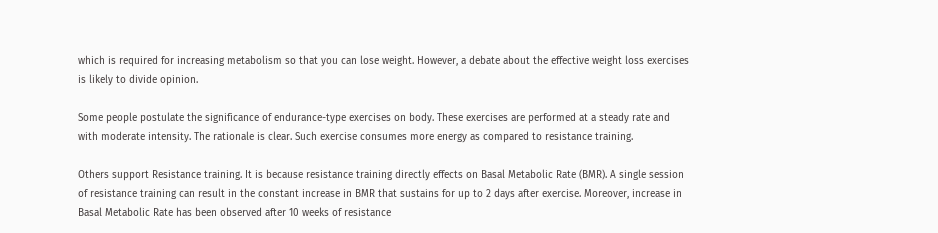which is required for increasing metabolism so that you can lose weight. However, a debate about the effective weight loss exercises is likely to divide opinion.

Some people postulate the significance of endurance-type exercises on body. These exercises are performed at a steady rate and with moderate intensity. The rationale is clear. Such exercise consumes more energy as compared to resistance training.

Others support Resistance training. It is because resistance training directly effects on Basal Metabolic Rate (BMR). A single session of resistance training can result in the constant increase in BMR that sustains for up to 2 days after exercise. Moreover, increase in Basal Metabolic Rate has been observed after 10 weeks of resistance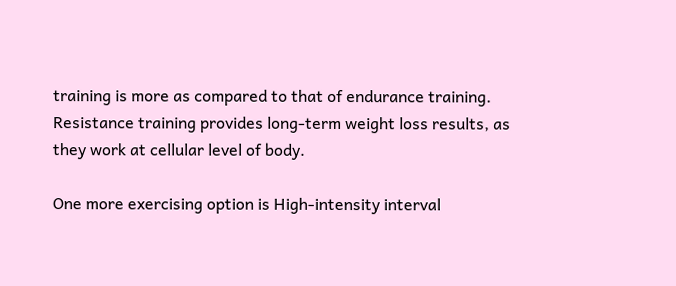training is more as compared to that of endurance training. Resistance training provides long-term weight loss results, as they work at cellular level of body.

One more exercising option is High-intensity interval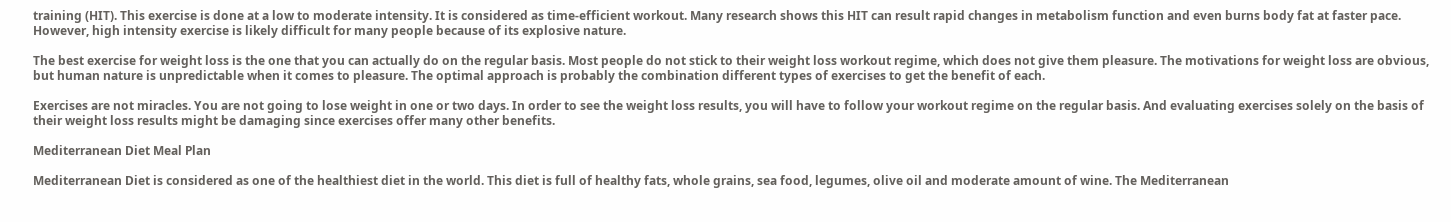training (HIT). This exercise is done at a low to moderate intensity. It is considered as time-efficient workout. Many research shows this HIT can result rapid changes in metabolism function and even burns body fat at faster pace. However, high intensity exercise is likely difficult for many people because of its explosive nature.

The best exercise for weight loss is the one that you can actually do on the regular basis. Most people do not stick to their weight loss workout regime, which does not give them pleasure. The motivations for weight loss are obvious, but human nature is unpredictable when it comes to pleasure. The optimal approach is probably the combination different types of exercises to get the benefit of each.

Exercises are not miracles. You are not going to lose weight in one or two days. In order to see the weight loss results, you will have to follow your workout regime on the regular basis. And evaluating exercises solely on the basis of their weight loss results might be damaging since exercises offer many other benefits.

Mediterranean Diet Meal Plan

Mediterranean Diet is considered as one of the healthiest diet in the world. This diet is full of healthy fats, whole grains, sea food, legumes, olive oil and moderate amount of wine. The Mediterranean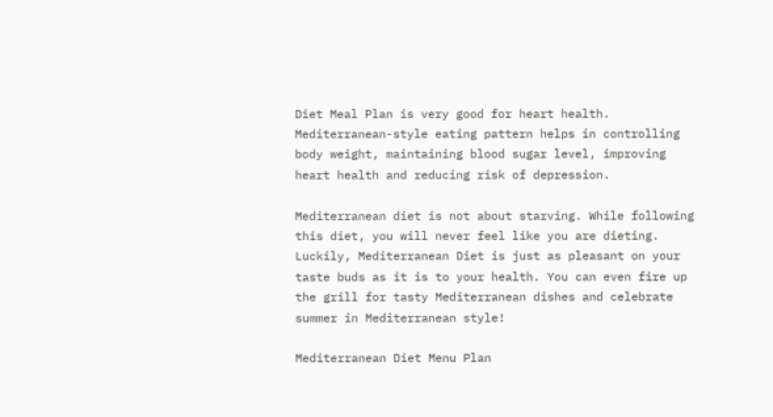Diet Meal Plan is very good for heart health. Mediterranean-style eating pattern helps in controlling body weight, maintaining blood sugar level, improving heart health and reducing risk of depression.

Mediterranean diet is not about starving. While following this diet, you will never feel like you are dieting. Luckily, Mediterranean Diet is just as pleasant on your taste buds as it is to your health. You can even fire up the grill for tasty Mediterranean dishes and celebrate summer in Mediterranean style!

Mediterranean Diet Menu Plan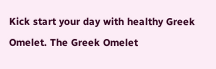Kick start your day with healthy Greek Omelet. The Greek Omelet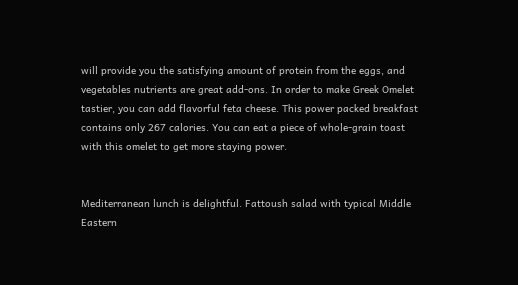will provide you the satisfying amount of protein from the eggs, and vegetables nutrients are great add-ons. In order to make Greek Omelet tastier, you can add flavorful feta cheese. This power packed breakfast contains only 267 calories. You can eat a piece of whole-grain toast with this omelet to get more staying power.


Mediterranean lunch is delightful. Fattoush salad with typical Middle Eastern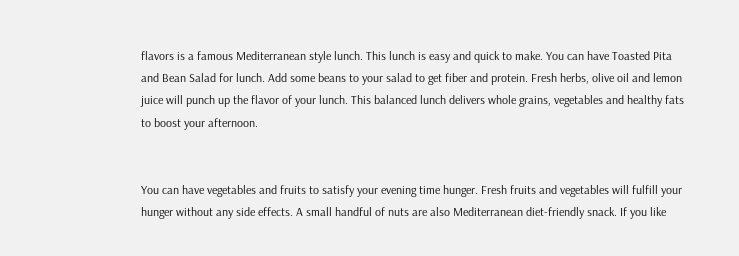flavors is a famous Mediterranean style lunch. This lunch is easy and quick to make. You can have Toasted Pita and Bean Salad for lunch. Add some beans to your salad to get fiber and protein. Fresh herbs, olive oil and lemon juice will punch up the flavor of your lunch. This balanced lunch delivers whole grains, vegetables and healthy fats to boost your afternoon.


You can have vegetables and fruits to satisfy your evening time hunger. Fresh fruits and vegetables will fulfill your hunger without any side effects. A small handful of nuts are also Mediterranean diet-friendly snack. If you like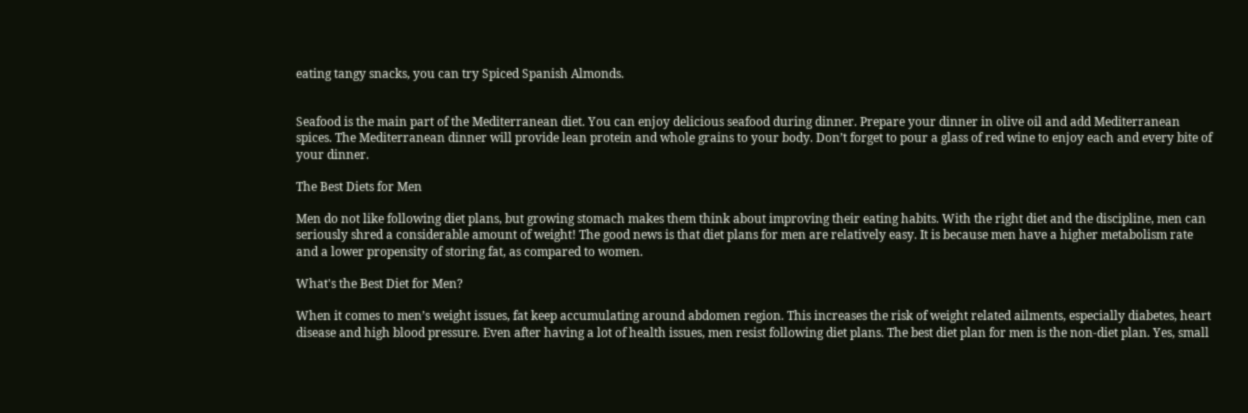eating tangy snacks, you can try Spiced Spanish Almonds.


Seafood is the main part of the Mediterranean diet. You can enjoy delicious seafood during dinner. Prepare your dinner in olive oil and add Mediterranean spices. The Mediterranean dinner will provide lean protein and whole grains to your body. Don’t forget to pour a glass of red wine to enjoy each and every bite of your dinner.

The Best Diets for Men

Men do not like following diet plans, but growing stomach makes them think about improving their eating habits. With the right diet and the discipline, men can seriously shred a considerable amount of weight! The good news is that diet plans for men are relatively easy. It is because men have a higher metabolism rate and a lower propensity of storing fat, as compared to women.

What's the Best Diet for Men?

When it comes to men’s weight issues, fat keep accumulating around abdomen region. This increases the risk of weight related ailments, especially diabetes, heart disease and high blood pressure. Even after having a lot of health issues, men resist following diet plans. The best diet plan for men is the non-diet plan. Yes, small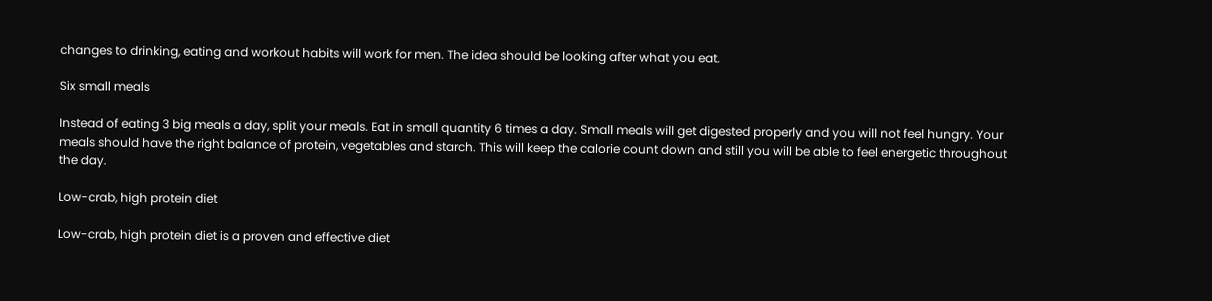changes to drinking, eating and workout habits will work for men. The idea should be looking after what you eat.

Six small meals

Instead of eating 3 big meals a day, split your meals. Eat in small quantity 6 times a day. Small meals will get digested properly and you will not feel hungry. Your meals should have the right balance of protein, vegetables and starch. This will keep the calorie count down and still you will be able to feel energetic throughout the day.

Low-crab, high protein diet

Low-crab, high protein diet is a proven and effective diet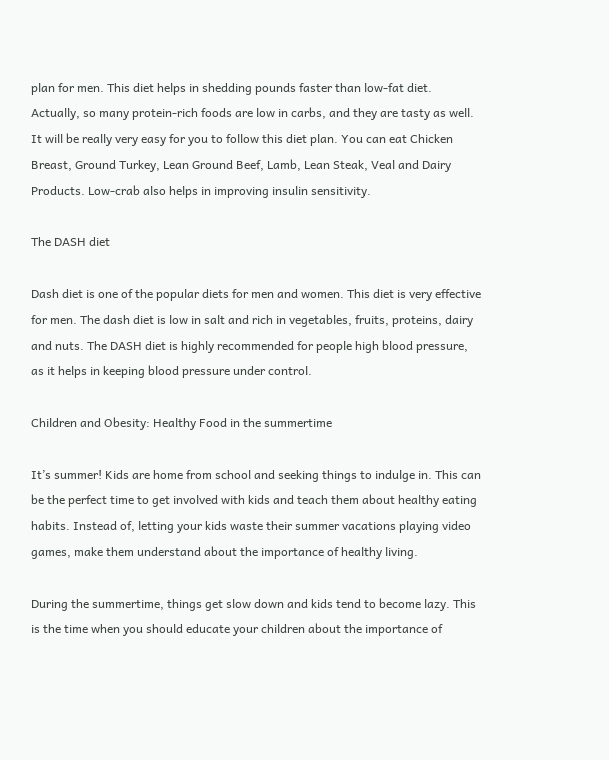plan for men. This diet helps in shedding pounds faster than low-fat diet. Actually, so many protein-rich foods are low in carbs, and they are tasty as well. It will be really very easy for you to follow this diet plan. You can eat Chicken Breast, Ground Turkey, Lean Ground Beef, Lamb, Lean Steak, Veal and Dairy Products. Low-crab also helps in improving insulin sensitivity.

The DASH diet

Dash diet is one of the popular diets for men and women. This diet is very effective for men. The dash diet is low in salt and rich in vegetables, fruits, proteins, dairy and nuts. The DASH diet is highly recommended for people high blood pressure, as it helps in keeping blood pressure under control.

Children and Obesity: Healthy Food in the summertime

It’s summer! Kids are home from school and seeking things to indulge in. This can be the perfect time to get involved with kids and teach them about healthy eating habits. Instead of, letting your kids waste their summer vacations playing video games, make them understand about the importance of healthy living.

During the summertime, things get slow down and kids tend to become lazy. This is the time when you should educate your children about the importance of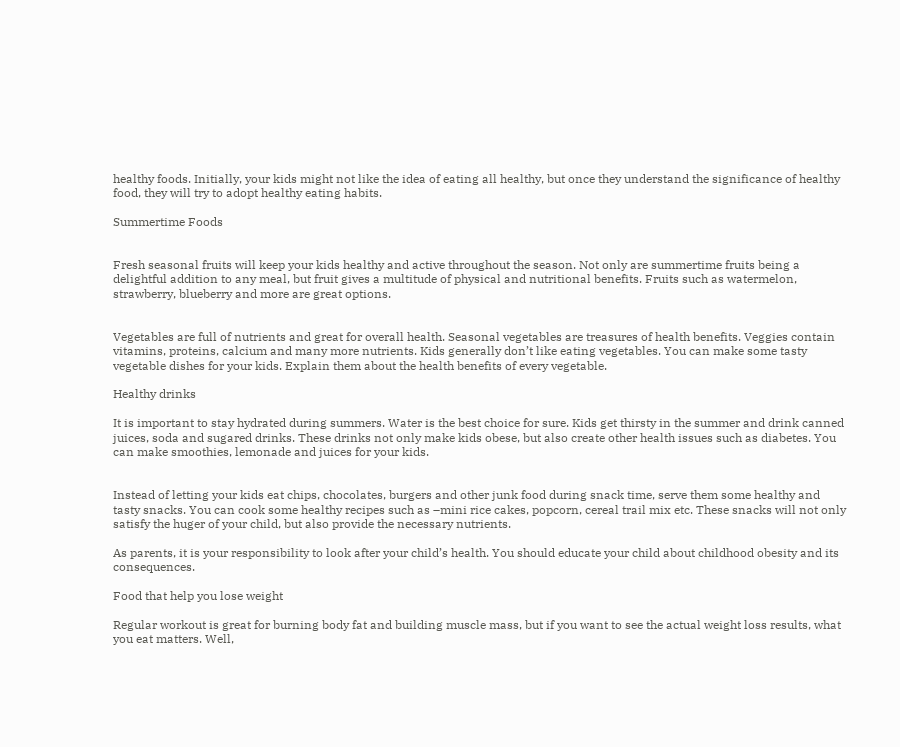healthy foods. Initially, your kids might not like the idea of eating all healthy, but once they understand the significance of healthy food, they will try to adopt healthy eating habits.

Summertime Foods


Fresh seasonal fruits will keep your kids healthy and active throughout the season. Not only are summertime fruits being a delightful addition to any meal, but fruit gives a multitude of physical and nutritional benefits. Fruits such as watermelon, strawberry, blueberry and more are great options.


Vegetables are full of nutrients and great for overall health. Seasonal vegetables are treasures of health benefits. Veggies contain vitamins, proteins, calcium and many more nutrients. Kids generally don’t like eating vegetables. You can make some tasty vegetable dishes for your kids. Explain them about the health benefits of every vegetable.

Healthy drinks

It is important to stay hydrated during summers. Water is the best choice for sure. Kids get thirsty in the summer and drink canned juices, soda and sugared drinks. These drinks not only make kids obese, but also create other health issues such as diabetes. You can make smoothies, lemonade and juices for your kids.


Instead of letting your kids eat chips, chocolates, burgers and other junk food during snack time, serve them some healthy and tasty snacks. You can cook some healthy recipes such as –mini rice cakes, popcorn, cereal trail mix etc. These snacks will not only satisfy the huger of your child, but also provide the necessary nutrients.

As parents, it is your responsibility to look after your child’s health. You should educate your child about childhood obesity and its consequences.

Food that help you lose weight

Regular workout is great for burning body fat and building muscle mass, but if you want to see the actual weight loss results, what you eat matters. Well,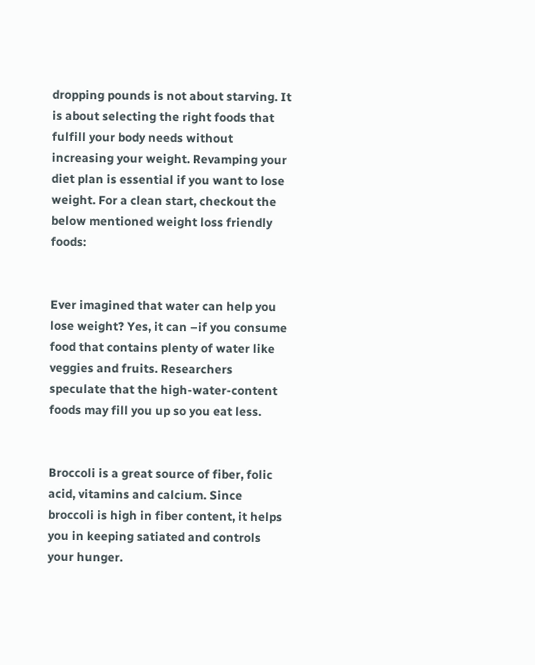dropping pounds is not about starving. It is about selecting the right foods that fulfill your body needs without increasing your weight. Revamping your diet plan is essential if you want to lose weight. For a clean start, checkout the below mentioned weight loss friendly foods:


Ever imagined that water can help you lose weight? Yes, it can –if you consume food that contains plenty of water like veggies and fruits. Researchers speculate that the high-water-content foods may fill you up so you eat less.


Broccoli is a great source of fiber, folic acid, vitamins and calcium. Since broccoli is high in fiber content, it helps you in keeping satiated and controls your hunger.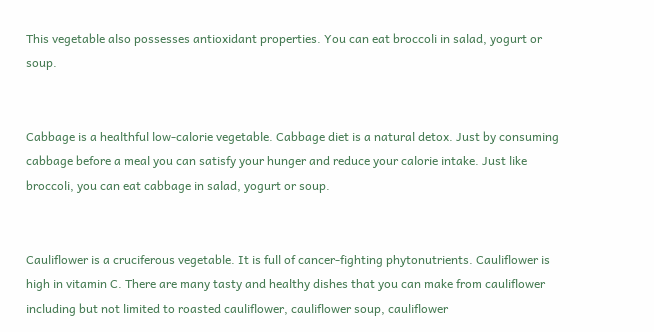This vegetable also possesses antioxidant properties. You can eat broccoli in salad, yogurt or soup.


Cabbage is a healthful low-calorie vegetable. Cabbage diet is a natural detox. Just by consuming cabbage before a meal you can satisfy your hunger and reduce your calorie intake. Just like broccoli, you can eat cabbage in salad, yogurt or soup.


Cauliflower is a cruciferous vegetable. It is full of cancer-fighting phytonutrients. Cauliflower is high in vitamin C. There are many tasty and healthy dishes that you can make from cauliflower including but not limited to roasted cauliflower, cauliflower soup, cauliflower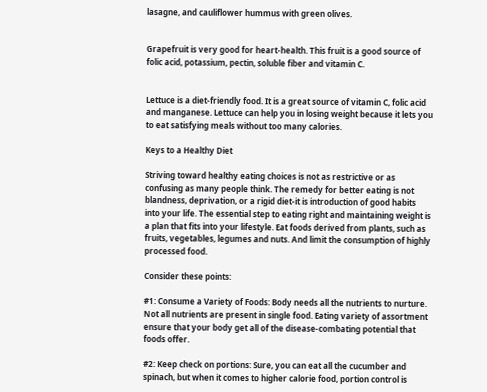lasagne, and cauliflower hummus with green olives.


Grapefruit is very good for heart-health. This fruit is a good source of folic acid, potassium, pectin, soluble fiber and vitamin C.


Lettuce is a diet-friendly food. It is a great source of vitamin C, folic acid and manganese. Lettuce can help you in losing weight because it lets you to eat satisfying meals without too many calories.

Keys to a Healthy Diet

Striving toward healthy eating choices is not as restrictive or as confusing as many people think. The remedy for better eating is not blandness, deprivation, or a rigid diet-it is introduction of good habits into your life. The essential step to eating right and maintaining weight is a plan that fits into your lifestyle. Eat foods derived from plants, such as fruits, vegetables, legumes and nuts. And limit the consumption of highly processed food.

Consider these points:

#1: Consume a Variety of Foods: Body needs all the nutrients to nurture. Not all nutrients are present in single food. Eating variety of assortment ensure that your body get all of the disease-combating potential that foods offer.

#2: Keep check on portions: Sure, you can eat all the cucumber and spinach, but when it comes to higher calorie food, portion control is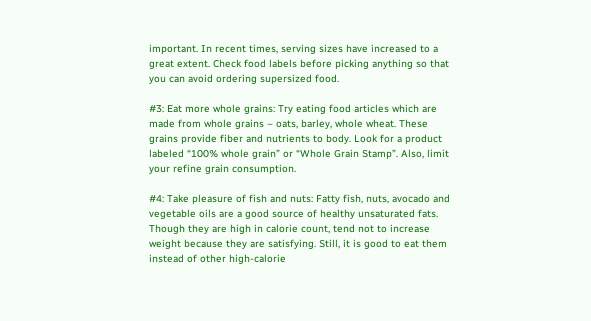important. In recent times, serving sizes have increased to a great extent. Check food labels before picking anything so that you can avoid ordering supersized food.

#3: Eat more whole grains: Try eating food articles which are made from whole grains – oats, barley, whole wheat. These grains provide fiber and nutrients to body. Look for a product labeled “100% whole grain” or “Whole Grain Stamp”. Also, limit your refine grain consumption.

#4: Take pleasure of fish and nuts: Fatty fish, nuts, avocado and vegetable oils are a good source of healthy unsaturated fats. Though they are high in calorie count, tend not to increase weight because they are satisfying. Still, it is good to eat them instead of other high-calorie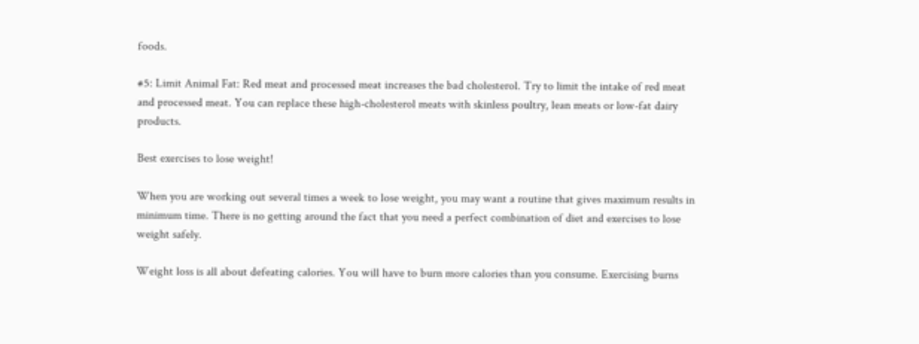foods.

#5: Limit Animal Fat: Red meat and processed meat increases the bad cholesterol. Try to limit the intake of red meat and processed meat. You can replace these high-cholesterol meats with skinless poultry, lean meats or low-fat dairy products.

Best exercises to lose weight!

When you are working out several times a week to lose weight, you may want a routine that gives maximum results in minimum time. There is no getting around the fact that you need a perfect combination of diet and exercises to lose weight safely.

Weight loss is all about defeating calories. You will have to burn more calories than you consume. Exercising burns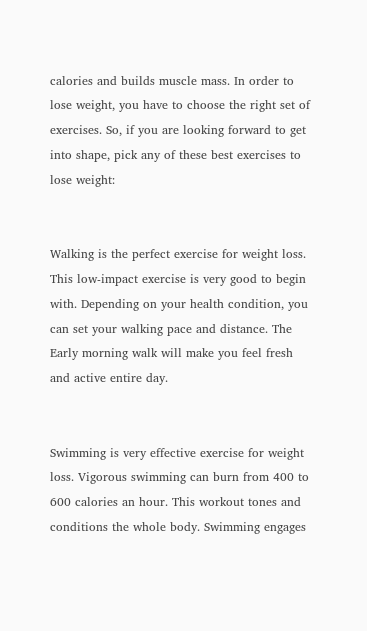calories and builds muscle mass. In order to lose weight, you have to choose the right set of exercises. So, if you are looking forward to get into shape, pick any of these best exercises to lose weight:


Walking is the perfect exercise for weight loss. This low-impact exercise is very good to begin with. Depending on your health condition, you can set your walking pace and distance. The Early morning walk will make you feel fresh and active entire day.


Swimming is very effective exercise for weight loss. Vigorous swimming can burn from 400 to 600 calories an hour. This workout tones and conditions the whole body. Swimming engages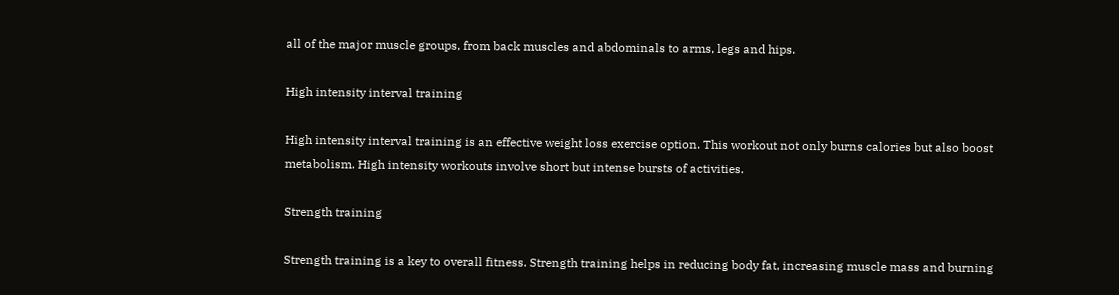all of the major muscle groups, from back muscles and abdominals to arms, legs and hips.

High intensity interval training

High intensity interval training is an effective weight loss exercise option. This workout not only burns calories but also boost metabolism. High intensity workouts involve short but intense bursts of activities.

Strength training

Strength training is a key to overall fitness. Strength training helps in reducing body fat, increasing muscle mass and burning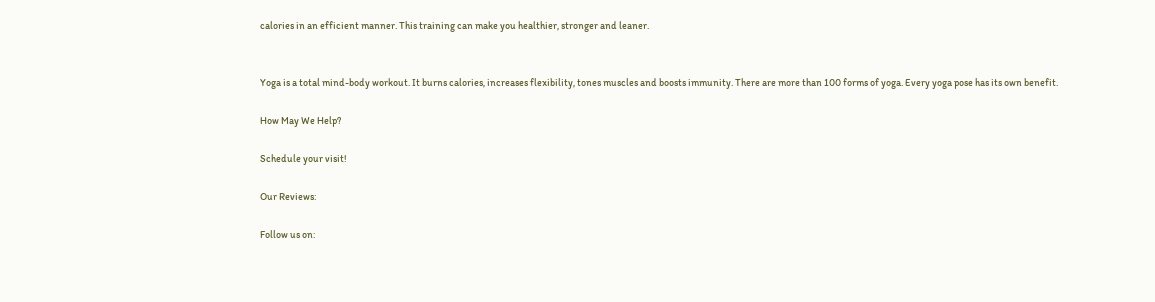calories in an efficient manner. This training can make you healthier, stronger and leaner.


Yoga is a total mind-body workout. It burns calories, increases flexibility, tones muscles and boosts immunity. There are more than 100 forms of yoga. Every yoga pose has its own benefit.

How May We Help?

Schedule your visit!

Our Reviews:

Follow us on: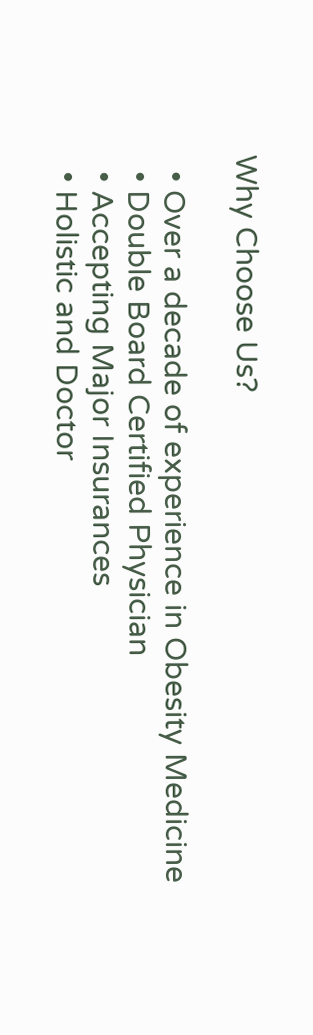Why Choose Us?

  • Over a decade of experience in Obesity Medicine
  • Double Board Certified Physician
  • Accepting Major Insurances
  • Holistic and Doctor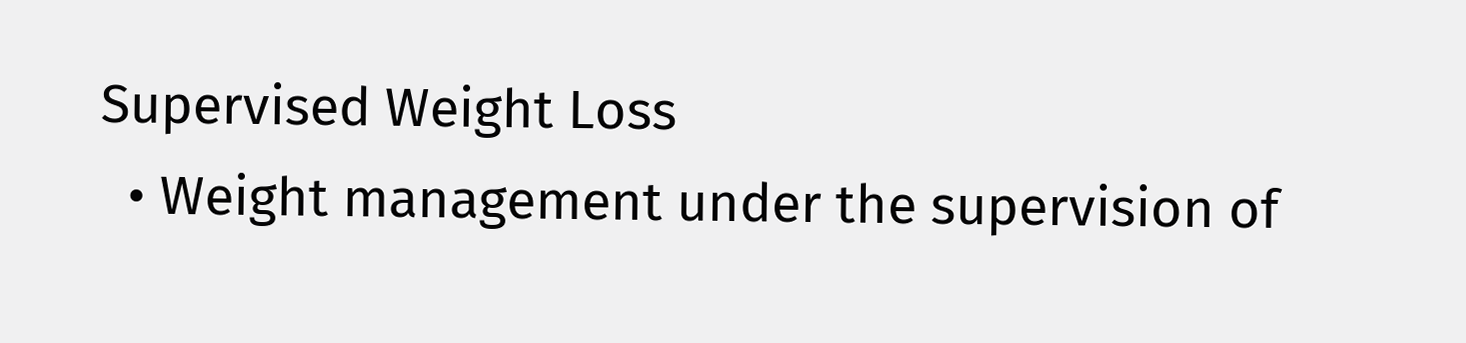Supervised Weight Loss
  • Weight management under the supervision of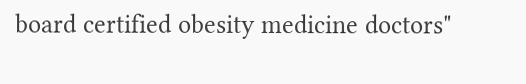board certified obesity medicine doctors"